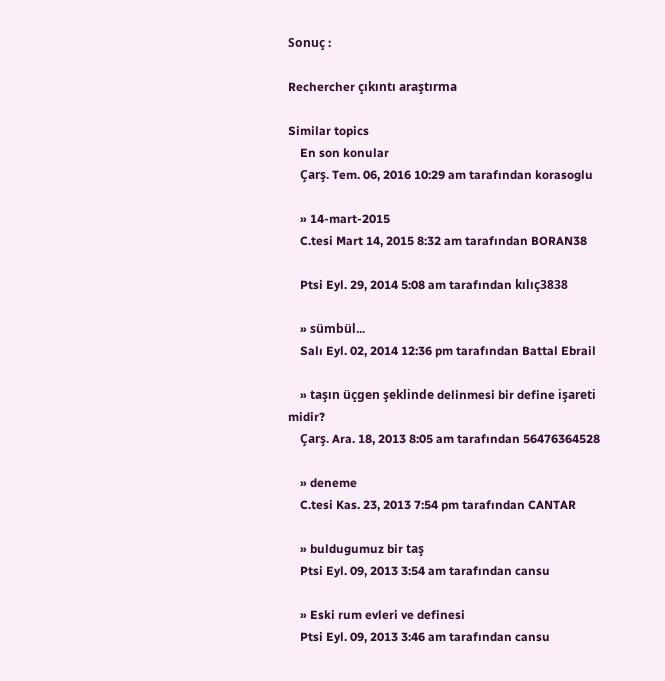Sonuç :

Rechercher çıkıntı araştırma

Similar topics
    En son konular
    Çarş. Tem. 06, 2016 10:29 am tarafından korasoglu

    » 14-mart-2015
    C.tesi Mart 14, 2015 8:32 am tarafından BORAN38

    Ptsi Eyl. 29, 2014 5:08 am tarafından kılıç3838

    » sümbül...
    Salı Eyl. 02, 2014 12:36 pm tarafından Battal Ebrail

    » taşın üçgen şeklinde delinmesi bir define işareti midir?
    Çarş. Ara. 18, 2013 8:05 am tarafından 56476364528

    » deneme
    C.tesi Kas. 23, 2013 7:54 pm tarafından CANTAR

    » buldugumuz bir taş
    Ptsi Eyl. 09, 2013 3:54 am tarafından cansu

    » Eski rum evleri ve definesi
    Ptsi Eyl. 09, 2013 3:46 am tarafından cansu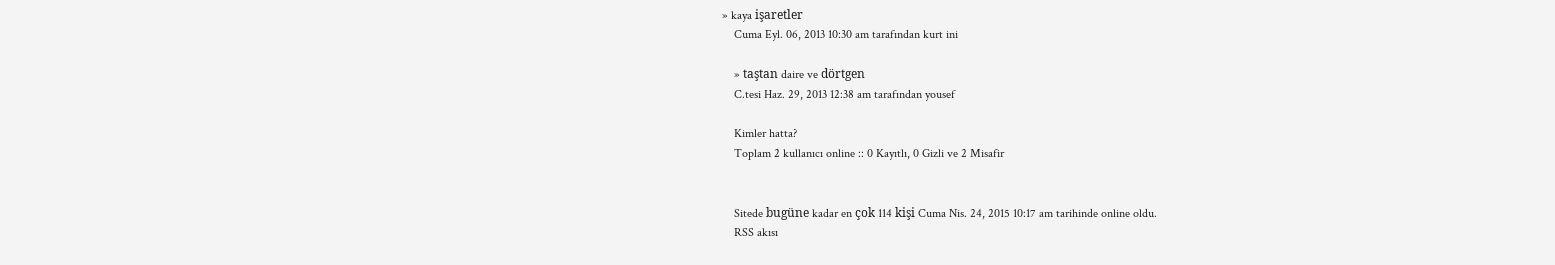» kaya işaretler
    Cuma Eyl. 06, 2013 10:30 am tarafından kurt ini

    » taştan daire ve dörtgen
    C.tesi Haz. 29, 2013 12:38 am tarafından yousef

    Kimler hatta?
    Toplam 2 kullanıcı online :: 0 Kayıtlı, 0 Gizli ve 2 Misafir


    Sitede bugüne kadar en çok 114 kişi Cuma Nis. 24, 2015 10:17 am tarihinde online oldu.
    RSS akısı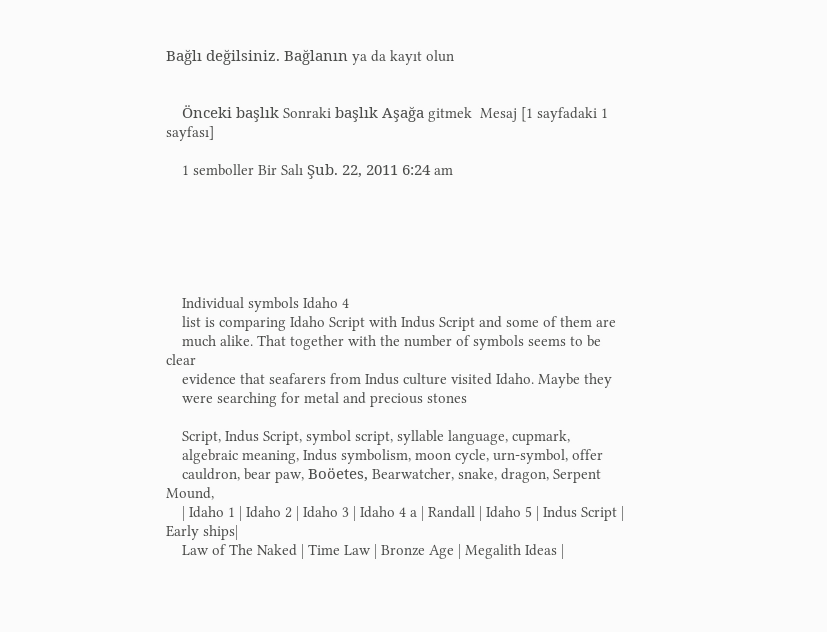Bağlı değilsiniz. Bağlanın ya da kayıt olun


    Önceki başlık Sonraki başlık Aşağa gitmek  Mesaj [1 sayfadaki 1 sayfası]

    1 semboller Bir Salı Şub. 22, 2011 6:24 am






    Individual symbols Idaho 4
    list is comparing Idaho Script with Indus Script and some of them are
    much alike. That together with the number of symbols seems to be clear
    evidence that seafarers from Indus culture visited Idaho. Maybe they
    were searching for metal and precious stones

    Script, Indus Script, symbol script, syllable language, cupmark,
    algebraic meaning, Indus symbolism, moon cycle, urn-symbol, offer
    cauldron, bear paw, Boöetes, Bearwatcher, snake, dragon, Serpent Mound,
    | Idaho 1 | Idaho 2 | Idaho 3 | Idaho 4 a | Randall | Idaho 5 | Indus Script | Early ships|
    Law of The Naked | Time Law | Bronze Age | Megalith Ideas |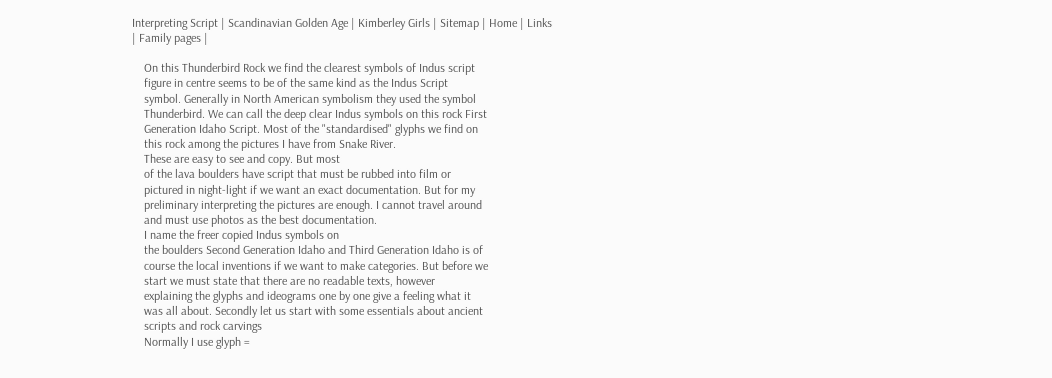Interpreting Script | Scandinavian Golden Age | Kimberley Girls | Sitemap | Home | Links | Family pages |

    On this Thunderbird Rock we find the clearest symbols of Indus script
    figure in centre seems to be of the same kind as the Indus Script
    symbol. Generally in North American symbolism they used the symbol
    Thunderbird. We can call the deep clear Indus symbols on this rock First
    Generation Idaho Script. Most of the "standardised" glyphs we find on
    this rock among the pictures I have from Snake River.
    These are easy to see and copy. But most
    of the lava boulders have script that must be rubbed into film or
    pictured in night-light if we want an exact documentation. But for my
    preliminary interpreting the pictures are enough. I cannot travel around
    and must use photos as the best documentation.
    I name the freer copied Indus symbols on
    the boulders Second Generation Idaho and Third Generation Idaho is of
    course the local inventions if we want to make categories. But before we
    start we must state that there are no readable texts, however
    explaining the glyphs and ideograms one by one give a feeling what it
    was all about. Secondly let us start with some essentials about ancient
    scripts and rock carvings
    Normally I use glyph =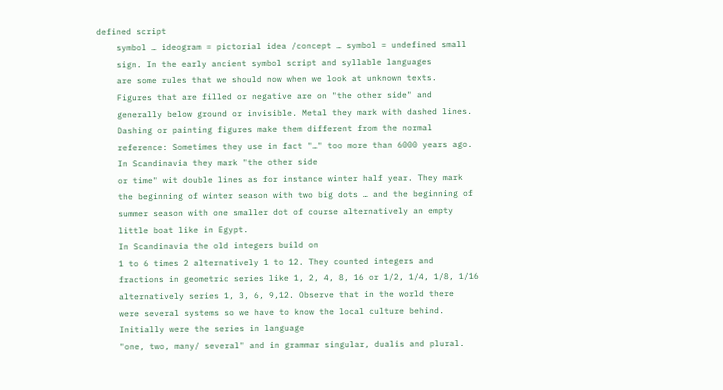defined script
    symbol … ideogram = pictorial idea /concept … symbol = undefined small
    sign. In the early ancient symbol script and syllable languages
    are some rules that we should now when we look at unknown texts.
    Figures that are filled or negative are on "the other side" and
    generally below ground or invisible. Metal they mark with dashed lines.
    Dashing or painting figures make them different from the normal
    reference: Sometimes they use in fact "…" too more than 6000 years ago.
    In Scandinavia they mark "the other side
    or time" wit double lines as for instance winter half year. They mark
    the beginning of winter season with two big dots … and the beginning of
    summer season with one smaller dot of course alternatively an empty
    little boat like in Egypt.
    In Scandinavia the old integers build on
    1 to 6 times 2 alternatively 1 to 12. They counted integers and
    fractions in geometric series like 1, 2, 4, 8, 16 or 1/2, 1/4, 1/8, 1/16
    alternatively series 1, 3, 6, 9,12. Observe that in the world there
    were several systems so we have to know the local culture behind.
    Initially were the series in language
    "one, two, many/ several" and in grammar singular, dualis and plural.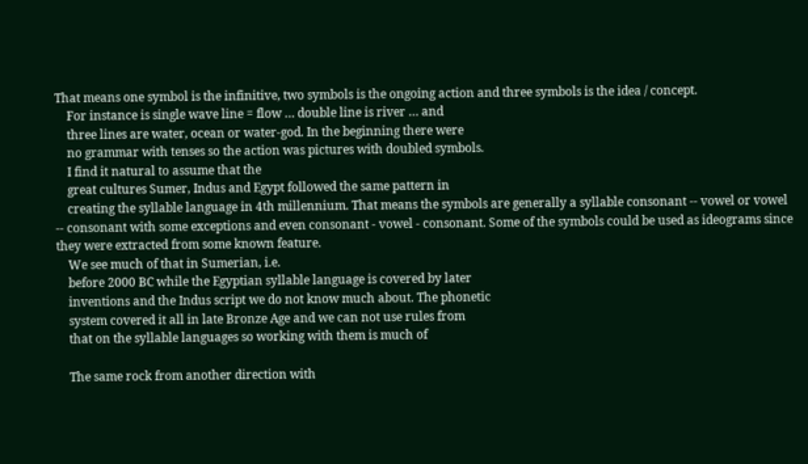That means one symbol is the infinitive, two symbols is the ongoing action and three symbols is the idea / concept.
    For instance is single wave line = flow … double line is river … and
    three lines are water, ocean or water-god. In the beginning there were
    no grammar with tenses so the action was pictures with doubled symbols.
    I find it natural to assume that the
    great cultures Sumer, Indus and Egypt followed the same pattern in
    creating the syllable language in 4th millennium. That means the symbols are generally a syllable consonant -- vowel or vowel -- consonant with some exceptions and even consonant - vowel - consonant. Some of the symbols could be used as ideograms since they were extracted from some known feature.
    We see much of that in Sumerian, i.e.
    before 2000 BC while the Egyptian syllable language is covered by later
    inventions and the Indus script we do not know much about. The phonetic
    system covered it all in late Bronze Age and we can not use rules from
    that on the syllable languages so working with them is much of

    The same rock from another direction with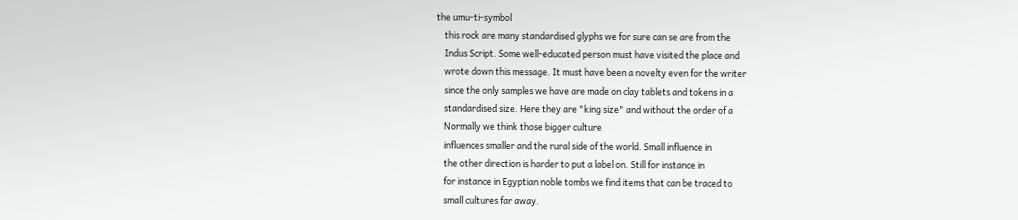the umu-ti-symbol
    this rock are many standardised glyphs we for sure can se are from the
    Indus Script. Some well-educated person must have visited the place and
    wrote down this message. It must have been a novelty even for the writer
    since the only samples we have are made on clay tablets and tokens in a
    standardised size. Here they are "king size" and without the order of a
    Normally we think those bigger culture
    influences smaller and the rural side of the world. Small influence in
    the other direction is harder to put a label on. Still for instance in
    for instance in Egyptian noble tombs we find items that can be traced to
    small cultures far away.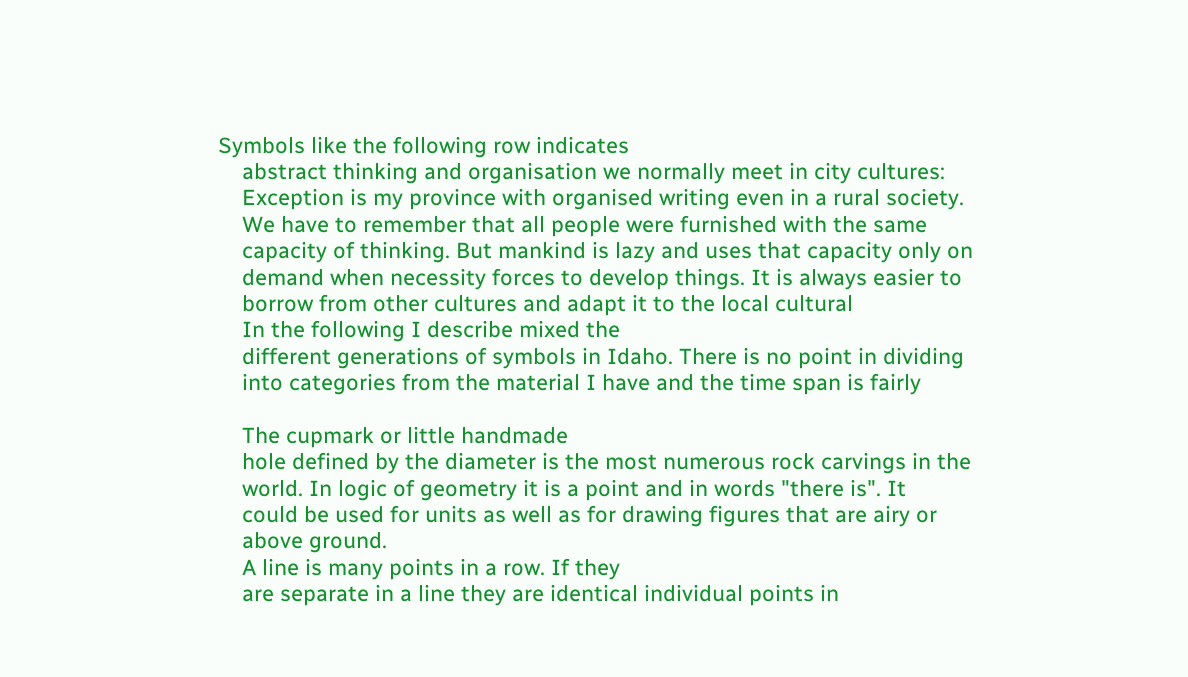Symbols like the following row indicates
    abstract thinking and organisation we normally meet in city cultures:
    Exception is my province with organised writing even in a rural society.
    We have to remember that all people were furnished with the same
    capacity of thinking. But mankind is lazy and uses that capacity only on
    demand when necessity forces to develop things. It is always easier to
    borrow from other cultures and adapt it to the local cultural
    In the following I describe mixed the
    different generations of symbols in Idaho. There is no point in dividing
    into categories from the material I have and the time span is fairly

    The cupmark or little handmade
    hole defined by the diameter is the most numerous rock carvings in the
    world. In logic of geometry it is a point and in words "there is". It
    could be used for units as well as for drawing figures that are airy or
    above ground.
    A line is many points in a row. If they
    are separate in a line they are identical individual points in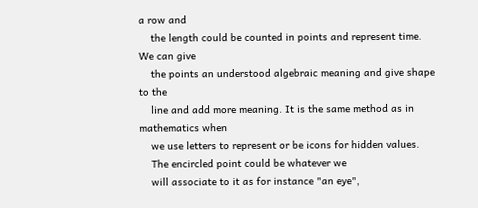a row and
    the length could be counted in points and represent time. We can give
    the points an understood algebraic meaning and give shape to the
    line and add more meaning. It is the same method as in mathematics when
    we use letters to represent or be icons for hidden values.
    The encircled point could be whatever we
    will associate to it as for instance "an eye",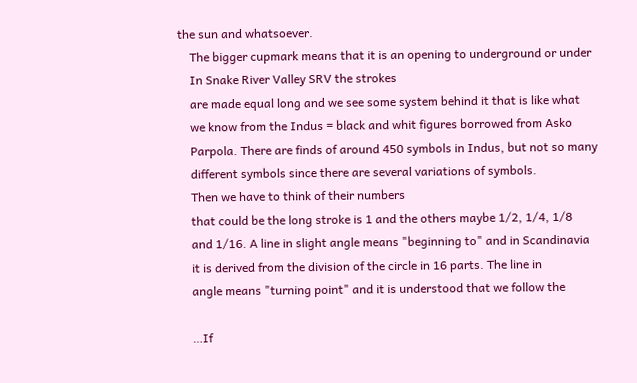the sun and whatsoever.
    The bigger cupmark means that it is an opening to underground or under
    In Snake River Valley SRV the strokes
    are made equal long and we see some system behind it that is like what
    we know from the Indus = black and whit figures borrowed from Asko
    Parpola. There are finds of around 450 symbols in Indus, but not so many
    different symbols since there are several variations of symbols.
    Then we have to think of their numbers
    that could be the long stroke is 1 and the others maybe 1/2, 1/4, 1/8
    and 1/16. A line in slight angle means "beginning to" and in Scandinavia
    it is derived from the division of the circle in 16 parts. The line in
    angle means "turning point" and it is understood that we follow the

    …If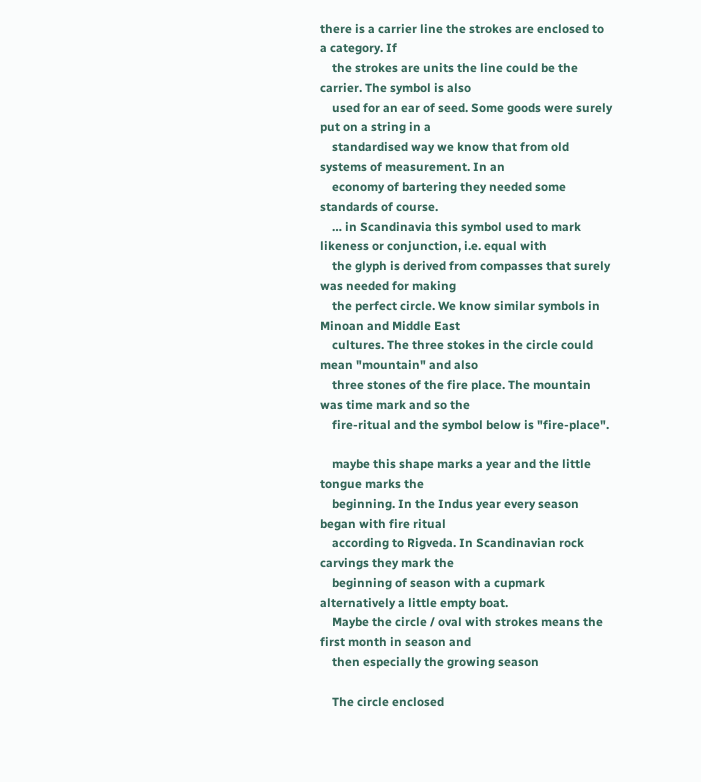there is a carrier line the strokes are enclosed to a category. If
    the strokes are units the line could be the carrier. The symbol is also
    used for an ear of seed. Some goods were surely put on a string in a
    standardised way we know that from old systems of measurement. In an
    economy of bartering they needed some standards of course.
    … in Scandinavia this symbol used to mark likeness or conjunction, i.e. equal with
    the glyph is derived from compasses that surely was needed for making
    the perfect circle. We know similar symbols in Minoan and Middle East
    cultures. The three stokes in the circle could mean "mountain" and also
    three stones of the fire place. The mountain was time mark and so the
    fire-ritual and the symbol below is "fire-place".

    maybe this shape marks a year and the little tongue marks the
    beginning. In the Indus year every season began with fire ritual
    according to Rigveda. In Scandinavian rock carvings they mark the
    beginning of season with a cupmark alternatively a little empty boat.
    Maybe the circle / oval with strokes means the first month in season and
    then especially the growing season

    The circle enclosed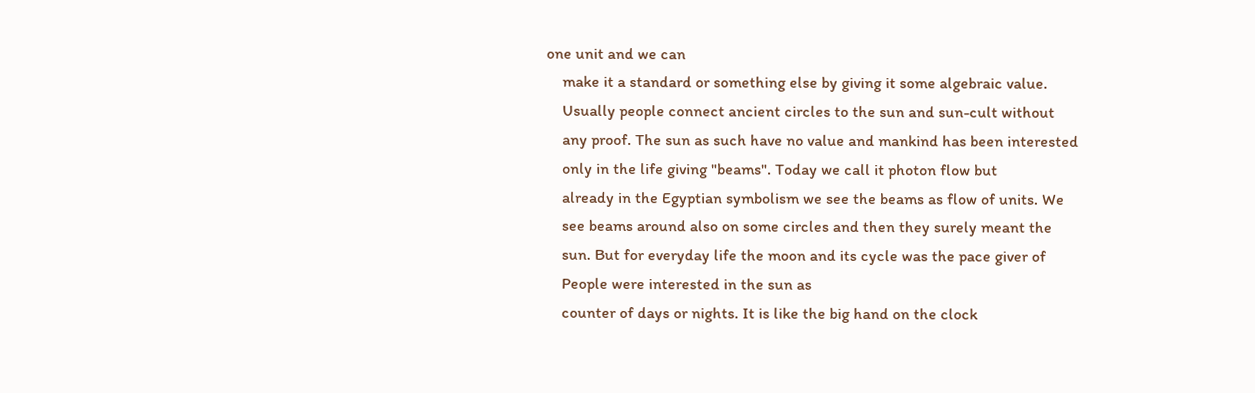one unit and we can
    make it a standard or something else by giving it some algebraic value.
    Usually people connect ancient circles to the sun and sun-cult without
    any proof. The sun as such have no value and mankind has been interested
    only in the life giving "beams". Today we call it photon flow but
    already in the Egyptian symbolism we see the beams as flow of units. We
    see beams around also on some circles and then they surely meant the
    sun. But for everyday life the moon and its cycle was the pace giver of
    People were interested in the sun as
    counter of days or nights. It is like the big hand on the clock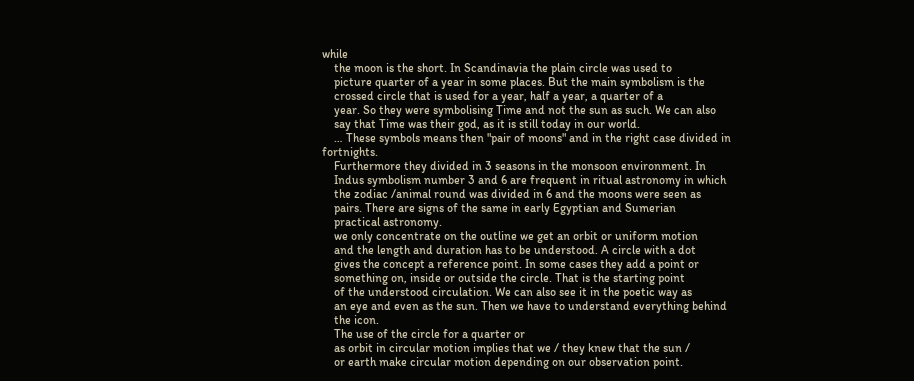while
    the moon is the short. In Scandinavia the plain circle was used to
    picture quarter of a year in some places. But the main symbolism is the
    crossed circle that is used for a year, half a year, a quarter of a
    year. So they were symbolising Time and not the sun as such. We can also
    say that Time was their god, as it is still today in our world.
    … These symbols means then "pair of moons" and in the right case divided in fortnights.
    Furthermore they divided in 3 seasons in the monsoon environment. In
    Indus symbolism number 3 and 6 are frequent in ritual astronomy in which
    the zodiac /animal round was divided in 6 and the moons were seen as
    pairs. There are signs of the same in early Egyptian and Sumerian
    practical astronomy.
    we only concentrate on the outline we get an orbit or uniform motion
    and the length and duration has to be understood. A circle with a dot
    gives the concept a reference point. In some cases they add a point or
    something on, inside or outside the circle. That is the starting point
    of the understood circulation. We can also see it in the poetic way as
    an eye and even as the sun. Then we have to understand everything behind
    the icon.
    The use of the circle for a quarter or
    as orbit in circular motion implies that we / they knew that the sun /
    or earth make circular motion depending on our observation point.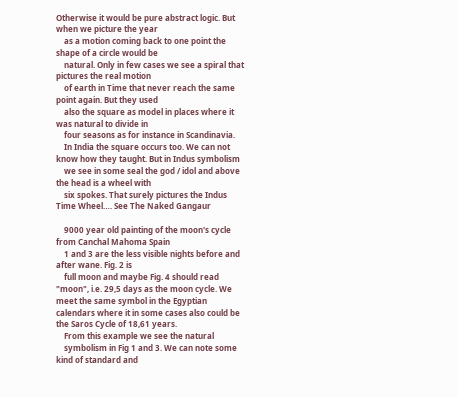Otherwise it would be pure abstract logic. But when we picture the year
    as a motion coming back to one point the shape of a circle would be
    natural. Only in few cases we see a spiral that pictures the real motion
    of earth in Time that never reach the same point again. But they used
    also the square as model in places where it was natural to divide in
    four seasons as for instance in Scandinavia.
    In India the square occurs too. We can not know how they taught. But in Indus symbolism
    we see in some seal the god / idol and above the head is a wheel with
    six spokes. That surely pictures the Indus Time Wheel…. See The Naked Gangaur

    9000 year old painting of the moon's cycle from Canchal Mahoma Spain
    1 and 3 are the less visible nights before and after wane. Fig. 2 is
    full moon and maybe Fig. 4 should read "moon", i.e. 29,5 days as the moon cycle. We meet the same symbol in the Egyptian calendars where it in some cases also could be the Saros Cycle of 18,61 years.
    From this example we see the natural
    symbolism in Fig 1 and 3. We can note some kind of standard and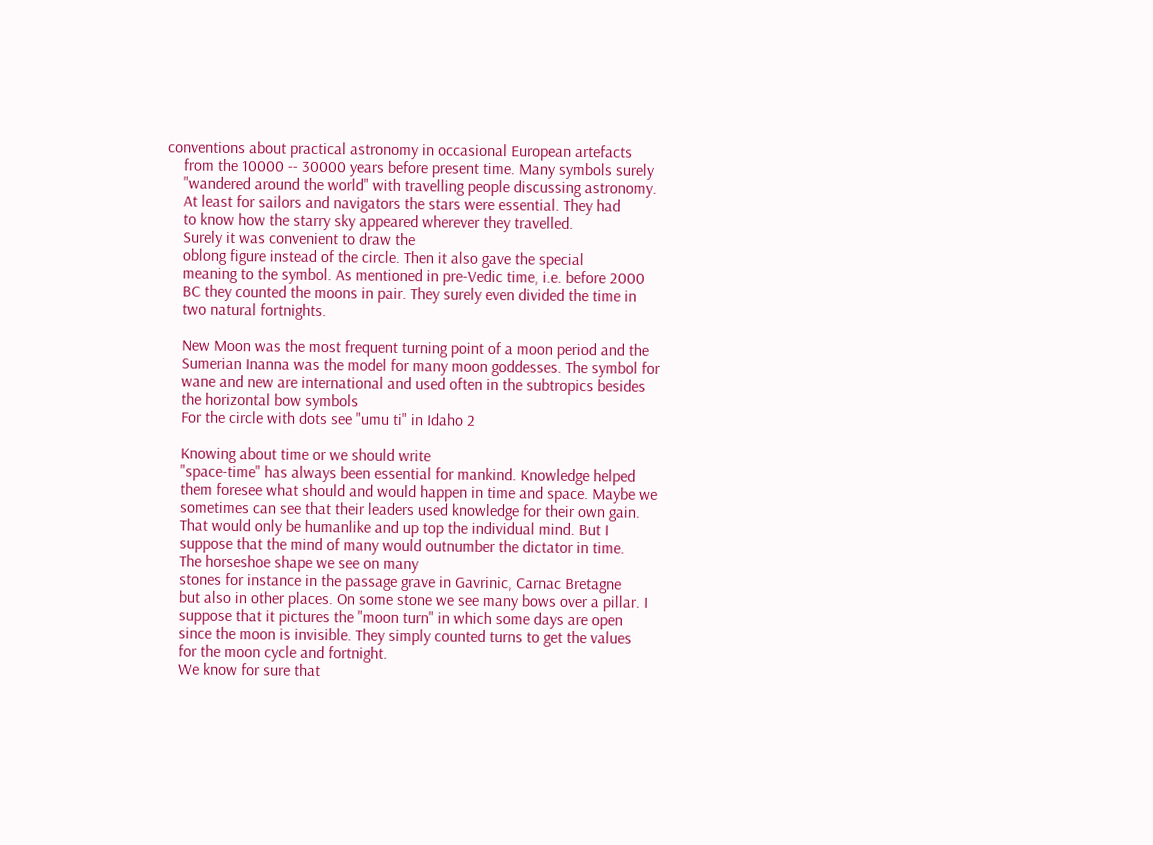conventions about practical astronomy in occasional European artefacts
    from the 10000 -- 30000 years before present time. Many symbols surely
    "wandered around the world" with travelling people discussing astronomy.
    At least for sailors and navigators the stars were essential. They had
    to know how the starry sky appeared wherever they travelled.
    Surely it was convenient to draw the
    oblong figure instead of the circle. Then it also gave the special
    meaning to the symbol. As mentioned in pre-Vedic time, i.e. before 2000
    BC they counted the moons in pair. They surely even divided the time in
    two natural fortnights.

    New Moon was the most frequent turning point of a moon period and the
    Sumerian Inanna was the model for many moon goddesses. The symbol for
    wane and new are international and used often in the subtropics besides
    the horizontal bow symbols
    For the circle with dots see "umu ti" in Idaho 2

    Knowing about time or we should write
    "space-time" has always been essential for mankind. Knowledge helped
    them foresee what should and would happen in time and space. Maybe we
    sometimes can see that their leaders used knowledge for their own gain.
    That would only be humanlike and up top the individual mind. But I
    suppose that the mind of many would outnumber the dictator in time.
    The horseshoe shape we see on many
    stones for instance in the passage grave in Gavrinic, Carnac Bretagne
    but also in other places. On some stone we see many bows over a pillar. I
    suppose that it pictures the "moon turn" in which some days are open
    since the moon is invisible. They simply counted turns to get the values
    for the moon cycle and fortnight.
    We know for sure that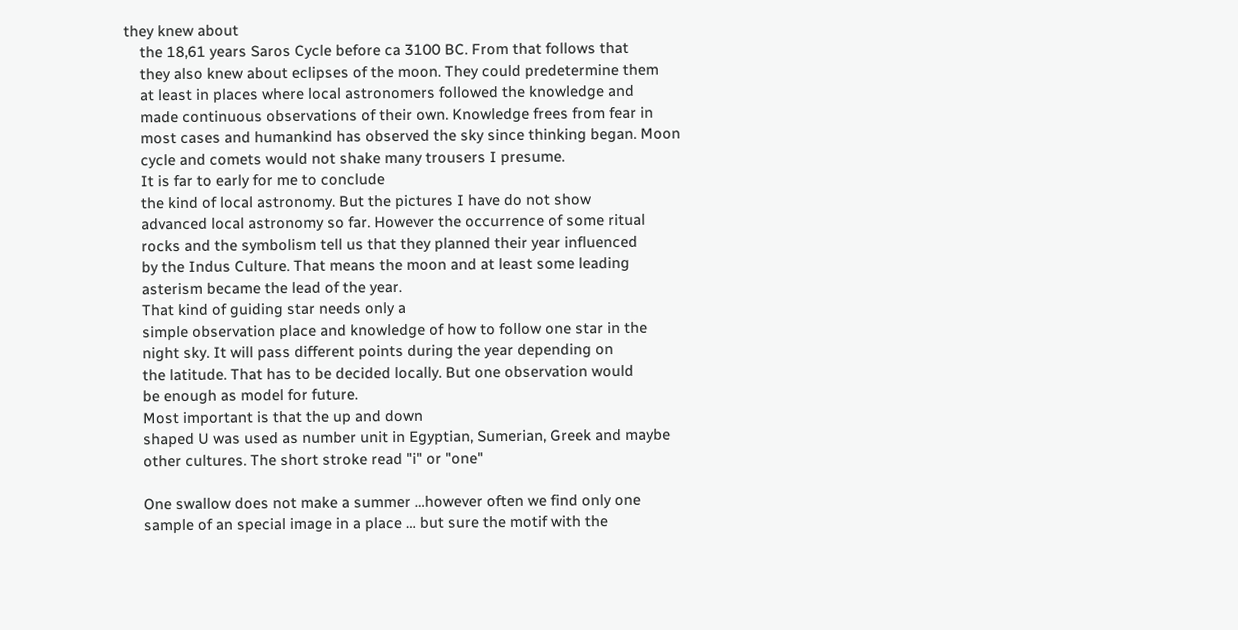they knew about
    the 18,61 years Saros Cycle before ca 3100 BC. From that follows that
    they also knew about eclipses of the moon. They could predetermine them
    at least in places where local astronomers followed the knowledge and
    made continuous observations of their own. Knowledge frees from fear in
    most cases and humankind has observed the sky since thinking began. Moon
    cycle and comets would not shake many trousers I presume.
    It is far to early for me to conclude
    the kind of local astronomy. But the pictures I have do not show
    advanced local astronomy so far. However the occurrence of some ritual
    rocks and the symbolism tell us that they planned their year influenced
    by the Indus Culture. That means the moon and at least some leading
    asterism became the lead of the year.
    That kind of guiding star needs only a
    simple observation place and knowledge of how to follow one star in the
    night sky. It will pass different points during the year depending on
    the latitude. That has to be decided locally. But one observation would
    be enough as model for future.
    Most important is that the up and down
    shaped U was used as number unit in Egyptian, Sumerian, Greek and maybe
    other cultures. The short stroke read "i" or "one"

    One swallow does not make a summer …however often we find only one
    sample of an special image in a place … but sure the motif with the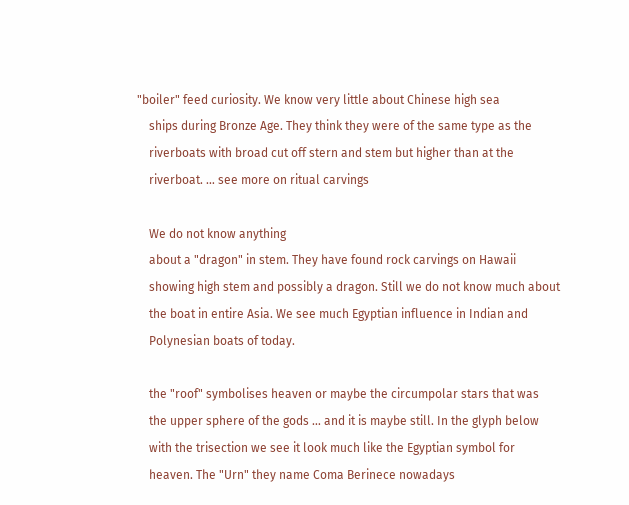"boiler" feed curiosity. We know very little about Chinese high sea
    ships during Bronze Age. They think they were of the same type as the
    riverboats with broad cut off stern and stem but higher than at the
    riverboat. … see more on ritual carvings

    We do not know anything
    about a "dragon" in stem. They have found rock carvings on Hawaii
    showing high stem and possibly a dragon. Still we do not know much about
    the boat in entire Asia. We see much Egyptian influence in Indian and
    Polynesian boats of today.

    the "roof" symbolises heaven or maybe the circumpolar stars that was
    the upper sphere of the gods … and it is maybe still. In the glyph below
    with the trisection we see it look much like the Egyptian symbol for
    heaven. The "Urn" they name Coma Berinece nowadays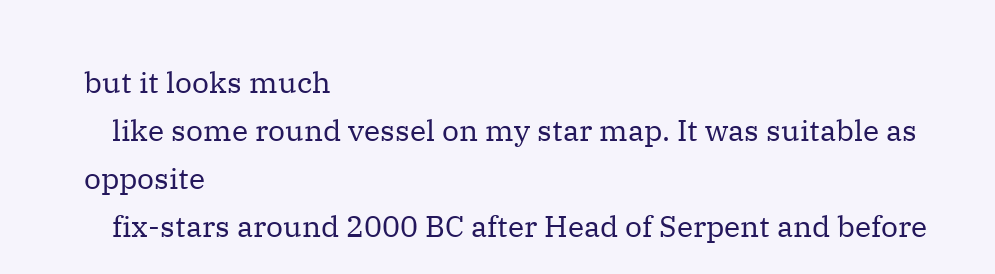but it looks much
    like some round vessel on my star map. It was suitable as opposite
    fix-stars around 2000 BC after Head of Serpent and before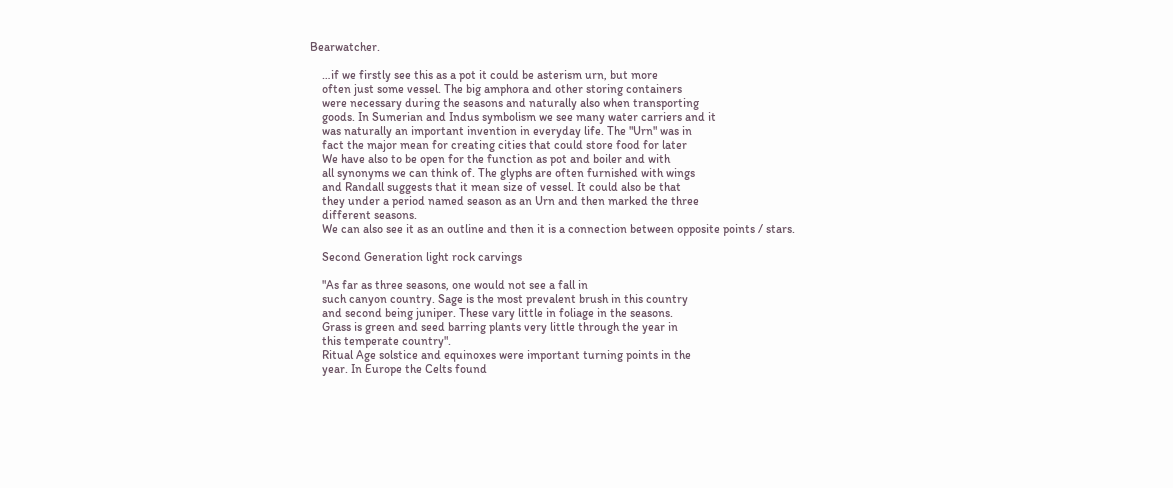Bearwatcher.

    …if we firstly see this as a pot it could be asterism urn, but more
    often just some vessel. The big amphora and other storing containers
    were necessary during the seasons and naturally also when transporting
    goods. In Sumerian and Indus symbolism we see many water carriers and it
    was naturally an important invention in everyday life. The "Urn" was in
    fact the major mean for creating cities that could store food for later
    We have also to be open for the function as pot and boiler and with
    all synonyms we can think of. The glyphs are often furnished with wings
    and Randall suggests that it mean size of vessel. It could also be that
    they under a period named season as an Urn and then marked the three
    different seasons.
    We can also see it as an outline and then it is a connection between opposite points / stars.

    Second Generation light rock carvings

    "As far as three seasons, one would not see a fall in
    such canyon country. Sage is the most prevalent brush in this country
    and second being juniper. These vary little in foliage in the seasons.
    Grass is green and seed barring plants very little through the year in
    this temperate country".
    Ritual Age solstice and equinoxes were important turning points in the
    year. In Europe the Celts found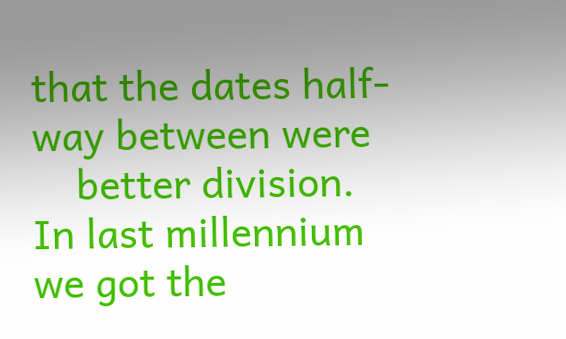that the dates half-way between were
    better division. In last millennium we got the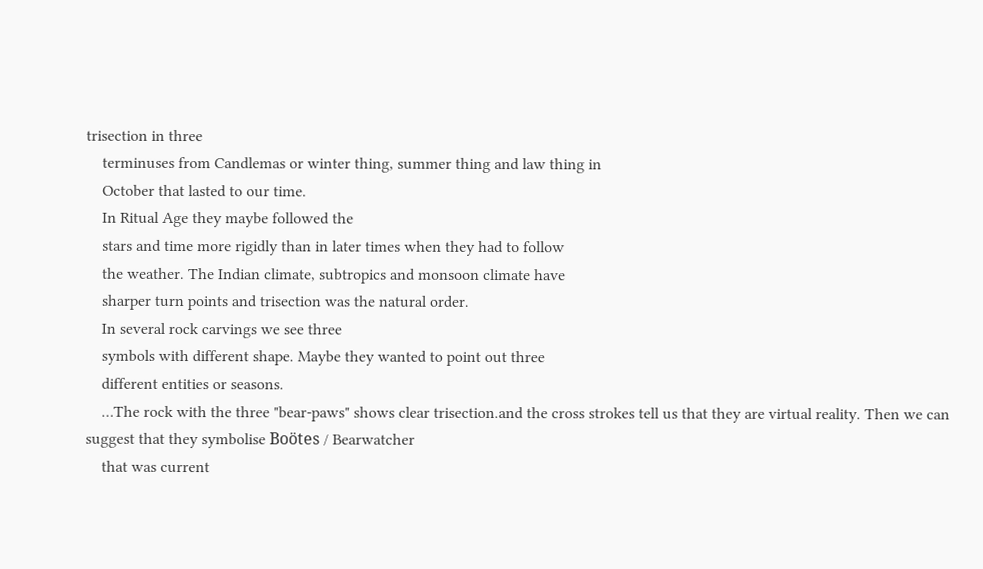trisection in three
    terminuses from Candlemas or winter thing, summer thing and law thing in
    October that lasted to our time.
    In Ritual Age they maybe followed the
    stars and time more rigidly than in later times when they had to follow
    the weather. The Indian climate, subtropics and monsoon climate have
    sharper turn points and trisection was the natural order.
    In several rock carvings we see three
    symbols with different shape. Maybe they wanted to point out three
    different entities or seasons.
    …The rock with the three "bear-paws" shows clear trisection.and the cross strokes tell us that they are virtual reality. Then we can suggest that they symbolise Boötes / Bearwatcher
    that was current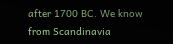after 1700 BC. We know from Scandinavia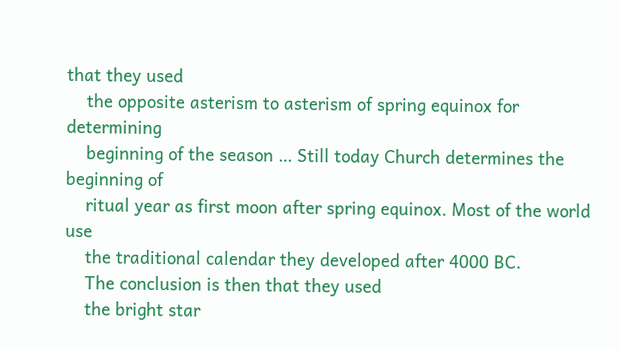that they used
    the opposite asterism to asterism of spring equinox for determining
    beginning of the season … Still today Church determines the beginning of
    ritual year as first moon after spring equinox. Most of the world use
    the traditional calendar they developed after 4000 BC.
    The conclusion is then that they used
    the bright star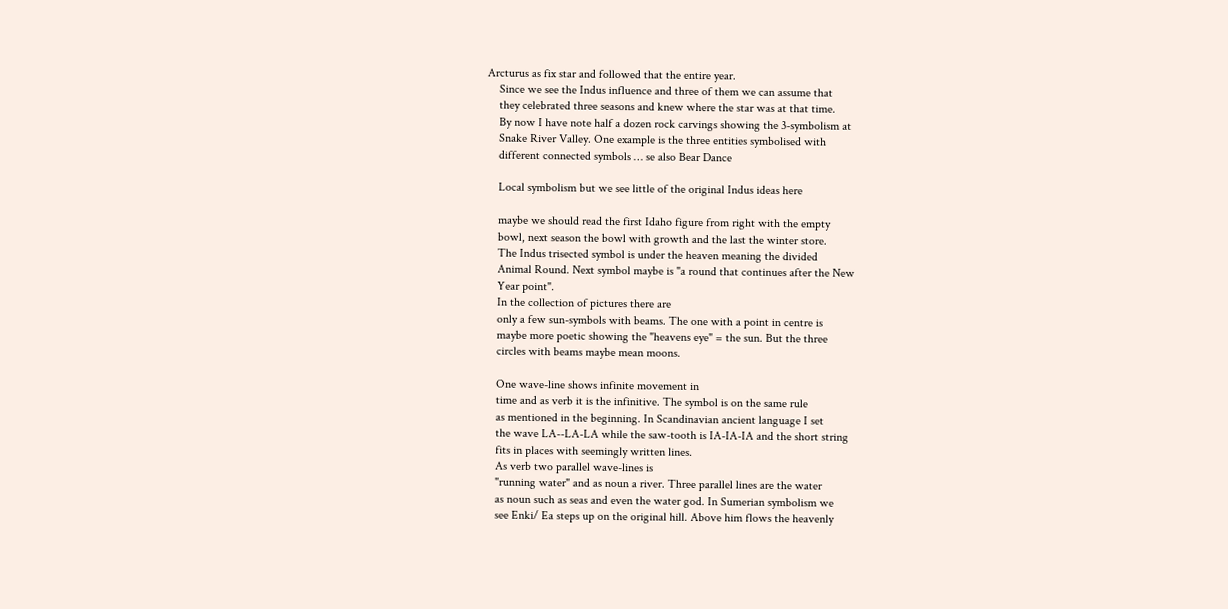Arcturus as fix star and followed that the entire year.
    Since we see the Indus influence and three of them we can assume that
    they celebrated three seasons and knew where the star was at that time.
    By now I have note half a dozen rock carvings showing the 3-symbolism at
    Snake River Valley. One example is the three entities symbolised with
    different connected symbols … se also Bear Dance

    Local symbolism but we see little of the original Indus ideas here

    maybe we should read the first Idaho figure from right with the empty
    bowl, next season the bowl with growth and the last the winter store.
    The Indus trisected symbol is under the heaven meaning the divided
    Animal Round. Next symbol maybe is "a round that continues after the New
    Year point".
    In the collection of pictures there are
    only a few sun-symbols with beams. The one with a point in centre is
    maybe more poetic showing the "heavens eye" = the sun. But the three
    circles with beams maybe mean moons.

    One wave-line shows infinite movement in
    time and as verb it is the infinitive. The symbol is on the same rule
    as mentioned in the beginning. In Scandinavian ancient language I set
    the wave LA--LA-LA while the saw-tooth is IA-IA-IA and the short string
    fits in places with seemingly written lines.
    As verb two parallel wave-lines is
    "running water" and as noun a river. Three parallel lines are the water
    as noun such as seas and even the water god. In Sumerian symbolism we
    see Enki/ Ea steps up on the original hill. Above him flows the heavenly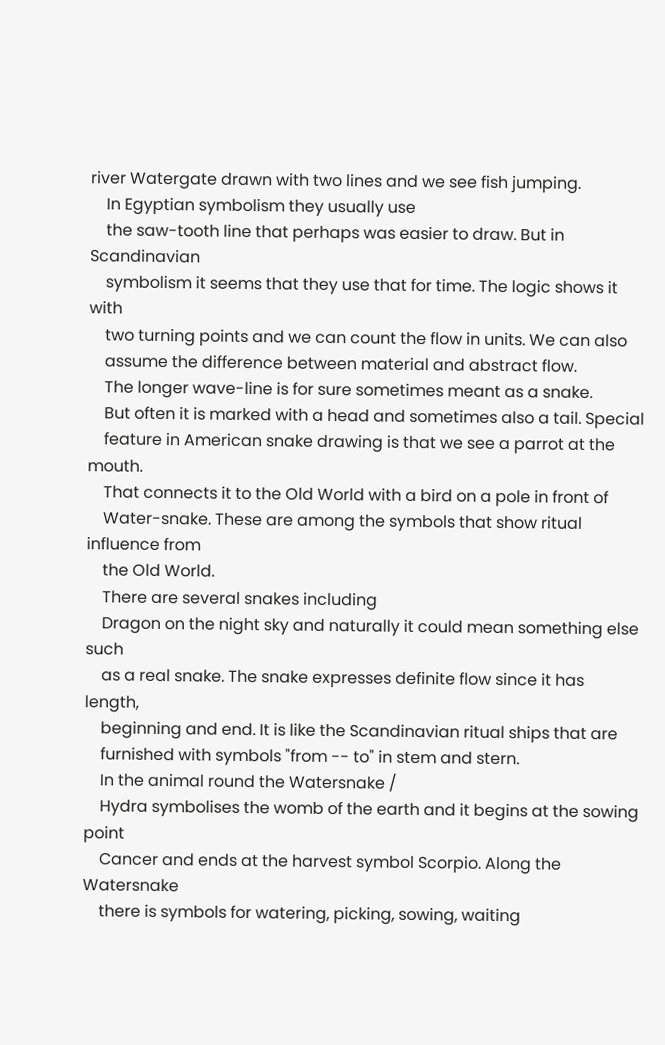river Watergate drawn with two lines and we see fish jumping.
    In Egyptian symbolism they usually use
    the saw-tooth line that perhaps was easier to draw. But in Scandinavian
    symbolism it seems that they use that for time. The logic shows it with
    two turning points and we can count the flow in units. We can also
    assume the difference between material and abstract flow.
    The longer wave-line is for sure sometimes meant as a snake.
    But often it is marked with a head and sometimes also a tail. Special
    feature in American snake drawing is that we see a parrot at the mouth.
    That connects it to the Old World with a bird on a pole in front of
    Water-snake. These are among the symbols that show ritual influence from
    the Old World.
    There are several snakes including
    Dragon on the night sky and naturally it could mean something else such
    as a real snake. The snake expresses definite flow since it has length,
    beginning and end. It is like the Scandinavian ritual ships that are
    furnished with symbols "from -- to" in stem and stern.
    In the animal round the Watersnake /
    Hydra symbolises the womb of the earth and it begins at the sowing point
    Cancer and ends at the harvest symbol Scorpio. Along the Watersnake
    there is symbols for watering, picking, sowing, waiting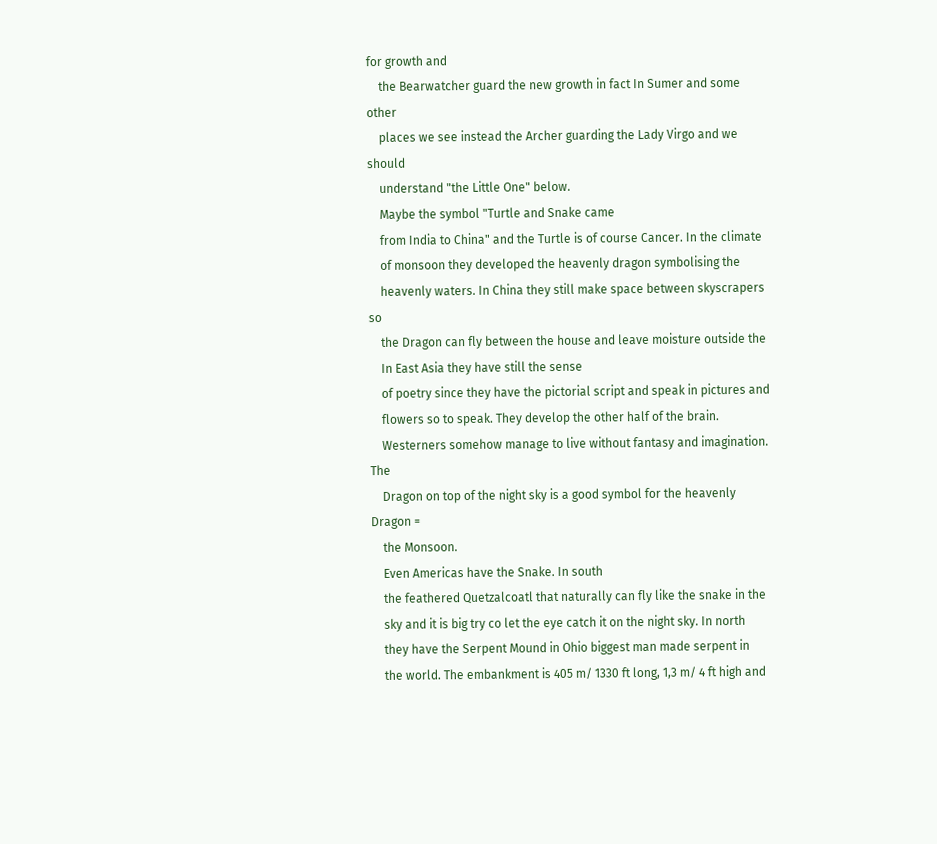for growth and
    the Bearwatcher guard the new growth in fact In Sumer and some other
    places we see instead the Archer guarding the Lady Virgo and we should
    understand "the Little One" below.
    Maybe the symbol "Turtle and Snake came
    from India to China" and the Turtle is of course Cancer. In the climate
    of monsoon they developed the heavenly dragon symbolising the
    heavenly waters. In China they still make space between skyscrapers so
    the Dragon can fly between the house and leave moisture outside the
    In East Asia they have still the sense
    of poetry since they have the pictorial script and speak in pictures and
    flowers so to speak. They develop the other half of the brain.
    Westerners somehow manage to live without fantasy and imagination. The
    Dragon on top of the night sky is a good symbol for the heavenly Dragon =
    the Monsoon.
    Even Americas have the Snake. In south
    the feathered Quetzalcoatl that naturally can fly like the snake in the
    sky and it is big try co let the eye catch it on the night sky. In north
    they have the Serpent Mound in Ohio biggest man made serpent in
    the world. The embankment is 405 m/ 1330 ft long, 1,3 m/ 4 ft high and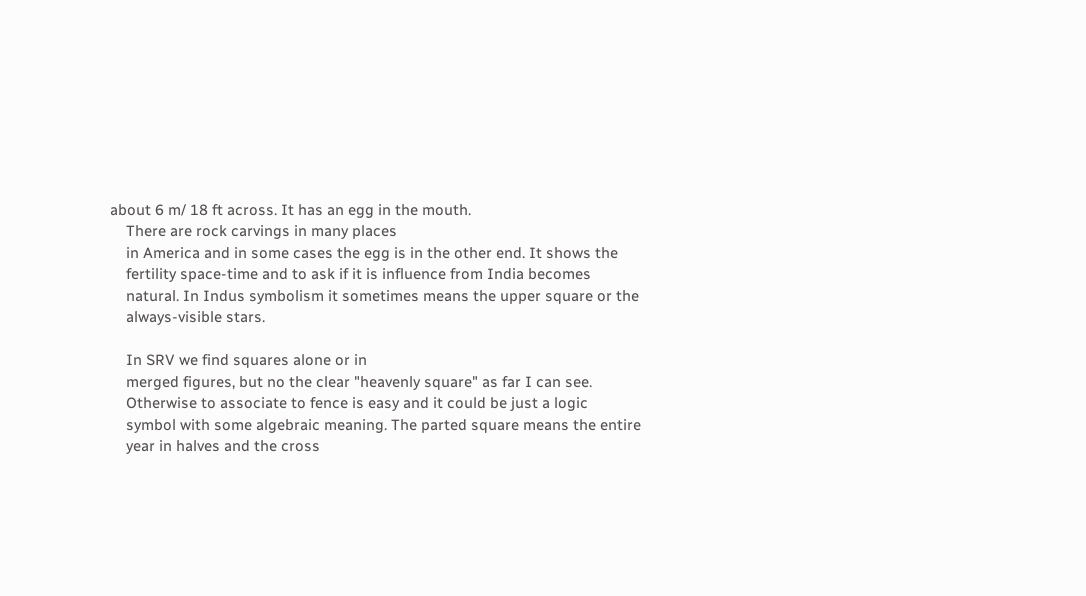about 6 m/ 18 ft across. It has an egg in the mouth.
    There are rock carvings in many places
    in America and in some cases the egg is in the other end. It shows the
    fertility space-time and to ask if it is influence from India becomes
    natural. In Indus symbolism it sometimes means the upper square or the
    always-visible stars.

    In SRV we find squares alone or in
    merged figures, but no the clear "heavenly square" as far I can see.
    Otherwise to associate to fence is easy and it could be just a logic
    symbol with some algebraic meaning. The parted square means the entire
    year in halves and the cross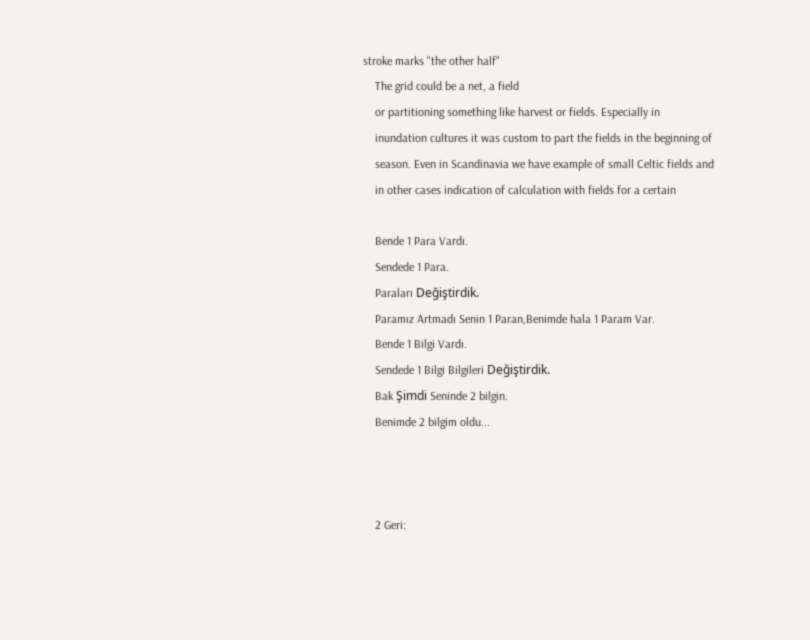stroke marks "the other half"
    The grid could be a net, a field
    or partitioning something like harvest or fields. Especially in
    inundation cultures it was custom to part the fields in the beginning of
    season. Even in Scandinavia we have example of small Celtic fields and
    in other cases indication of calculation with fields for a certain

    Bende 1 Para Vardı.
    Sendede 1 Para.
    Paraları Değiştirdik.
    Paramız Artmadı Senin 1 Paran,Benimde hala 1 Param Var.
    Bende 1 Bilgi Vardı.
    Sendede 1 Bilgi Bilgileri Değiştirdik.
    Bak Şimdi Seninde 2 bilgin.
    Benimde 2 bilgim oldu...



    2 Geri: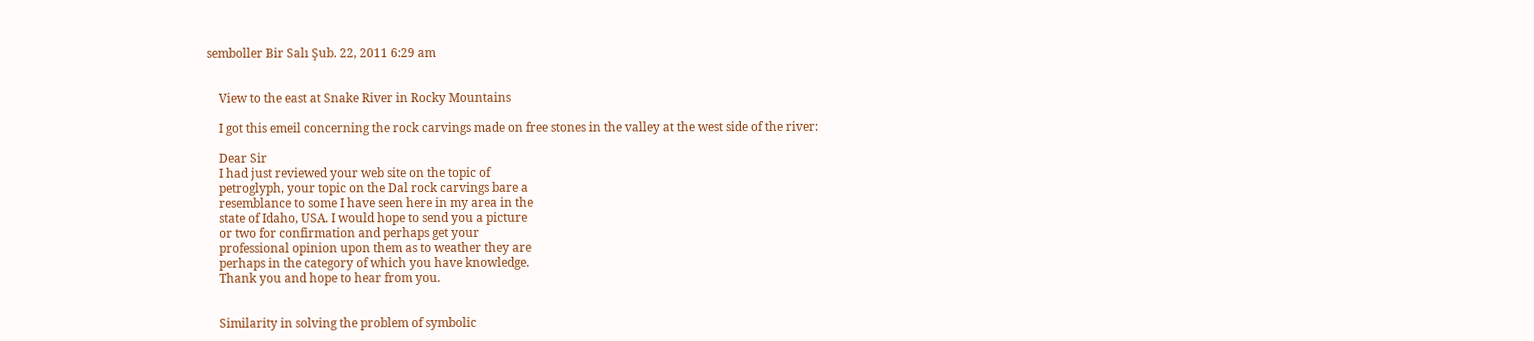semboller Bir Salı Şub. 22, 2011 6:29 am


    View to the east at Snake River in Rocky Mountains

    I got this emeil concerning the rock carvings made on free stones in the valley at the west side of the river:

    Dear Sir
    I had just reviewed your web site on the topic of
    petroglyph, your topic on the Dal rock carvings bare a
    resemblance to some I have seen here in my area in the
    state of Idaho, USA. I would hope to send you a picture
    or two for confirmation and perhaps get your
    professional opinion upon them as to weather they are
    perhaps in the category of which you have knowledge.
    Thank you and hope to hear from you.


    Similarity in solving the problem of symbolic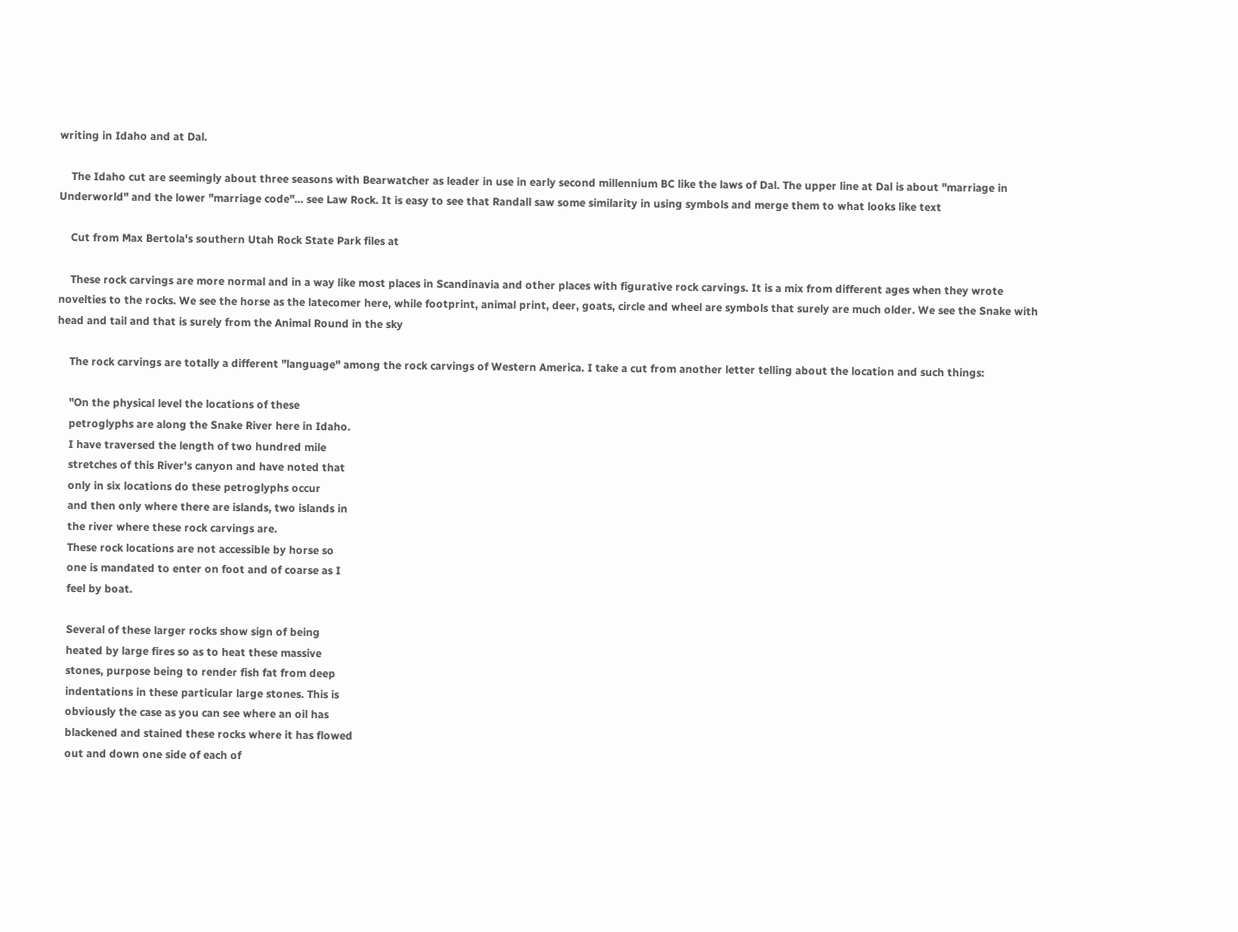writing in Idaho and at Dal.

    The Idaho cut are seemingly about three seasons with Bearwatcher as leader in use in early second millennium BC like the laws of Dal. The upper line at Dal is about "marriage in Underworld" and the lower "marriage code"... see Law Rock. It is easy to see that Randall saw some similarity in using symbols and merge them to what looks like text

    Cut from Max Bertola's southern Utah Rock State Park files at

    These rock carvings are more normal and in a way like most places in Scandinavia and other places with figurative rock carvings. It is a mix from different ages when they wrote novelties to the rocks. We see the horse as the latecomer here, while footprint, animal print, deer, goats, circle and wheel are symbols that surely are much older. We see the Snake with head and tail and that is surely from the Animal Round in the sky

    The rock carvings are totally a different "language" among the rock carvings of Western America. I take a cut from another letter telling about the location and such things:

    "On the physical level the locations of these
    petroglyphs are along the Snake River here in Idaho.
    I have traversed the length of two hundred mile
    stretches of this River's canyon and have noted that
    only in six locations do these petroglyphs occur
    and then only where there are islands, two islands in
    the river where these rock carvings are.
    These rock locations are not accessible by horse so
    one is mandated to enter on foot and of coarse as I
    feel by boat.

    Several of these larger rocks show sign of being
    heated by large fires so as to heat these massive
    stones, purpose being to render fish fat from deep
    indentations in these particular large stones. This is
    obviously the case as you can see where an oil has
    blackened and stained these rocks where it has flowed
    out and down one side of each of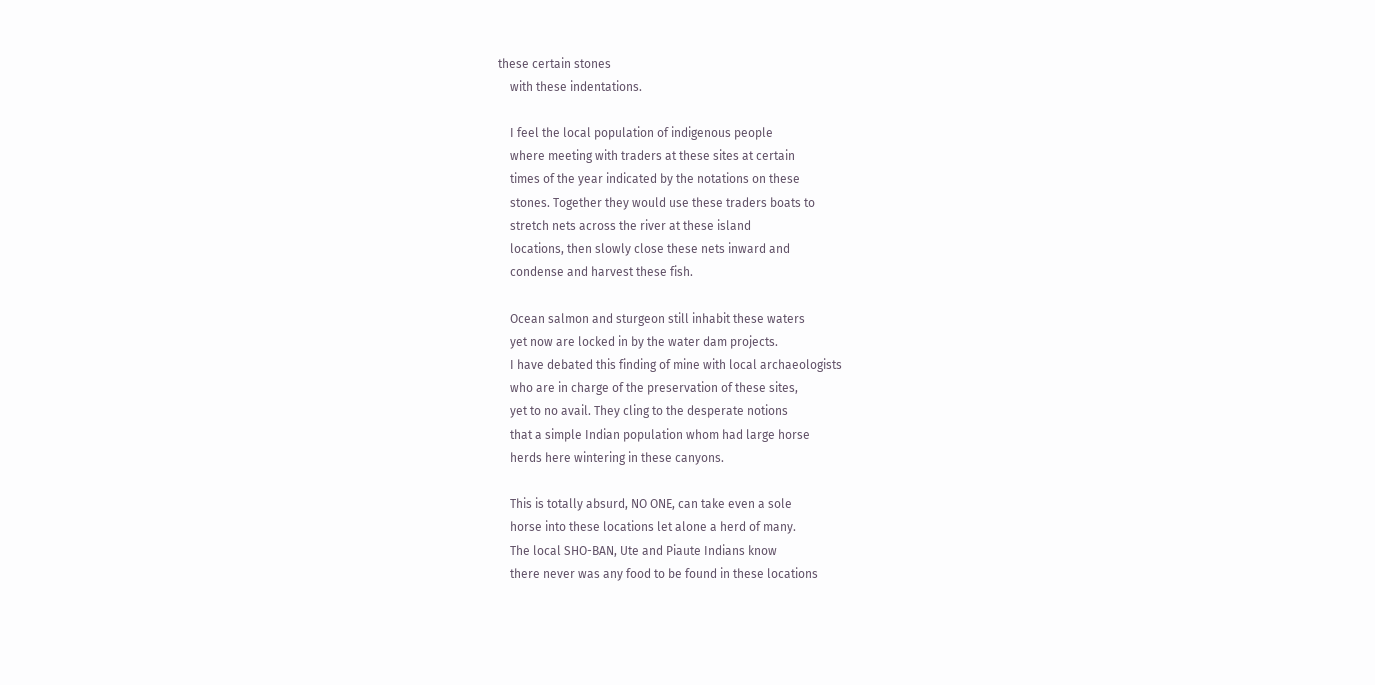these certain stones
    with these indentations.

    I feel the local population of indigenous people
    where meeting with traders at these sites at certain
    times of the year indicated by the notations on these
    stones. Together they would use these traders boats to
    stretch nets across the river at these island
    locations, then slowly close these nets inward and
    condense and harvest these fish.

    Ocean salmon and sturgeon still inhabit these waters
    yet now are locked in by the water dam projects.
    I have debated this finding of mine with local archaeologists
    who are in charge of the preservation of these sites,
    yet to no avail. They cling to the desperate notions
    that a simple Indian population whom had large horse
    herds here wintering in these canyons.

    This is totally absurd, NO ONE, can take even a sole
    horse into these locations let alone a herd of many.
    The local SHO-BAN, Ute and Piaute Indians know
    there never was any food to be found in these locations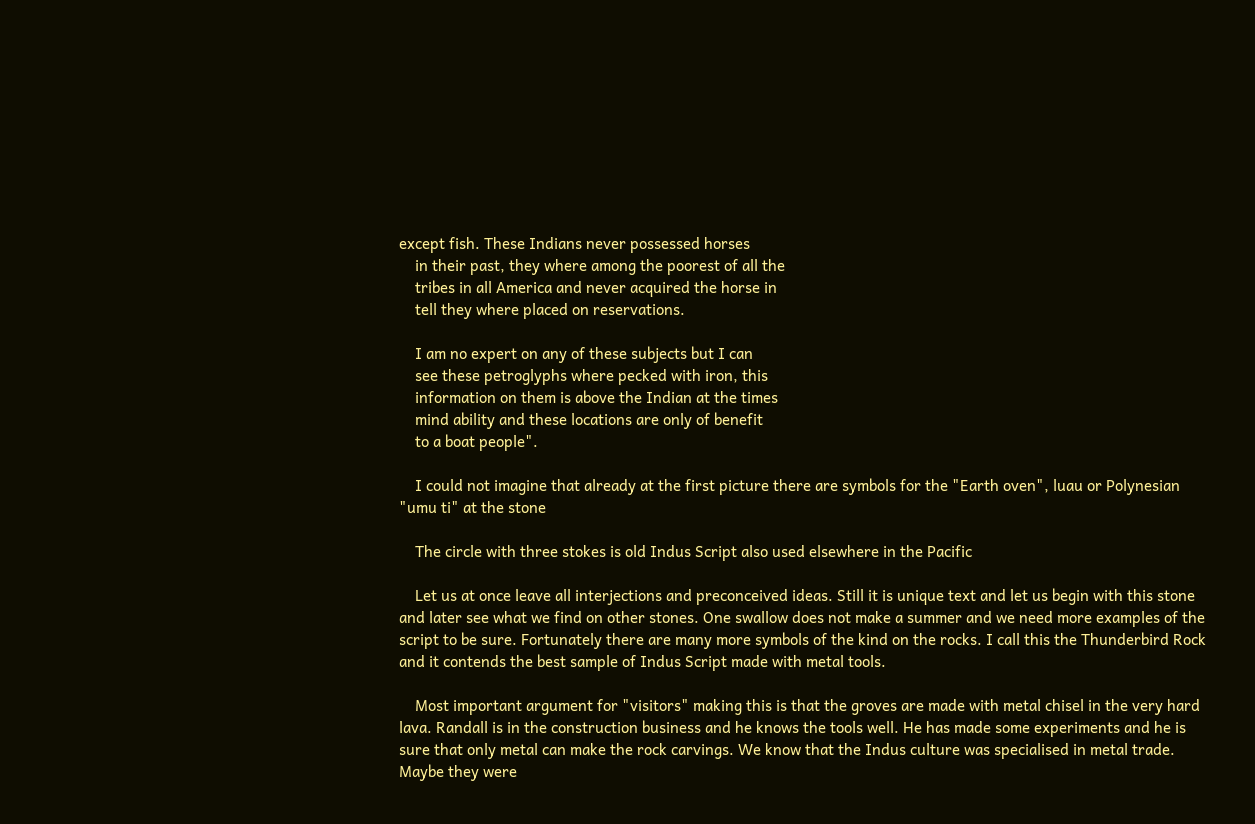except fish. These Indians never possessed horses
    in their past, they where among the poorest of all the
    tribes in all America and never acquired the horse in
    tell they where placed on reservations.

    I am no expert on any of these subjects but I can
    see these petroglyphs where pecked with iron, this
    information on them is above the Indian at the times
    mind ability and these locations are only of benefit
    to a boat people".

    I could not imagine that already at the first picture there are symbols for the "Earth oven", luau or Polynesian "umu ti" at the stone

    The circle with three stokes is old Indus Script also used elsewhere in the Pacific

    Let us at once leave all interjections and preconceived ideas. Still it is unique text and let us begin with this stone and later see what we find on other stones. One swallow does not make a summer and we need more examples of the script to be sure. Fortunately there are many more symbols of the kind on the rocks. I call this the Thunderbird Rock and it contends the best sample of Indus Script made with metal tools.

    Most important argument for "visitors" making this is that the groves are made with metal chisel in the very hard lava. Randall is in the construction business and he knows the tools well. He has made some experiments and he is sure that only metal can make the rock carvings. We know that the Indus culture was specialised in metal trade. Maybe they were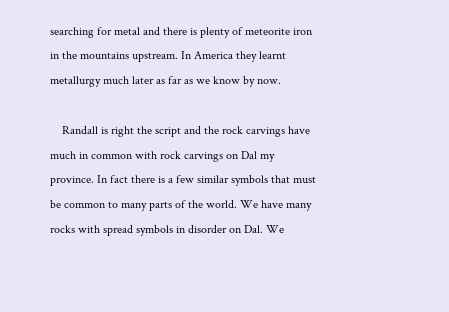searching for metal and there is plenty of meteorite iron in the mountains upstream. In America they learnt metallurgy much later as far as we know by now.

    Randall is right the script and the rock carvings have much in common with rock carvings on Dal my province. In fact there is a few similar symbols that must be common to many parts of the world. We have many rocks with spread symbols in disorder on Dal. We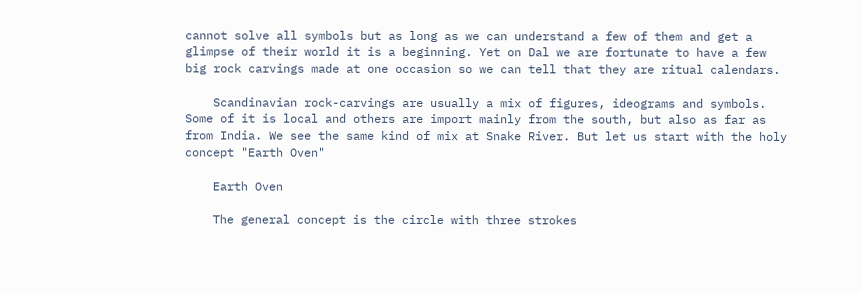cannot solve all symbols but as long as we can understand a few of them and get a glimpse of their world it is a beginning. Yet on Dal we are fortunate to have a few big rock carvings made at one occasion so we can tell that they are ritual calendars.

    Scandinavian rock-carvings are usually a mix of figures, ideograms and symbols. Some of it is local and others are import mainly from the south, but also as far as from India. We see the same kind of mix at Snake River. But let us start with the holy concept "Earth Oven"

    Earth Oven

    The general concept is the circle with three strokes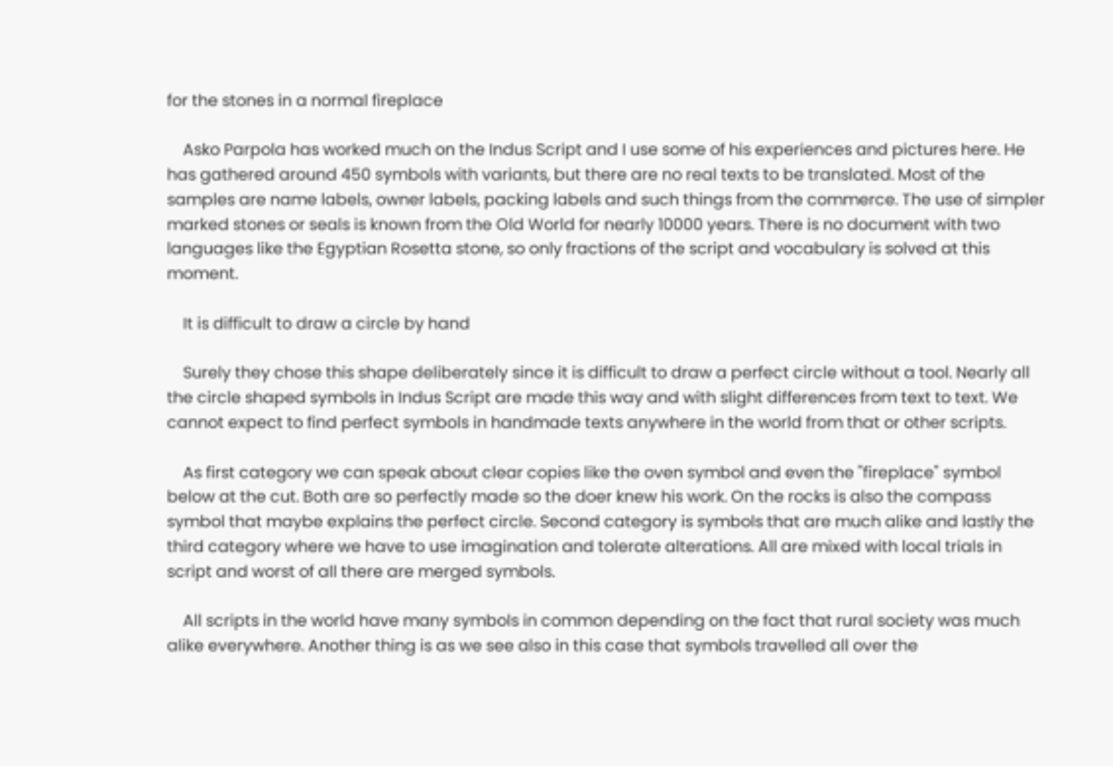for the stones in a normal fireplace

    Asko Parpola has worked much on the Indus Script and I use some of his experiences and pictures here. He has gathered around 450 symbols with variants, but there are no real texts to be translated. Most of the samples are name labels, owner labels, packing labels and such things from the commerce. The use of simpler marked stones or seals is known from the Old World for nearly 10000 years. There is no document with two languages like the Egyptian Rosetta stone, so only fractions of the script and vocabulary is solved at this moment.

    It is difficult to draw a circle by hand

    Surely they chose this shape deliberately since it is difficult to draw a perfect circle without a tool. Nearly all the circle shaped symbols in Indus Script are made this way and with slight differences from text to text. We cannot expect to find perfect symbols in handmade texts anywhere in the world from that or other scripts.

    As first category we can speak about clear copies like the oven symbol and even the "fireplace" symbol below at the cut. Both are so perfectly made so the doer knew his work. On the rocks is also the compass symbol that maybe explains the perfect circle. Second category is symbols that are much alike and lastly the third category where we have to use imagination and tolerate alterations. All are mixed with local trials in script and worst of all there are merged symbols.

    All scripts in the world have many symbols in common depending on the fact that rural society was much alike everywhere. Another thing is as we see also in this case that symbols travelled all over the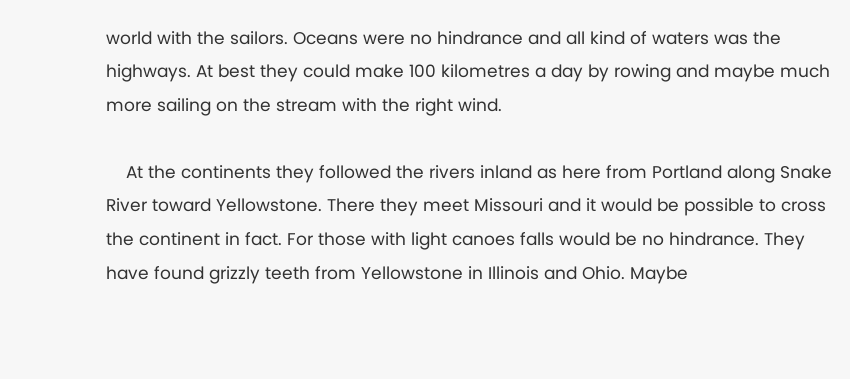world with the sailors. Oceans were no hindrance and all kind of waters was the highways. At best they could make 100 kilometres a day by rowing and maybe much more sailing on the stream with the right wind.

    At the continents they followed the rivers inland as here from Portland along Snake River toward Yellowstone. There they meet Missouri and it would be possible to cross the continent in fact. For those with light canoes falls would be no hindrance. They have found grizzly teeth from Yellowstone in Illinois and Ohio. Maybe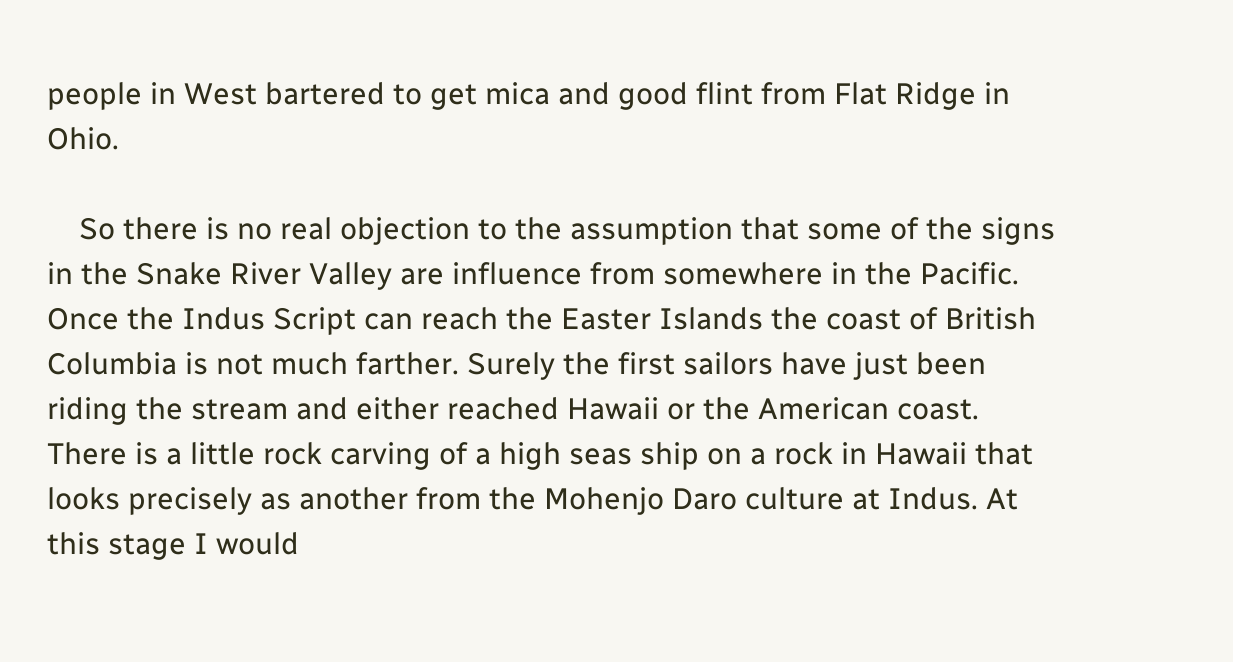people in West bartered to get mica and good flint from Flat Ridge in Ohio.

    So there is no real objection to the assumption that some of the signs in the Snake River Valley are influence from somewhere in the Pacific. Once the Indus Script can reach the Easter Islands the coast of British Columbia is not much farther. Surely the first sailors have just been riding the stream and either reached Hawaii or the American coast. There is a little rock carving of a high seas ship on a rock in Hawaii that looks precisely as another from the Mohenjo Daro culture at Indus. At this stage I would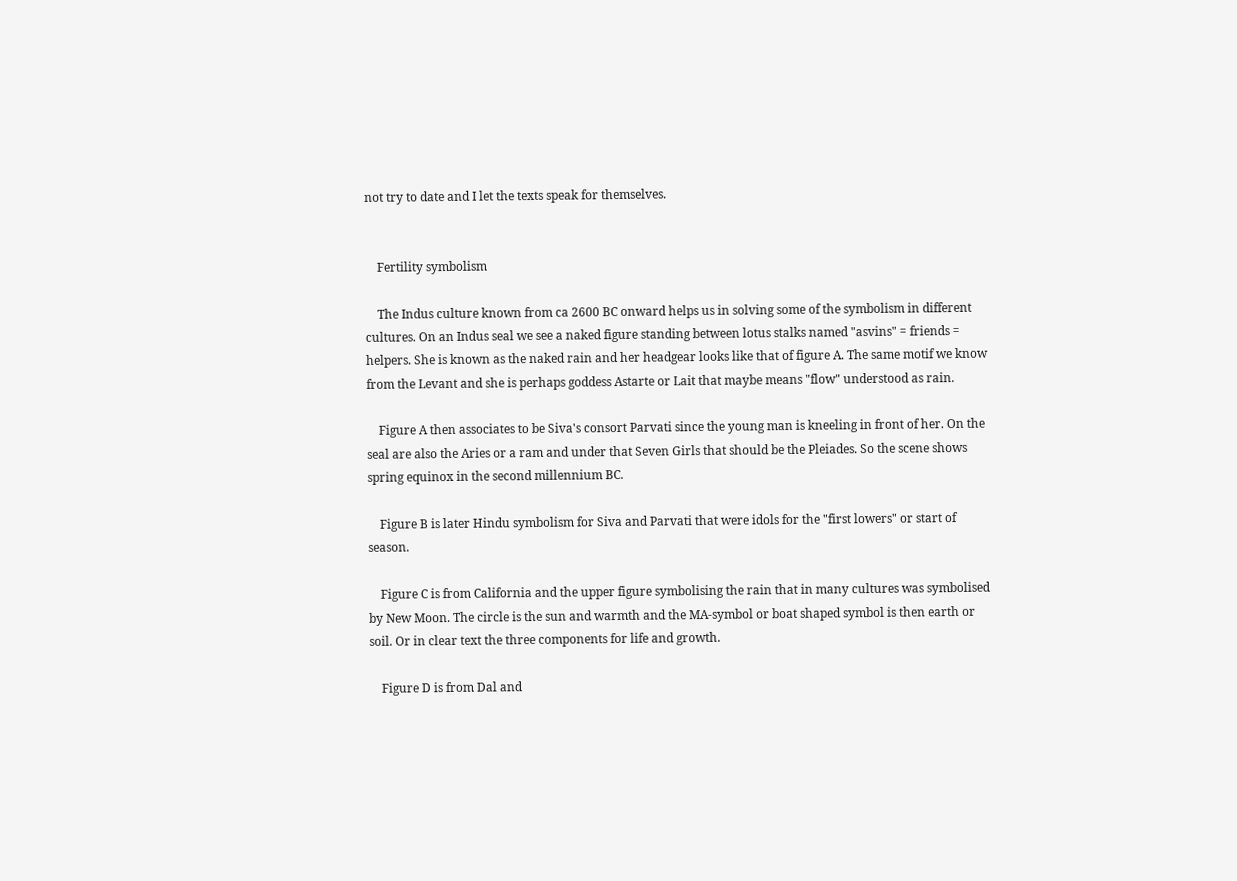not try to date and I let the texts speak for themselves.


    Fertility symbolism

    The Indus culture known from ca 2600 BC onward helps us in solving some of the symbolism in different cultures. On an Indus seal we see a naked figure standing between lotus stalks named "asvins" = friends = helpers. She is known as the naked rain and her headgear looks like that of figure A. The same motif we know from the Levant and she is perhaps goddess Astarte or Lait that maybe means "flow" understood as rain.

    Figure A then associates to be Siva's consort Parvati since the young man is kneeling in front of her. On the seal are also the Aries or a ram and under that Seven Girls that should be the Pleiades. So the scene shows spring equinox in the second millennium BC.

    Figure B is later Hindu symbolism for Siva and Parvati that were idols for the "first lowers" or start of season.

    Figure C is from California and the upper figure symbolising the rain that in many cultures was symbolised by New Moon. The circle is the sun and warmth and the MA-symbol or boat shaped symbol is then earth or soil. Or in clear text the three components for life and growth.

    Figure D is from Dal and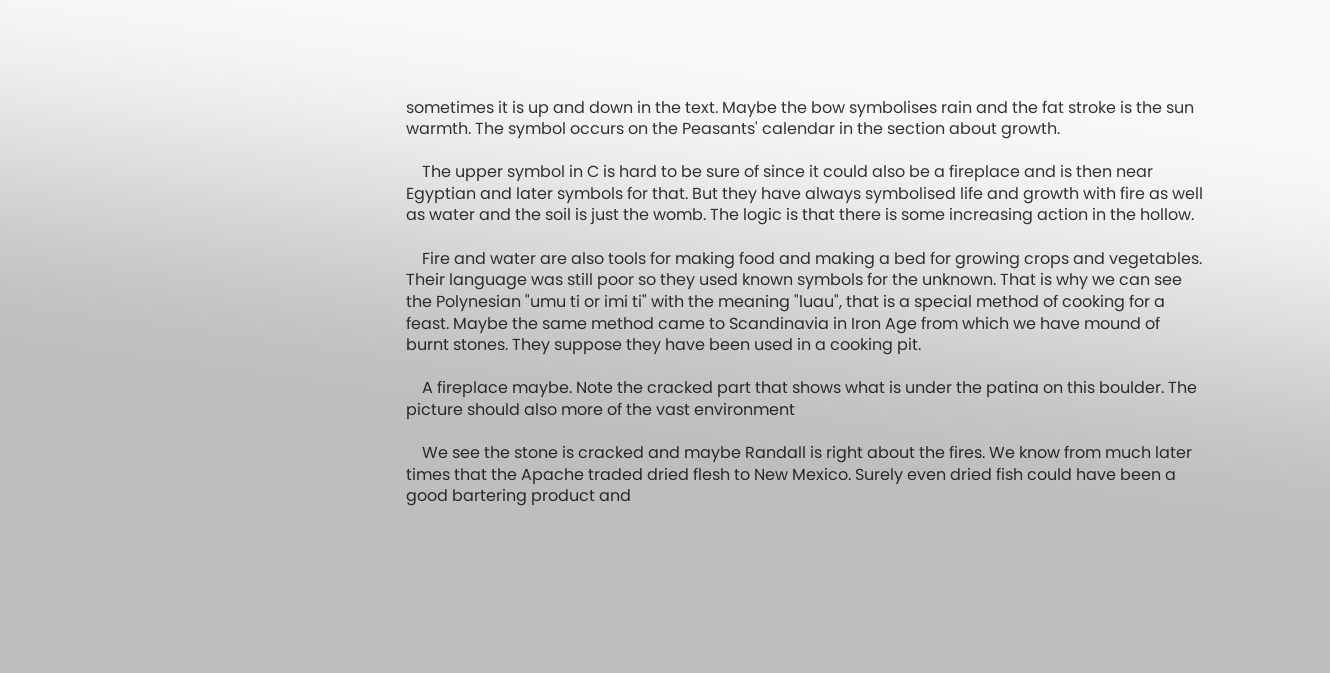sometimes it is up and down in the text. Maybe the bow symbolises rain and the fat stroke is the sun warmth. The symbol occurs on the Peasants' calendar in the section about growth.

    The upper symbol in C is hard to be sure of since it could also be a fireplace and is then near Egyptian and later symbols for that. But they have always symbolised life and growth with fire as well as water and the soil is just the womb. The logic is that there is some increasing action in the hollow.

    Fire and water are also tools for making food and making a bed for growing crops and vegetables. Their language was still poor so they used known symbols for the unknown. That is why we can see the Polynesian "umu ti or imi ti" with the meaning "luau", that is a special method of cooking for a feast. Maybe the same method came to Scandinavia in Iron Age from which we have mound of burnt stones. They suppose they have been used in a cooking pit.

    A fireplace maybe. Note the cracked part that shows what is under the patina on this boulder. The picture should also more of the vast environment

    We see the stone is cracked and maybe Randall is right about the fires. We know from much later times that the Apache traded dried flesh to New Mexico. Surely even dried fish could have been a good bartering product and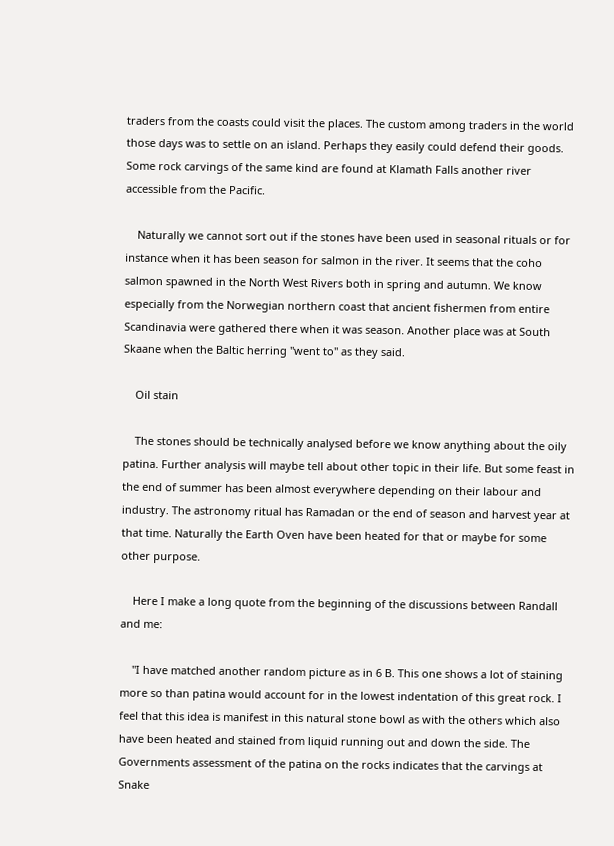traders from the coasts could visit the places. The custom among traders in the world those days was to settle on an island. Perhaps they easily could defend their goods. Some rock carvings of the same kind are found at Klamath Falls another river accessible from the Pacific.

    Naturally we cannot sort out if the stones have been used in seasonal rituals or for instance when it has been season for salmon in the river. It seems that the coho salmon spawned in the North West Rivers both in spring and autumn. We know especially from the Norwegian northern coast that ancient fishermen from entire Scandinavia were gathered there when it was season. Another place was at South Skaane when the Baltic herring "went to" as they said.

    Oil stain

    The stones should be technically analysed before we know anything about the oily patina. Further analysis will maybe tell about other topic in their life. But some feast in the end of summer has been almost everywhere depending on their labour and industry. The astronomy ritual has Ramadan or the end of season and harvest year at that time. Naturally the Earth Oven have been heated for that or maybe for some other purpose.

    Here I make a long quote from the beginning of the discussions between Randall and me:

    "I have matched another random picture as in 6 B. This one shows a lot of staining more so than patina would account for in the lowest indentation of this great rock. I feel that this idea is manifest in this natural stone bowl as with the others which also have been heated and stained from liquid running out and down the side. The Governments assessment of the patina on the rocks indicates that the carvings at Snake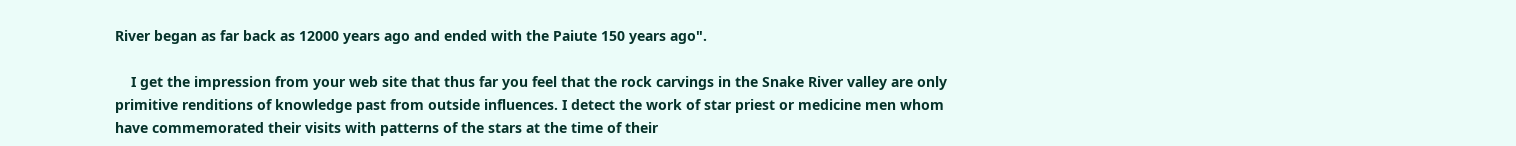River began as far back as 12000 years ago and ended with the Paiute 150 years ago".

    I get the impression from your web site that thus far you feel that the rock carvings in the Snake River valley are only primitive renditions of knowledge past from outside influences. I detect the work of star priest or medicine men whom have commemorated their visits with patterns of the stars at the time of their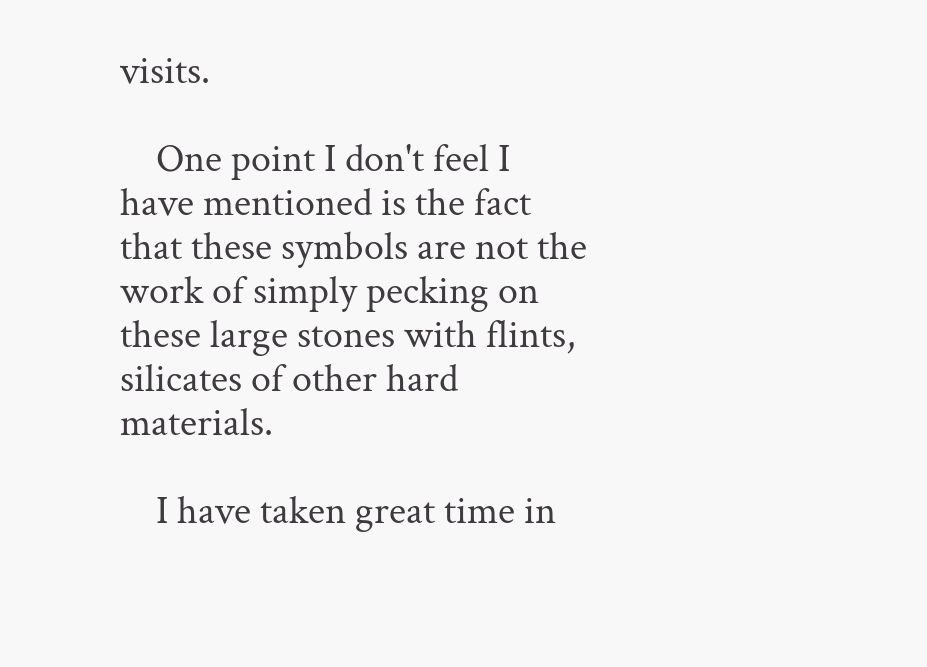visits.

    One point I don't feel I have mentioned is the fact that these symbols are not the work of simply pecking on these large stones with flints, silicates of other hard materials.

    I have taken great time in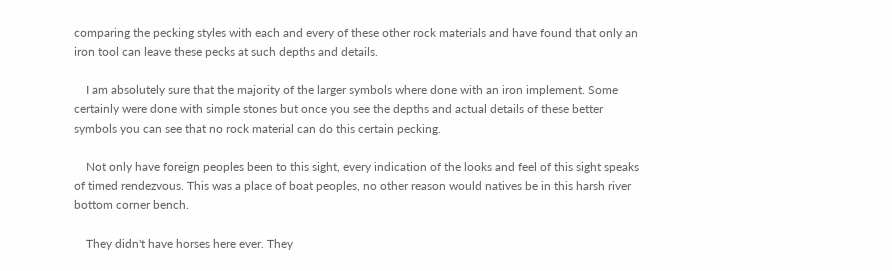comparing the pecking styles with each and every of these other rock materials and have found that only an iron tool can leave these pecks at such depths and details.

    I am absolutely sure that the majority of the larger symbols where done with an iron implement. Some certainly were done with simple stones but once you see the depths and actual details of these better symbols you can see that no rock material can do this certain pecking.

    Not only have foreign peoples been to this sight, every indication of the looks and feel of this sight speaks of timed rendezvous. This was a place of boat peoples, no other reason would natives be in this harsh river bottom corner bench.

    They didn't have horses here ever. They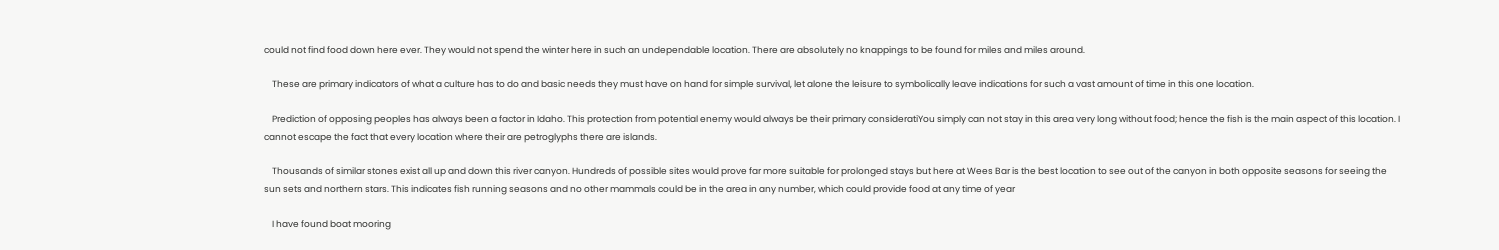could not find food down here ever. They would not spend the winter here in such an undependable location. There are absolutely no knappings to be found for miles and miles around.

    These are primary indicators of what a culture has to do and basic needs they must have on hand for simple survival, let alone the leisure to symbolically leave indications for such a vast amount of time in this one location.

    Prediction of opposing peoples has always been a factor in Idaho. This protection from potential enemy would always be their primary consideratiYou simply can not stay in this area very long without food; hence the fish is the main aspect of this location. I cannot escape the fact that every location where their are petroglyphs there are islands.

    Thousands of similar stones exist all up and down this river canyon. Hundreds of possible sites would prove far more suitable for prolonged stays but here at Wees Bar is the best location to see out of the canyon in both opposite seasons for seeing the sun sets and northern stars. This indicates fish running seasons and no other mammals could be in the area in any number, which could provide food at any time of year

    I have found boat mooring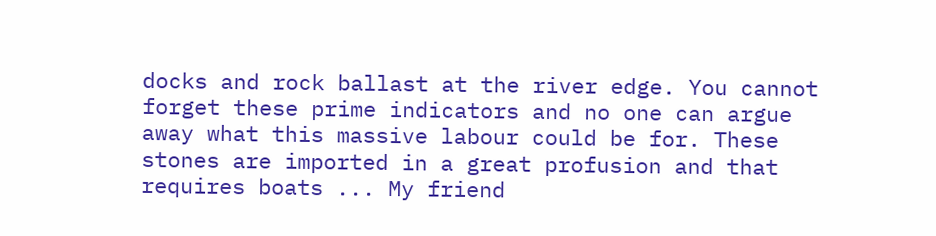docks and rock ballast at the river edge. You cannot forget these prime indicators and no one can argue away what this massive labour could be for. These stones are imported in a great profusion and that requires boats ... My friend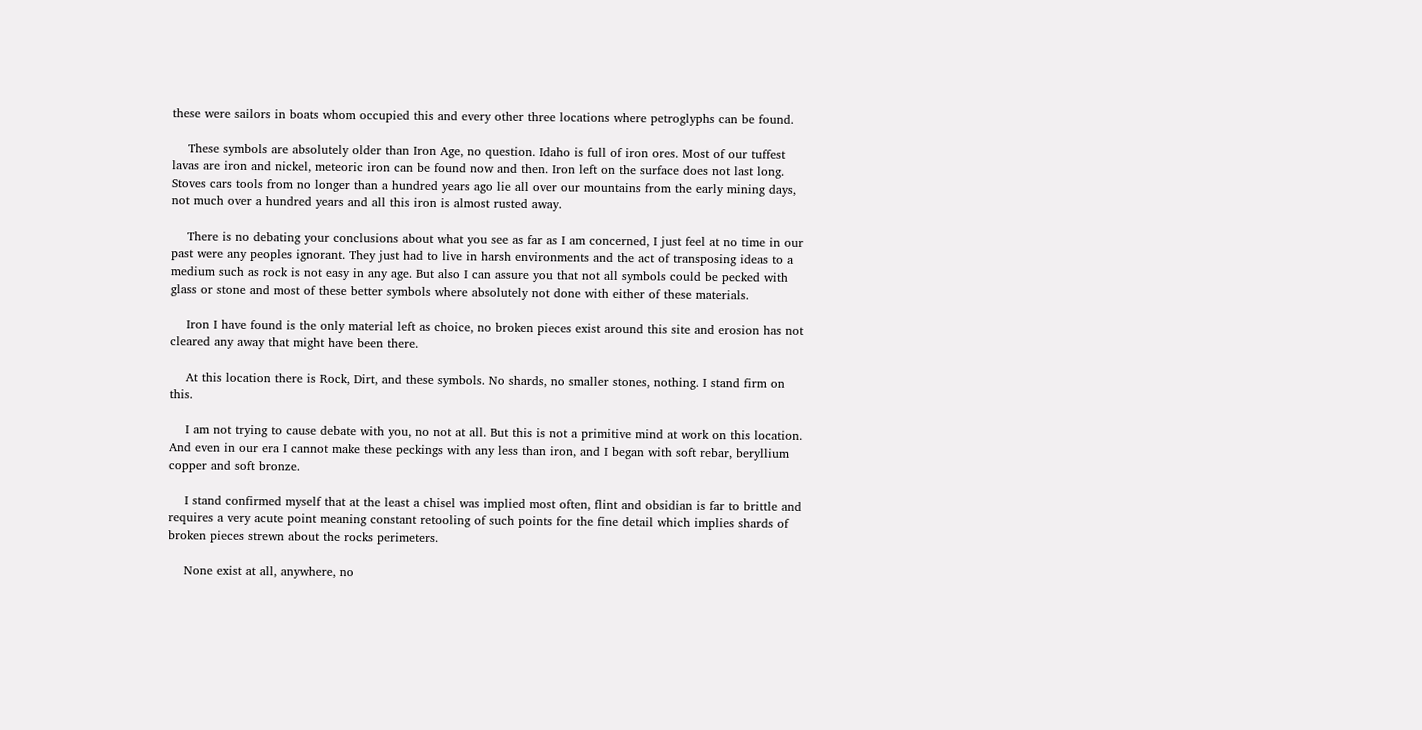these were sailors in boats whom occupied this and every other three locations where petroglyphs can be found.

    These symbols are absolutely older than Iron Age, no question. Idaho is full of iron ores. Most of our tuffest lavas are iron and nickel, meteoric iron can be found now and then. Iron left on the surface does not last long. Stoves cars tools from no longer than a hundred years ago lie all over our mountains from the early mining days, not much over a hundred years and all this iron is almost rusted away.

    There is no debating your conclusions about what you see as far as I am concerned, I just feel at no time in our past were any peoples ignorant. They just had to live in harsh environments and the act of transposing ideas to a medium such as rock is not easy in any age. But also I can assure you that not all symbols could be pecked with glass or stone and most of these better symbols where absolutely not done with either of these materials.

    Iron I have found is the only material left as choice, no broken pieces exist around this site and erosion has not cleared any away that might have been there.

    At this location there is Rock, Dirt, and these symbols. No shards, no smaller stones, nothing. I stand firm on this.

    I am not trying to cause debate with you, no not at all. But this is not a primitive mind at work on this location. And even in our era I cannot make these peckings with any less than iron, and I began with soft rebar, beryllium copper and soft bronze.

    I stand confirmed myself that at the least a chisel was implied most often, flint and obsidian is far to brittle and requires a very acute point meaning constant retooling of such points for the fine detail which implies shards of broken pieces strewn about the rocks perimeters.

    None exist at all, anywhere, no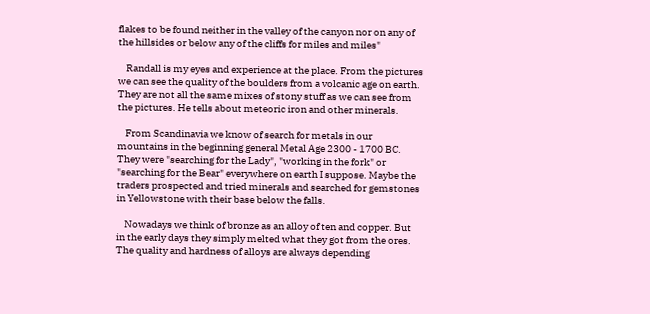flakes to be found neither in the valley of the canyon nor on any of the hillsides or below any of the cliffs for miles and miles"

    Randall is my eyes and experience at the place. From the pictures we can see the quality of the boulders from a volcanic age on earth. They are not all the same mixes of stony stuff as we can see from the pictures. He tells about meteoric iron and other minerals.

    From Scandinavia we know of search for metals in our mountains in the beginning general Metal Age 2300 - 1700 BC. They were "searching for the Lady", "working in the fork" or "searching for the Bear" everywhere on earth I suppose. Maybe the traders prospected and tried minerals and searched for gemstones in Yellowstone with their base below the falls.

    Nowadays we think of bronze as an alloy of ten and copper. But in the early days they simply melted what they got from the ores. The quality and hardness of alloys are always depending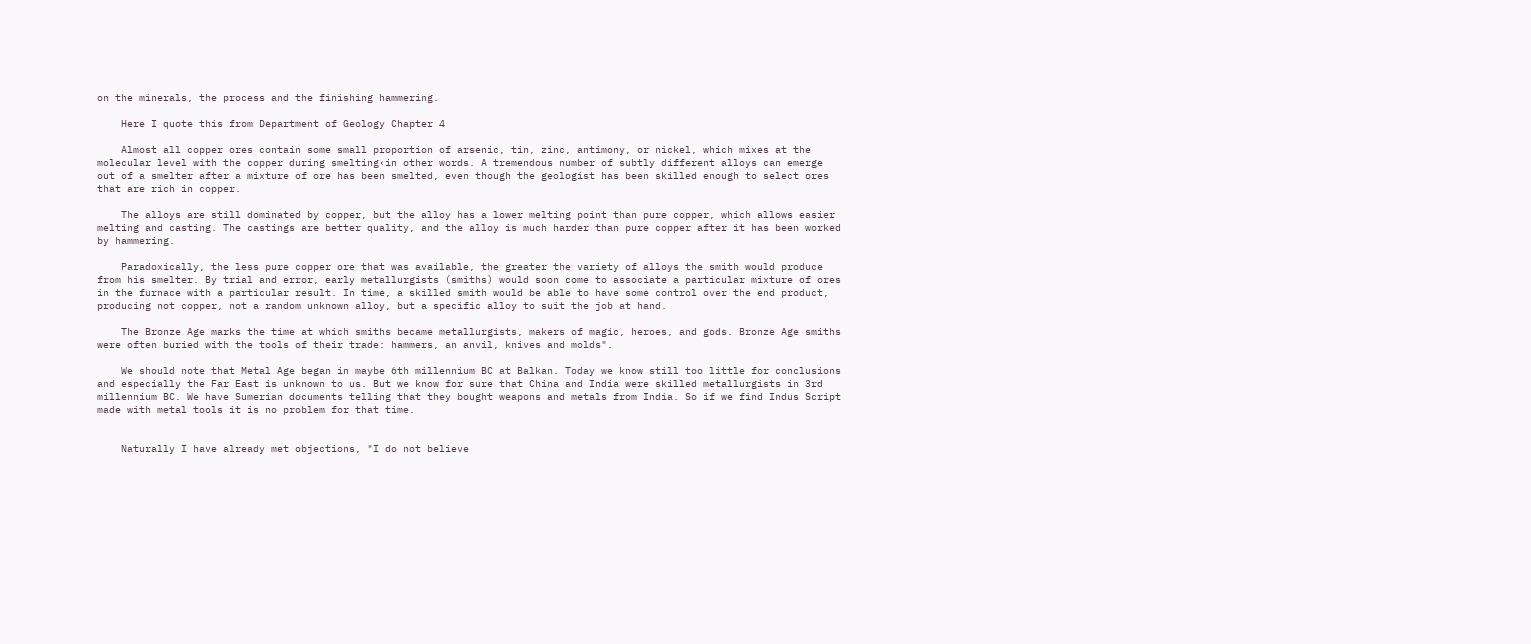on the minerals, the process and the finishing hammering.

    Here I quote this from Department of Geology Chapter 4

    Almost all copper ores contain some small proportion of arsenic, tin, zinc, antimony, or nickel, which mixes at the molecular level with the copper during smelting‹in other words. A tremendous number of subtly different alloys can emerge out of a smelter after a mixture of ore has been smelted, even though the geologist has been skilled enough to select ores that are rich in copper.

    The alloys are still dominated by copper, but the alloy has a lower melting point than pure copper, which allows easier melting and casting. The castings are better quality, and the alloy is much harder than pure copper after it has been worked by hammering.

    Paradoxically, the less pure copper ore that was available, the greater the variety of alloys the smith would produce from his smelter. By trial and error, early metallurgists (smiths) would soon come to associate a particular mixture of ores in the furnace with a particular result. In time, a skilled smith would be able to have some control over the end product, producing not copper, not a random unknown alloy, but a specific alloy to suit the job at hand.

    The Bronze Age marks the time at which smiths became metallurgists, makers of magic, heroes, and gods. Bronze Age smiths were often buried with the tools of their trade: hammers, an anvil, knives and molds".

    We should note that Metal Age began in maybe 6th millennium BC at Balkan. Today we know still too little for conclusions and especially the Far East is unknown to us. But we know for sure that China and India were skilled metallurgists in 3rd millennium BC. We have Sumerian documents telling that they bought weapons and metals from India. So if we find Indus Script made with metal tools it is no problem for that time.


    Naturally I have already met objections, "I do not believe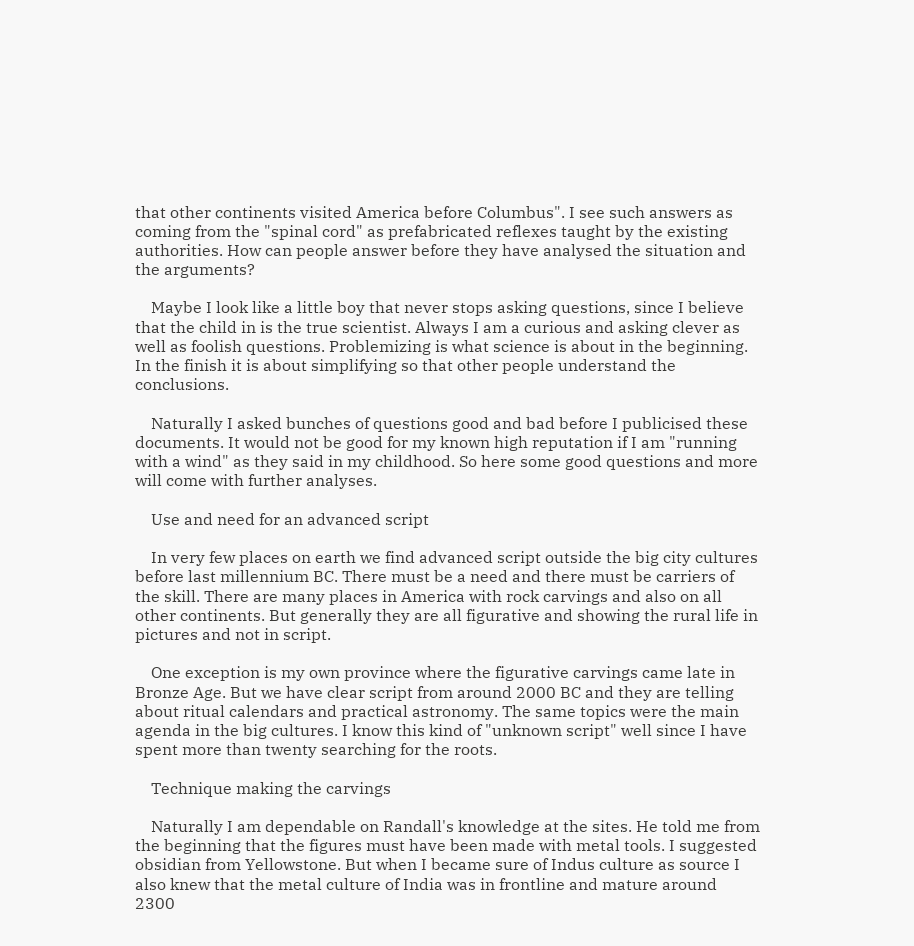that other continents visited America before Columbus". I see such answers as coming from the "spinal cord" as prefabricated reflexes taught by the existing authorities. How can people answer before they have analysed the situation and the arguments?

    Maybe I look like a little boy that never stops asking questions, since I believe that the child in is the true scientist. Always I am a curious and asking clever as well as foolish questions. Problemizing is what science is about in the beginning. In the finish it is about simplifying so that other people understand the conclusions.

    Naturally I asked bunches of questions good and bad before I publicised these documents. It would not be good for my known high reputation if I am "running with a wind" as they said in my childhood. So here some good questions and more will come with further analyses.

    Use and need for an advanced script

    In very few places on earth we find advanced script outside the big city cultures before last millennium BC. There must be a need and there must be carriers of the skill. There are many places in America with rock carvings and also on all other continents. But generally they are all figurative and showing the rural life in pictures and not in script.

    One exception is my own province where the figurative carvings came late in Bronze Age. But we have clear script from around 2000 BC and they are telling about ritual calendars and practical astronomy. The same topics were the main agenda in the big cultures. I know this kind of "unknown script" well since I have spent more than twenty searching for the roots.

    Technique making the carvings

    Naturally I am dependable on Randall's knowledge at the sites. He told me from the beginning that the figures must have been made with metal tools. I suggested obsidian from Yellowstone. But when I became sure of Indus culture as source I also knew that the metal culture of India was in frontline and mature around 2300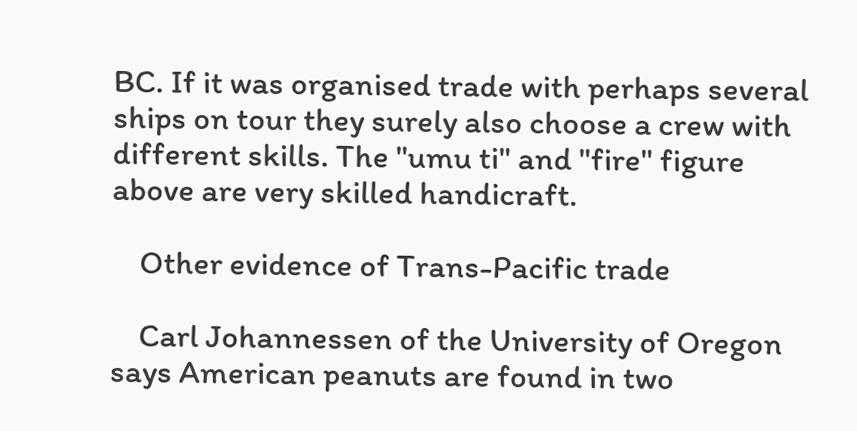BC. If it was organised trade with perhaps several ships on tour they surely also choose a crew with different skills. The "umu ti" and "fire" figure above are very skilled handicraft.

    Other evidence of Trans-Pacific trade

    Carl Johannessen of the University of Oregon says American peanuts are found in two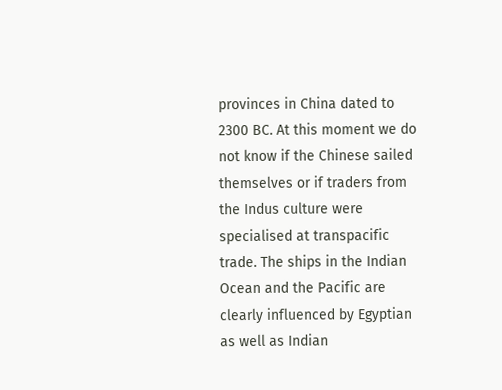provinces in China dated to 2300 BC. At this moment we do not know if the Chinese sailed themselves or if traders from the Indus culture were specialised at transpacific trade. The ships in the Indian Ocean and the Pacific are clearly influenced by Egyptian as well as Indian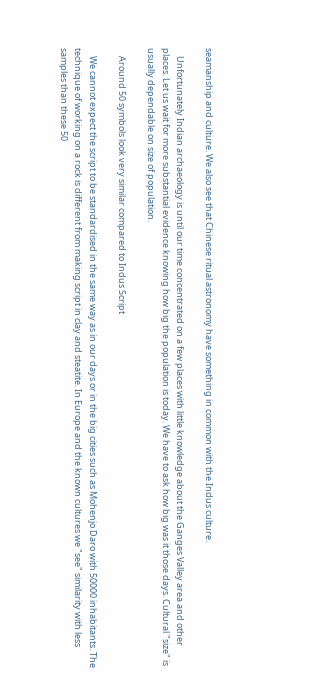seamanship and culture. We also see that Chinese ritual astronomy have something in common with the Indus culture.

    Unfortunately Indian archaeology is until our time concentrated on a few places with little knowledge about the Ganges Valley area and other places. Let us wait for more substantial evidence knowing how big the population is today. We have to ask how big was it those days. Cultural "size" is usually dependable on size of population.

    Around 50 symbols look very similar compared to Indus Script

    We cannot expect the script to be standardised in the same way as in our days or in the big cities such as Mohenjo Daro with 50000 inhabitants. The technique of working on a rock is different from making script in clay and steatite. In Europe and the known cultures we "see" similarity with less samples than these 50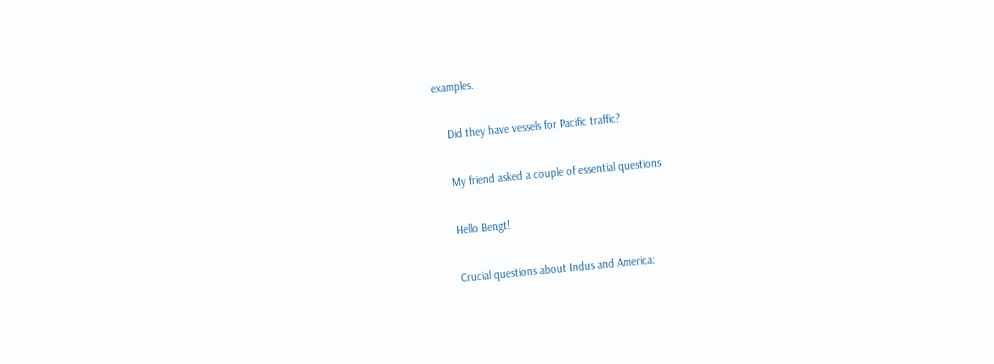examples.

    Did they have vessels for Pacific traffic?

    My friend asked a couple of essential questions

    Hello Bengt!

    Crucial questions about Indus and America: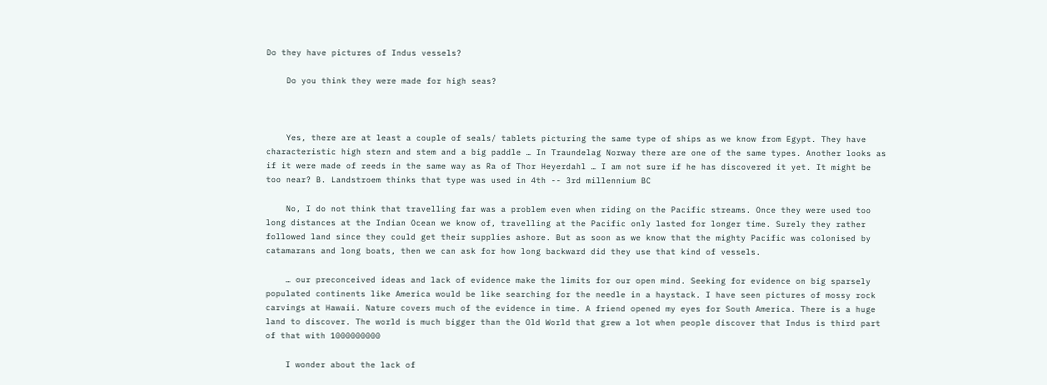Do they have pictures of Indus vessels?

    Do you think they were made for high seas?



    Yes, there are at least a couple of seals/ tablets picturing the same type of ships as we know from Egypt. They have characteristic high stern and stem and a big paddle … In Traundelag Norway there are one of the same types. Another looks as if it were made of reeds in the same way as Ra of Thor Heyerdahl … I am not sure if he has discovered it yet. It might be too near? B. Landstroem thinks that type was used in 4th -- 3rd millennium BC

    No, I do not think that travelling far was a problem even when riding on the Pacific streams. Once they were used too long distances at the Indian Ocean we know of, travelling at the Pacific only lasted for longer time. Surely they rather followed land since they could get their supplies ashore. But as soon as we know that the mighty Pacific was colonised by catamarans and long boats, then we can ask for how long backward did they use that kind of vessels.

    … our preconceived ideas and lack of evidence make the limits for our open mind. Seeking for evidence on big sparsely populated continents like America would be like searching for the needle in a haystack. I have seen pictures of mossy rock carvings at Hawaii. Nature covers much of the evidence in time. A friend opened my eyes for South America. There is a huge land to discover. The world is much bigger than the Old World that grew a lot when people discover that Indus is third part of that with 1000000000

    I wonder about the lack of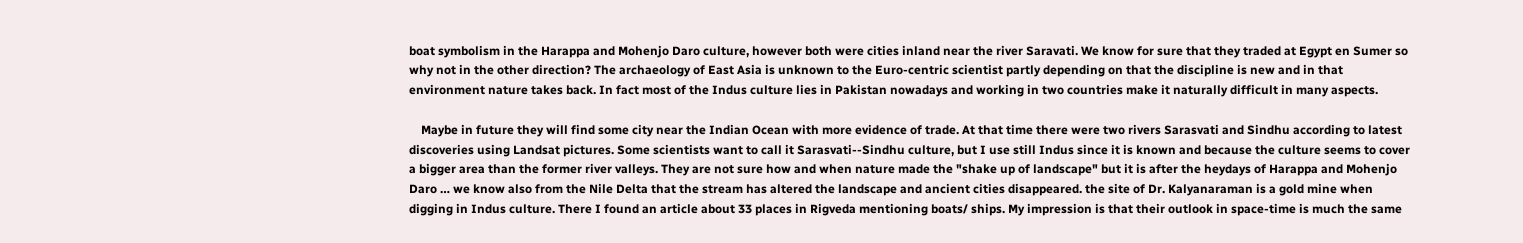boat symbolism in the Harappa and Mohenjo Daro culture, however both were cities inland near the river Saravati. We know for sure that they traded at Egypt en Sumer so why not in the other direction? The archaeology of East Asia is unknown to the Euro-centric scientist partly depending on that the discipline is new and in that environment nature takes back. In fact most of the Indus culture lies in Pakistan nowadays and working in two countries make it naturally difficult in many aspects.

    Maybe in future they will find some city near the Indian Ocean with more evidence of trade. At that time there were two rivers Sarasvati and Sindhu according to latest discoveries using Landsat pictures. Some scientists want to call it Sarasvati--Sindhu culture, but I use still Indus since it is known and because the culture seems to cover a bigger area than the former river valleys. They are not sure how and when nature made the "shake up of landscape" but it is after the heydays of Harappa and Mohenjo Daro … we know also from the Nile Delta that the stream has altered the landscape and ancient cities disappeared. the site of Dr. Kalyanaraman is a gold mine when digging in Indus culture. There I found an article about 33 places in Rigveda mentioning boats/ ships. My impression is that their outlook in space-time is much the same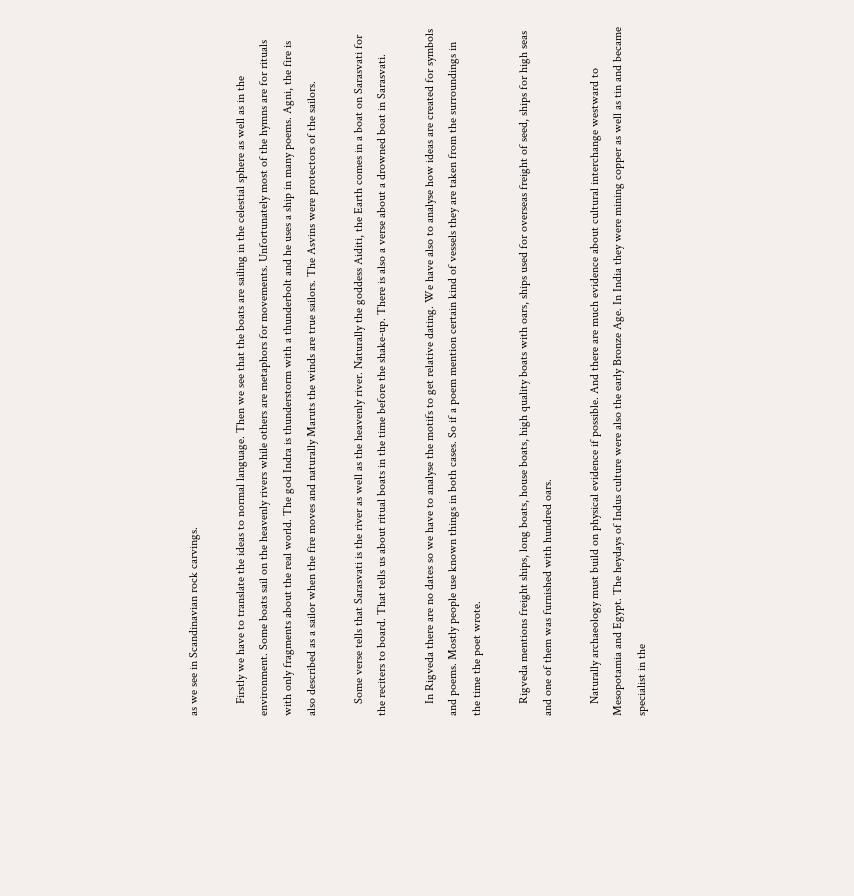as we see in Scandinavian rock carvings.

    Firstly we have to translate the ideas to normal language. Then we see that the boats are sailing in the celestial sphere as well as in the environment. Some boats sail on the heavenly rivers while others are metaphors for movements. Unfortunately most of the hymns are for rituals with only fragments about the real world. The god Indra is thunderstorm with a thunderbolt and he uses a ship in many poems. Agni, the fire is also described as a sailor when the fire moves and naturally Maruts the winds are true sailors. The Asvins were protectors of the sailors.

    Some verse tells that Sarasvati is the river as well as the heavenly river. Naturally the goddess Aiditi, the Earth comes in a boat on Sarasvati for the reciters to board. That tells us about ritual boats in the time before the shake-up. There is also a verse about a drowned boat in Sarasvati.

    In Rigveda there are no dates so we have to analyse the motifs to get relative dating. We have also to analyse how ideas are created for symbols and poems. Mostly people use known things in both cases. So if a poem mention certain kind of vessels they are taken from the surroundings in the time the poet wrote.

    Rigveda mentions freight ships, long boats, house boats, high quality boats with oars, ships used for overseas freight of seed, ships for high seas and one of them was furnished with hundred oars.

    Naturally archaeology must build on physical evidence if possible. And there are much evidence about cultural interchange westward to Mesopotamia and Egypt. The heydays of Indus culture were also the early Bronze Age. In India they were mining copper as well as tin and became specialist in the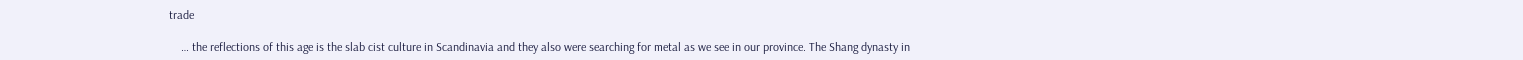trade

    … the reflections of this age is the slab cist culture in Scandinavia and they also were searching for metal as we see in our province. The Shang dynasty in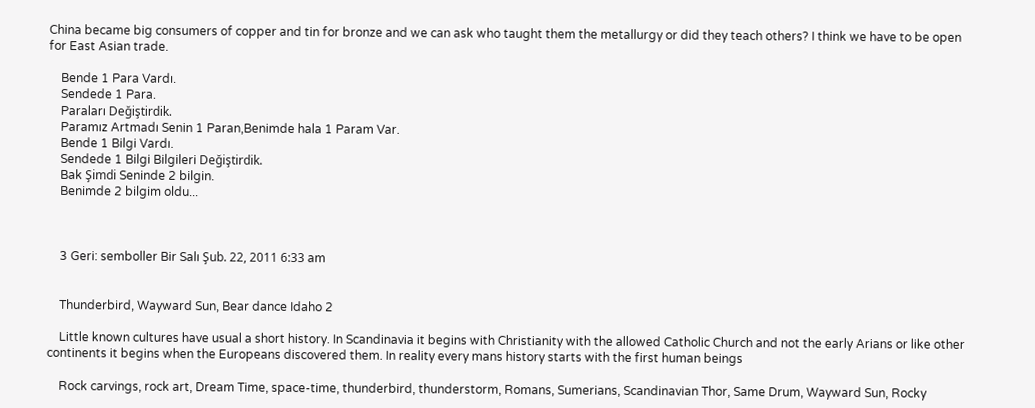China became big consumers of copper and tin for bronze and we can ask who taught them the metallurgy or did they teach others? I think we have to be open for East Asian trade.

    Bende 1 Para Vardı.
    Sendede 1 Para.
    Paraları Değiştirdik.
    Paramız Artmadı Senin 1 Paran,Benimde hala 1 Param Var.
    Bende 1 Bilgi Vardı.
    Sendede 1 Bilgi Bilgileri Değiştirdik.
    Bak Şimdi Seninde 2 bilgin.
    Benimde 2 bilgim oldu...



    3 Geri: semboller Bir Salı Şub. 22, 2011 6:33 am


    Thunderbird, Wayward Sun, Bear dance Idaho 2

    Little known cultures have usual a short history. In Scandinavia it begins with Christianity with the allowed Catholic Church and not the early Arians or like other continents it begins when the Europeans discovered them. In reality every mans history starts with the first human beings

    Rock carvings, rock art, Dream Time, space-time, thunderbird, thunderstorm, Romans, Sumerians, Scandinavian Thor, Same Drum, Wayward Sun, Rocky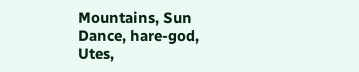Mountains, Sun Dance, hare-god, Utes,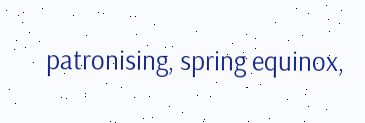patronising, spring equinox,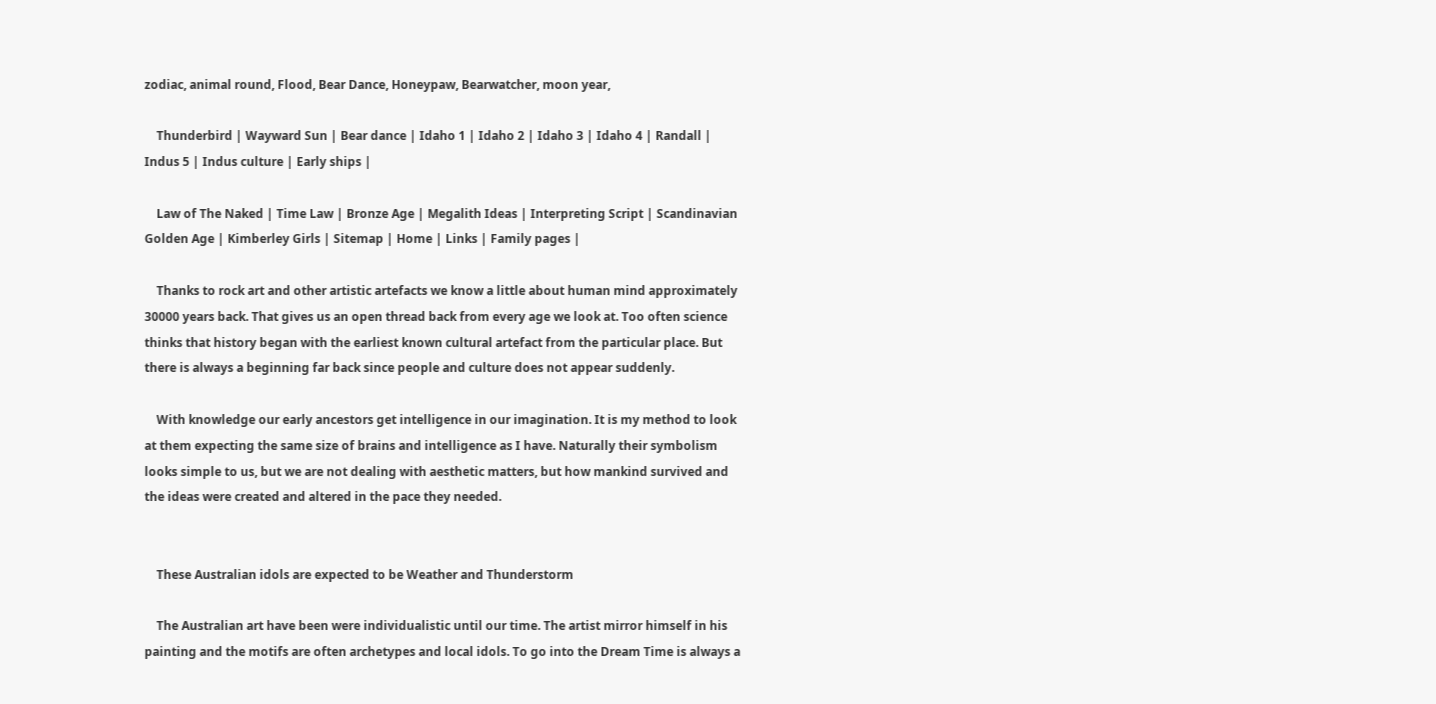zodiac, animal round, Flood, Bear Dance, Honeypaw, Bearwatcher, moon year,

    Thunderbird | Wayward Sun | Bear dance | Idaho 1 | Idaho 2 | Idaho 3 | Idaho 4 | Randall | Indus 5 | Indus culture | Early ships |

    Law of The Naked | Time Law | Bronze Age | Megalith Ideas | Interpreting Script | Scandinavian Golden Age | Kimberley Girls | Sitemap | Home | Links | Family pages |

    Thanks to rock art and other artistic artefacts we know a little about human mind approximately 30000 years back. That gives us an open thread back from every age we look at. Too often science thinks that history began with the earliest known cultural artefact from the particular place. But there is always a beginning far back since people and culture does not appear suddenly.

    With knowledge our early ancestors get intelligence in our imagination. It is my method to look at them expecting the same size of brains and intelligence as I have. Naturally their symbolism looks simple to us, but we are not dealing with aesthetic matters, but how mankind survived and the ideas were created and altered in the pace they needed.


    These Australian idols are expected to be Weather and Thunderstorm

    The Australian art have been were individualistic until our time. The artist mirror himself in his painting and the motifs are often archetypes and local idols. To go into the Dream Time is always a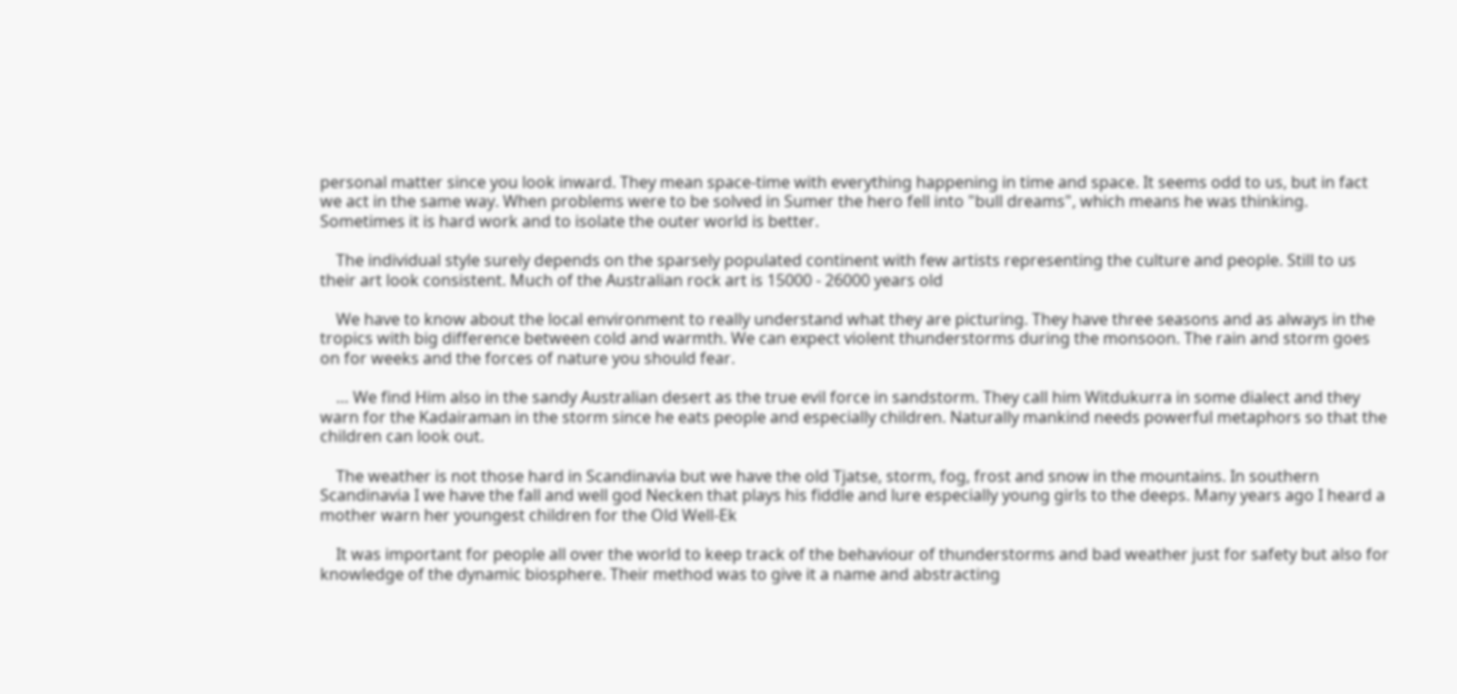personal matter since you look inward. They mean space-time with everything happening in time and space. It seems odd to us, but in fact we act in the same way. When problems were to be solved in Sumer the hero fell into "bull dreams", which means he was thinking. Sometimes it is hard work and to isolate the outer world is better.

    The individual style surely depends on the sparsely populated continent with few artists representing the culture and people. Still to us their art look consistent. Much of the Australian rock art is 15000 - 26000 years old

    We have to know about the local environment to really understand what they are picturing. They have three seasons and as always in the tropics with big difference between cold and warmth. We can expect violent thunderstorms during the monsoon. The rain and storm goes on for weeks and the forces of nature you should fear.

    … We find Him also in the sandy Australian desert as the true evil force in sandstorm. They call him Witdukurra in some dialect and they warn for the Kadairaman in the storm since he eats people and especially children. Naturally mankind needs powerful metaphors so that the children can look out.

    The weather is not those hard in Scandinavia but we have the old Tjatse, storm, fog, frost and snow in the mountains. In southern Scandinavia I we have the fall and well god Necken that plays his fiddle and lure especially young girls to the deeps. Many years ago I heard a mother warn her youngest children for the Old Well-Ek

    It was important for people all over the world to keep track of the behaviour of thunderstorms and bad weather just for safety but also for knowledge of the dynamic biosphere. Their method was to give it a name and abstracting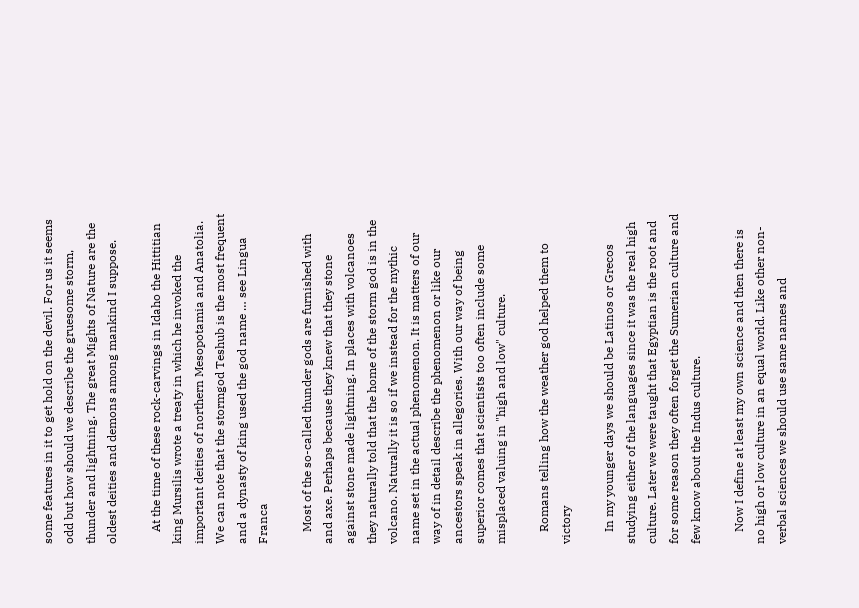some features in it to get hold on the devil. For us it seems odd but how should we describe the gruesome storm, thunder and lightning. The great Mights of Nature are the oldest deities and demons among mankind I suppose.

    At the time of these rock-carvings in Idaho the Hittitian king Mursilis wrote a treaty in which he invoked the important deities of northern Mesopotamia and Anatolia. We can note that the stormgod Teshub is the most frequent and a dynasty of king used the god name … see Lingua Franca

    Most of the so-called thunder gods are furnished with and axe. Perhaps because they knew that they stone against stone made lightning. In places with volcanoes they naturally told that the home of the storm god is in the volcano. Naturally it is so if we instead for the mythic name set in the actual phenomenon. It is matters of our way of in detail describe the phenomenon or like our ancestors speak in allegories. With our way of being superior comes that scientists too often include some misplaced valuing in "high and low" culture.

    Romans telling how the weather god helped them to victory

    In my younger days we should be Latinos or Grecos studying either of the languages since it was the real high culture. Later we were taught that Egyptian is the root and for some reason they often forget the Sumerian culture and few know about the Indus culture.

    Now I define at least my own science and then there is no high or low culture in an equal world. Like other non-verbal sciences we should use same names and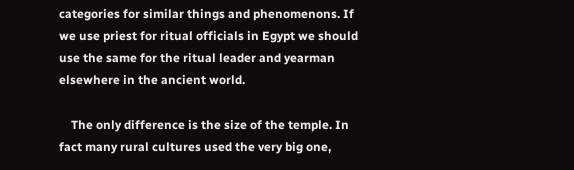categories for similar things and phenomenons. If we use priest for ritual officials in Egypt we should use the same for the ritual leader and yearman elsewhere in the ancient world.

    The only difference is the size of the temple. In fact many rural cultures used the very big one,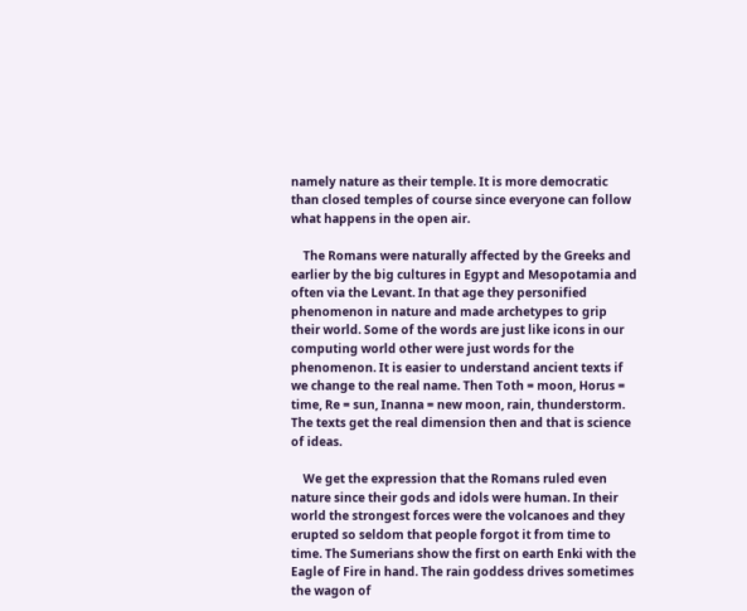namely nature as their temple. It is more democratic than closed temples of course since everyone can follow what happens in the open air.

    The Romans were naturally affected by the Greeks and earlier by the big cultures in Egypt and Mesopotamia and often via the Levant. In that age they personified phenomenon in nature and made archetypes to grip their world. Some of the words are just like icons in our computing world other were just words for the phenomenon. It is easier to understand ancient texts if we change to the real name. Then Toth = moon, Horus = time, Re = sun, Inanna = new moon, rain, thunderstorm. The texts get the real dimension then and that is science of ideas.

    We get the expression that the Romans ruled even nature since their gods and idols were human. In their world the strongest forces were the volcanoes and they erupted so seldom that people forgot it from time to time. The Sumerians show the first on earth Enki with the Eagle of Fire in hand. The rain goddess drives sometimes the wagon of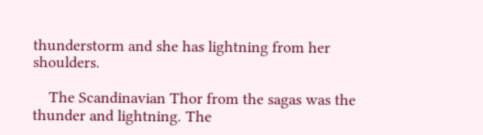thunderstorm and she has lightning from her shoulders.

    The Scandinavian Thor from the sagas was the thunder and lightning. The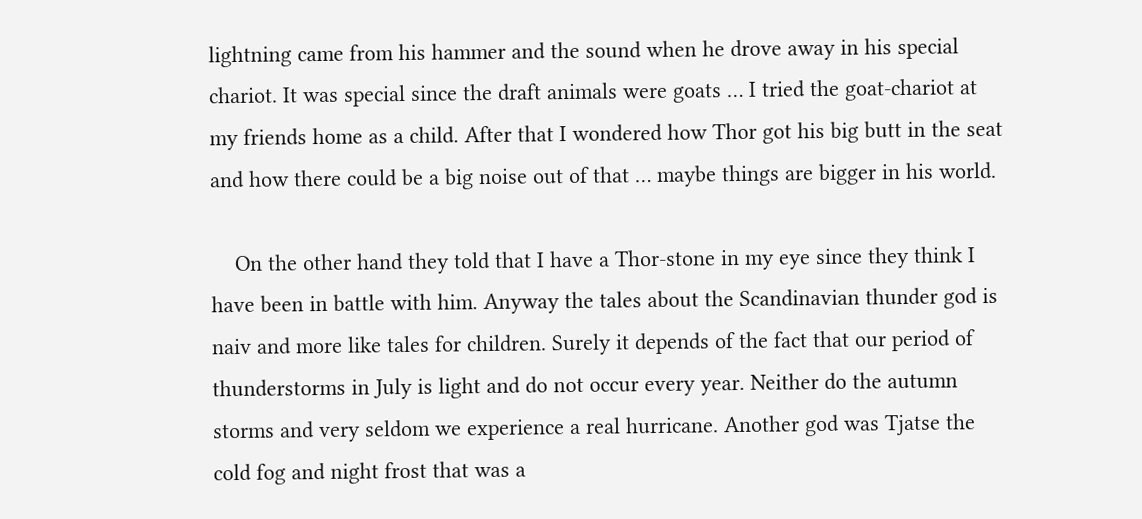lightning came from his hammer and the sound when he drove away in his special chariot. It was special since the draft animals were goats … I tried the goat-chariot at my friends home as a child. After that I wondered how Thor got his big butt in the seat and how there could be a big noise out of that … maybe things are bigger in his world.

    On the other hand they told that I have a Thor-stone in my eye since they think I have been in battle with him. Anyway the tales about the Scandinavian thunder god is naiv and more like tales for children. Surely it depends of the fact that our period of thunderstorms in July is light and do not occur every year. Neither do the autumn storms and very seldom we experience a real hurricane. Another god was Tjatse the cold fog and night frost that was a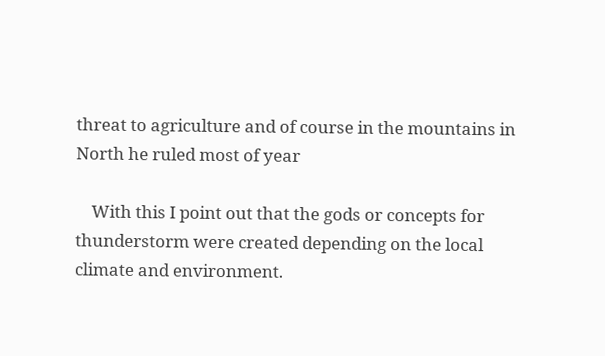threat to agriculture and of course in the mountains in North he ruled most of year

    With this I point out that the gods or concepts for thunderstorm were created depending on the local climate and environment.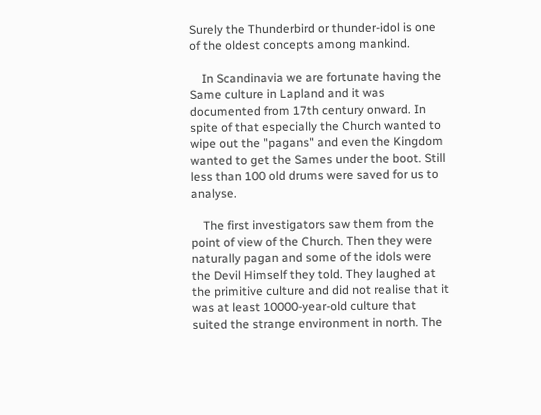Surely the Thunderbird or thunder-idol is one of the oldest concepts among mankind.

    In Scandinavia we are fortunate having the Same culture in Lapland and it was documented from 17th century onward. In spite of that especially the Church wanted to wipe out the "pagans" and even the Kingdom wanted to get the Sames under the boot. Still less than 100 old drums were saved for us to analyse.

    The first investigators saw them from the point of view of the Church. Then they were naturally pagan and some of the idols were the Devil Himself they told. They laughed at the primitive culture and did not realise that it was at least 10000-year-old culture that suited the strange environment in north. The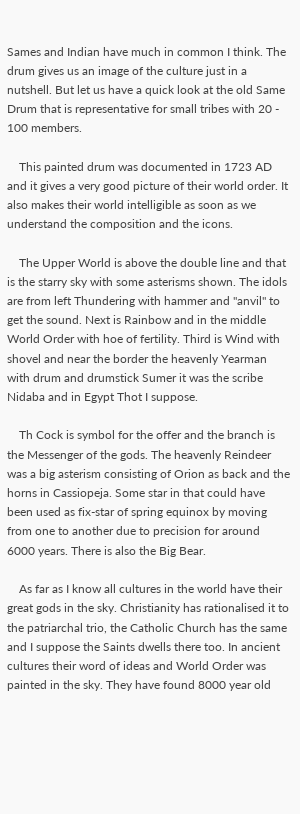Sames and Indian have much in common I think. The drum gives us an image of the culture just in a nutshell. But let us have a quick look at the old Same Drum that is representative for small tribes with 20 - 100 members.

    This painted drum was documented in 1723 AD and it gives a very good picture of their world order. It also makes their world intelligible as soon as we understand the composition and the icons.

    The Upper World is above the double line and that is the starry sky with some asterisms shown. The idols are from left Thundering with hammer and "anvil" to get the sound. Next is Rainbow and in the middle World Order with hoe of fertility. Third is Wind with shovel and near the border the heavenly Yearman with drum and drumstick Sumer it was the scribe Nidaba and in Egypt Thot I suppose.

    Th Cock is symbol for the offer and the branch is the Messenger of the gods. The heavenly Reindeer was a big asterism consisting of Orion as back and the horns in Cassiopeja. Some star in that could have been used as fix-star of spring equinox by moving from one to another due to precision for around 6000 years. There is also the Big Bear.

    As far as I know all cultures in the world have their great gods in the sky. Christianity has rationalised it to the patriarchal trio, the Catholic Church has the same and I suppose the Saints dwells there too. In ancient cultures their word of ideas and World Order was painted in the sky. They have found 8000 year old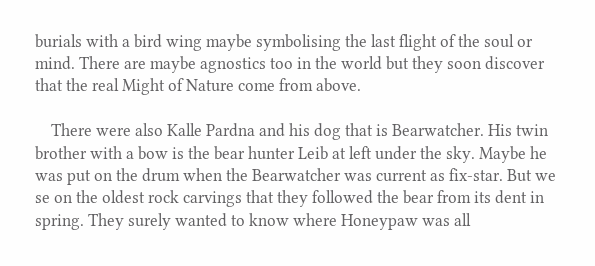burials with a bird wing maybe symbolising the last flight of the soul or mind. There are maybe agnostics too in the world but they soon discover that the real Might of Nature come from above.

    There were also Kalle Pardna and his dog that is Bearwatcher. His twin brother with a bow is the bear hunter Leib at left under the sky. Maybe he was put on the drum when the Bearwatcher was current as fix-star. But we se on the oldest rock carvings that they followed the bear from its dent in spring. They surely wanted to know where Honeypaw was all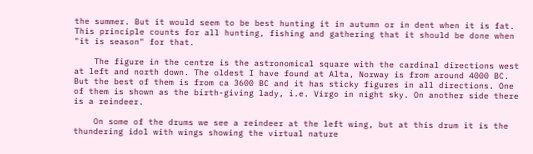the summer. But it would seem to be best hunting it in autumn or in dent when it is fat. This principle counts for all hunting, fishing and gathering that it should be done when "it is season" for that.

    The figure in the centre is the astronomical square with the cardinal directions west at left and north down. The oldest I have found at Alta, Norway is from around 4000 BC. But the best of them is from ca 3600 BC and it has sticky figures in all directions. One of them is shown as the birth-giving lady, i.e. Virgo in night sky. On another side there is a reindeer.

    On some of the drums we see a reindeer at the left wing, but at this drum it is the thundering idol with wings showing the virtual nature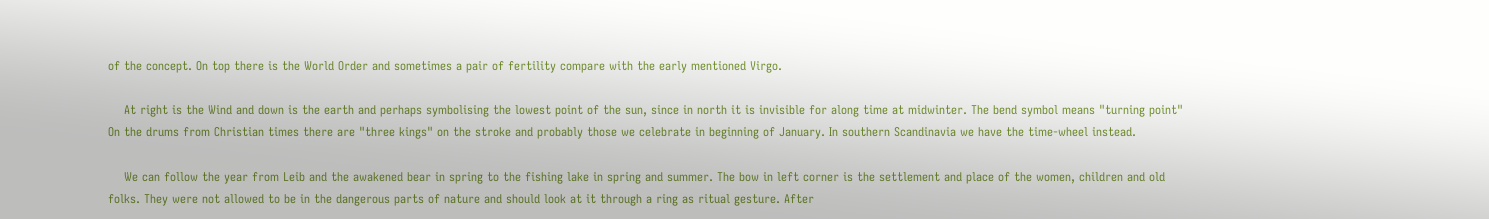of the concept. On top there is the World Order and sometimes a pair of fertility compare with the early mentioned Virgo.

    At right is the Wind and down is the earth and perhaps symbolising the lowest point of the sun, since in north it is invisible for along time at midwinter. The bend symbol means "turning point" On the drums from Christian times there are "three kings" on the stroke and probably those we celebrate in beginning of January. In southern Scandinavia we have the time-wheel instead.

    We can follow the year from Leib and the awakened bear in spring to the fishing lake in spring and summer. The bow in left corner is the settlement and place of the women, children and old folks. They were not allowed to be in the dangerous parts of nature and should look at it through a ring as ritual gesture. After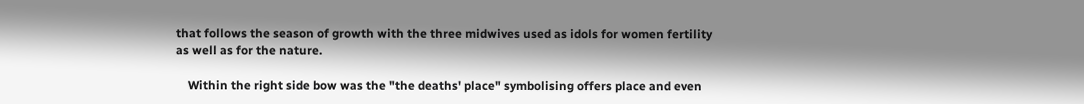that follows the season of growth with the three midwives used as idols for women fertility as well as for the nature.

    Within the right side bow was the "the deaths' place" symbolising offers place and even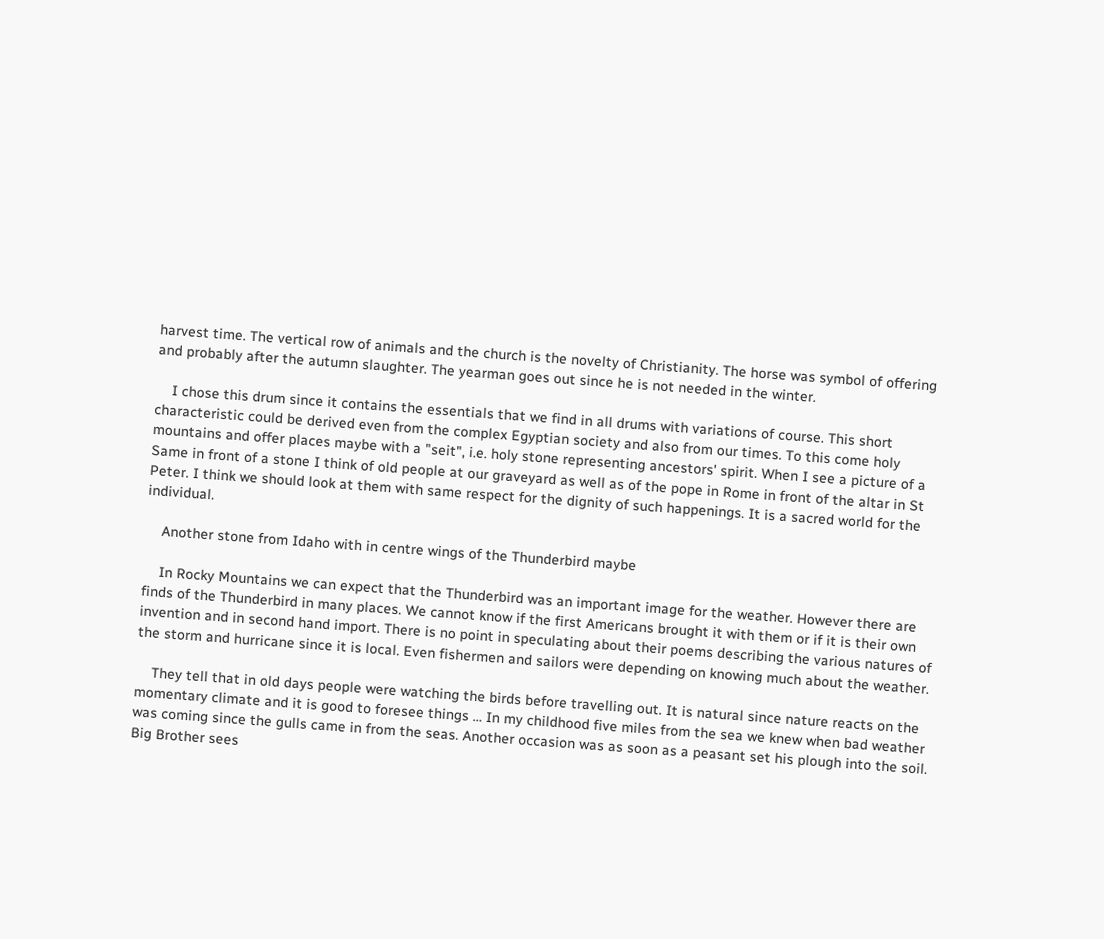harvest time. The vertical row of animals and the church is the novelty of Christianity. The horse was symbol of offering and probably after the autumn slaughter. The yearman goes out since he is not needed in the winter.

    I chose this drum since it contains the essentials that we find in all drums with variations of course. This short characteristic could be derived even from the complex Egyptian society and also from our times. To this come holy mountains and offer places maybe with a "seit", i.e. holy stone representing ancestors' spirit. When I see a picture of a Same in front of a stone I think of old people at our graveyard as well as of the pope in Rome in front of the altar in St Peter. I think we should look at them with same respect for the dignity of such happenings. It is a sacred world for the individual.

    Another stone from Idaho with in centre wings of the Thunderbird maybe

    In Rocky Mountains we can expect that the Thunderbird was an important image for the weather. However there are finds of the Thunderbird in many places. We cannot know if the first Americans brought it with them or if it is their own invention and in second hand import. There is no point in speculating about their poems describing the various natures of the storm and hurricane since it is local. Even fishermen and sailors were depending on knowing much about the weather.

    They tell that in old days people were watching the birds before travelling out. It is natural since nature reacts on the momentary climate and it is good to foresee things … In my childhood five miles from the sea we knew when bad weather was coming since the gulls came in from the seas. Another occasion was as soon as a peasant set his plough into the soil. Big Brother sees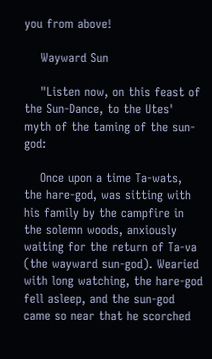you from above!

    Wayward Sun

    "Listen now, on this feast of the Sun-Dance, to the Utes' myth of the taming of the sun-god:

    Once upon a time Ta-wats, the hare-god, was sitting with his family by the campfire in the solemn woods, anxiously waiting for the return of Ta-va (the wayward sun-god). Wearied with long watching, the hare-god fell asleep, and the sun-god came so near that he scorched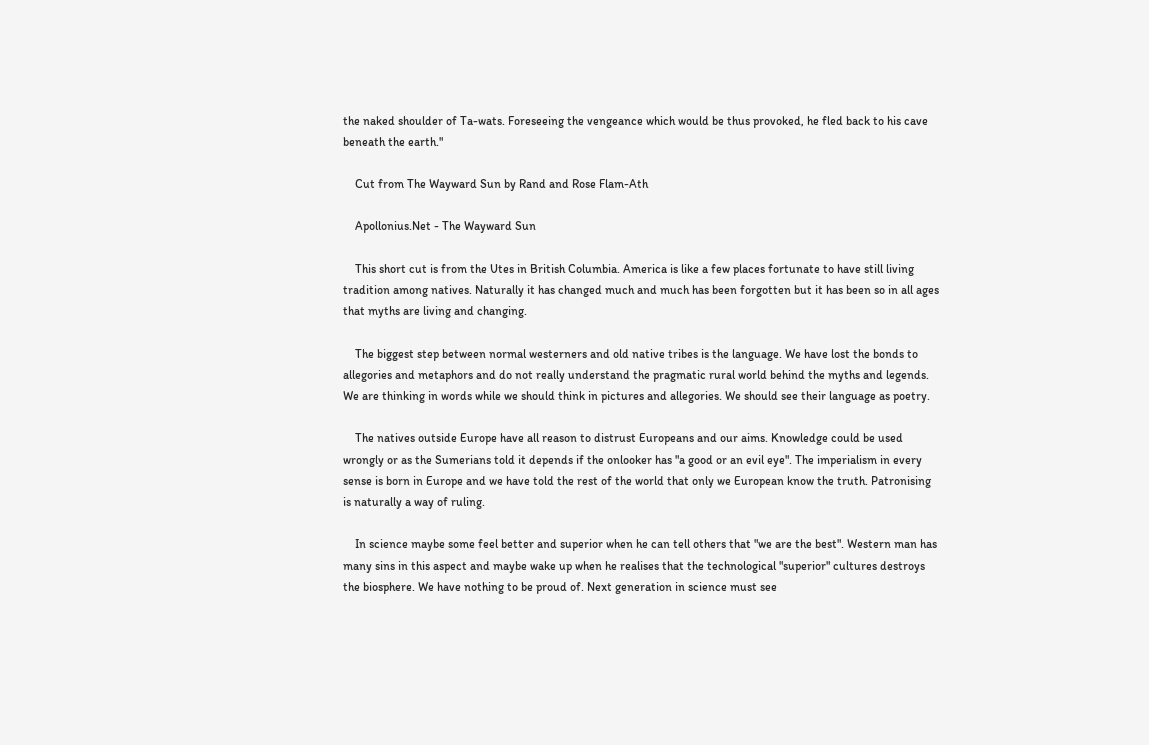the naked shoulder of Ta-wats. Foreseeing the vengeance which would be thus provoked, he fled back to his cave beneath the earth."

    Cut from The Wayward Sun by Rand and Rose Flam-Ath

    Apollonius.Net - The Wayward Sun

    This short cut is from the Utes in British Columbia. America is like a few places fortunate to have still living tradition among natives. Naturally it has changed much and much has been forgotten but it has been so in all ages that myths are living and changing.

    The biggest step between normal westerners and old native tribes is the language. We have lost the bonds to allegories and metaphors and do not really understand the pragmatic rural world behind the myths and legends. We are thinking in words while we should think in pictures and allegories. We should see their language as poetry.

    The natives outside Europe have all reason to distrust Europeans and our aims. Knowledge could be used wrongly or as the Sumerians told it depends if the onlooker has "a good or an evil eye". The imperialism in every sense is born in Europe and we have told the rest of the world that only we European know the truth. Patronising is naturally a way of ruling.

    In science maybe some feel better and superior when he can tell others that "we are the best". Western man has many sins in this aspect and maybe wake up when he realises that the technological "superior" cultures destroys the biosphere. We have nothing to be proud of. Next generation in science must see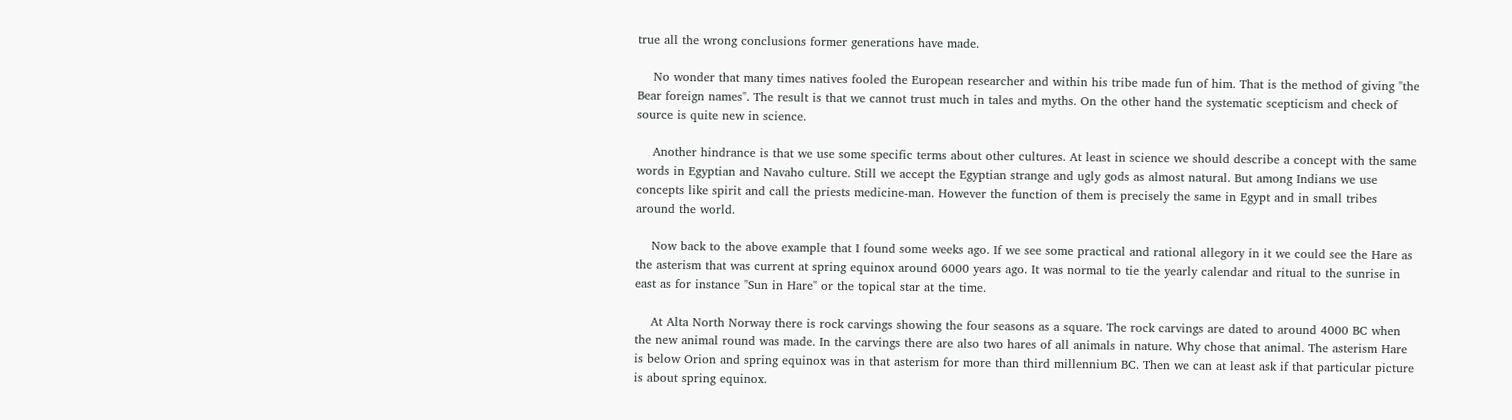true all the wrong conclusions former generations have made.

    No wonder that many times natives fooled the European researcher and within his tribe made fun of him. That is the method of giving "the Bear foreign names". The result is that we cannot trust much in tales and myths. On the other hand the systematic scepticism and check of source is quite new in science.

    Another hindrance is that we use some specific terms about other cultures. At least in science we should describe a concept with the same words in Egyptian and Navaho culture. Still we accept the Egyptian strange and ugly gods as almost natural. But among Indians we use concepts like spirit and call the priests medicine-man. However the function of them is precisely the same in Egypt and in small tribes around the world.

    Now back to the above example that I found some weeks ago. If we see some practical and rational allegory in it we could see the Hare as the asterism that was current at spring equinox around 6000 years ago. It was normal to tie the yearly calendar and ritual to the sunrise in east as for instance "Sun in Hare" or the topical star at the time.

    At Alta North Norway there is rock carvings showing the four seasons as a square. The rock carvings are dated to around 4000 BC when the new animal round was made. In the carvings there are also two hares of all animals in nature. Why chose that animal. The asterism Hare is below Orion and spring equinox was in that asterism for more than third millennium BC. Then we can at least ask if that particular picture is about spring equinox.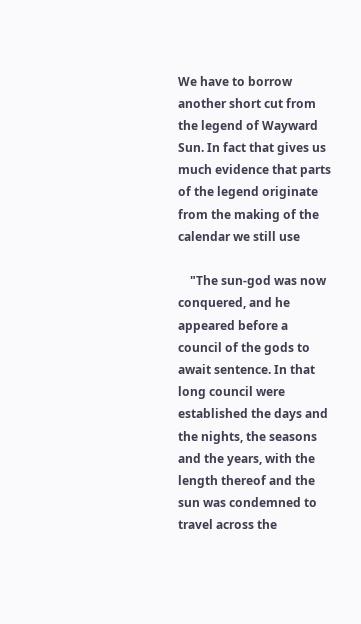We have to borrow another short cut from the legend of Wayward Sun. In fact that gives us much evidence that parts of the legend originate from the making of the calendar we still use

    "The sun-god was now conquered, and he appeared before a council of the gods to await sentence. In that long council were established the days and the nights, the seasons and the years, with the length thereof and the sun was condemned to travel across the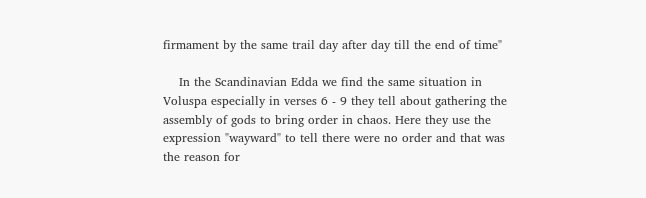firmament by the same trail day after day till the end of time"

    In the Scandinavian Edda we find the same situation in Voluspa especially in verses 6 - 9 they tell about gathering the assembly of gods to bring order in chaos. Here they use the expression "wayward" to tell there were no order and that was the reason for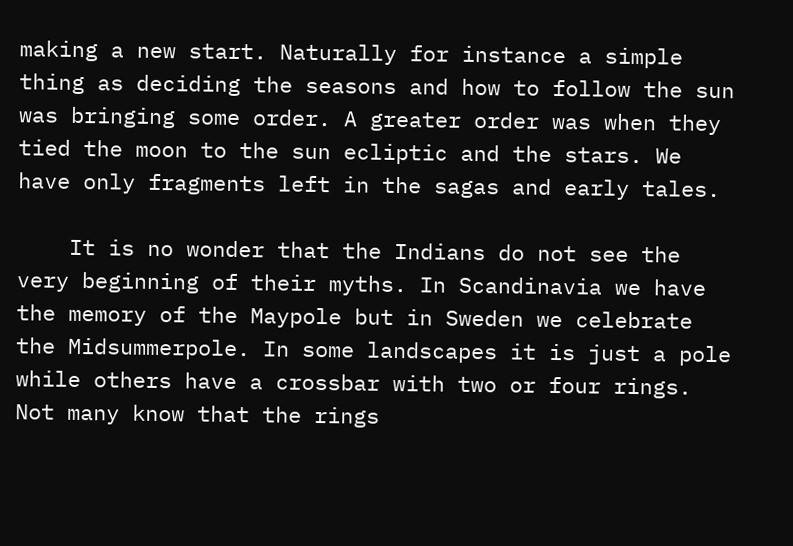making a new start. Naturally for instance a simple thing as deciding the seasons and how to follow the sun was bringing some order. A greater order was when they tied the moon to the sun ecliptic and the stars. We have only fragments left in the sagas and early tales.

    It is no wonder that the Indians do not see the very beginning of their myths. In Scandinavia we have the memory of the Maypole but in Sweden we celebrate the Midsummerpole. In some landscapes it is just a pole while others have a crossbar with two or four rings. Not many know that the rings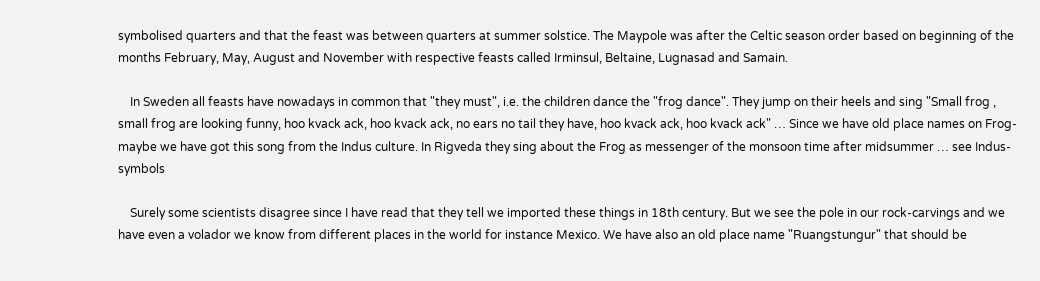symbolised quarters and that the feast was between quarters at summer solstice. The Maypole was after the Celtic season order based on beginning of the months February, May, August and November with respective feasts called Irminsul, Beltaine, Lugnasad and Samain.

    In Sweden all feasts have nowadays in common that "they must", i.e. the children dance the "frog dance". They jump on their heels and sing "Small frog , small frog are looking funny, hoo kvack ack, hoo kvack ack, no ears no tail they have, hoo kvack ack, hoo kvack ack" … Since we have old place names on Frog- maybe we have got this song from the Indus culture. In Rigveda they sing about the Frog as messenger of the monsoon time after midsummer … see Indus-symbols

    Surely some scientists disagree since I have read that they tell we imported these things in 18th century. But we see the pole in our rock-carvings and we have even a volador we know from different places in the world for instance Mexico. We have also an old place name "Ruangstungur" that should be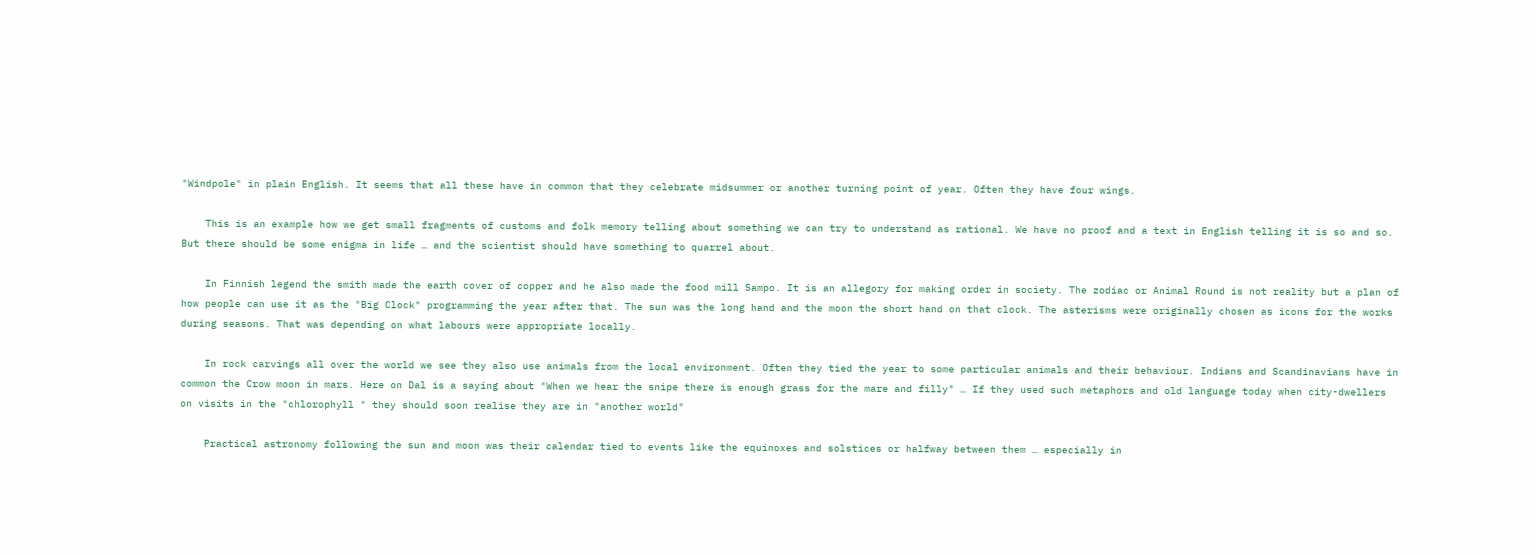"Windpole" in plain English. It seems that all these have in common that they celebrate midsummer or another turning point of year. Often they have four wings.

    This is an example how we get small fragments of customs and folk memory telling about something we can try to understand as rational. We have no proof and a text in English telling it is so and so. But there should be some enigma in life … and the scientist should have something to quarrel about.

    In Finnish legend the smith made the earth cover of copper and he also made the food mill Sampo. It is an allegory for making order in society. The zodiac or Animal Round is not reality but a plan of how people can use it as the "Big Clock" programming the year after that. The sun was the long hand and the moon the short hand on that clock. The asterisms were originally chosen as icons for the works during seasons. That was depending on what labours were appropriate locally.

    In rock carvings all over the world we see they also use animals from the local environment. Often they tied the year to some particular animals and their behaviour. Indians and Scandinavians have in common the Crow moon in mars. Here on Dal is a saying about "When we hear the snipe there is enough grass for the mare and filly" … If they used such metaphors and old language today when city-dwellers on visits in the "chlorophyll " they should soon realise they are in "another world"

    Practical astronomy following the sun and moon was their calendar tied to events like the equinoxes and solstices or halfway between them … especially in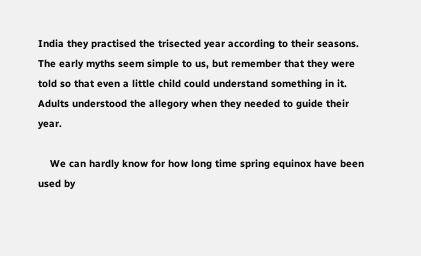India they practised the trisected year according to their seasons. The early myths seem simple to us, but remember that they were told so that even a little child could understand something in it. Adults understood the allegory when they needed to guide their year.

    We can hardly know for how long time spring equinox have been used by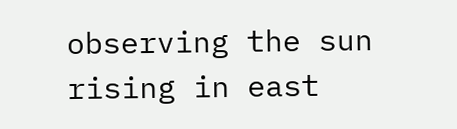observing the sun rising in east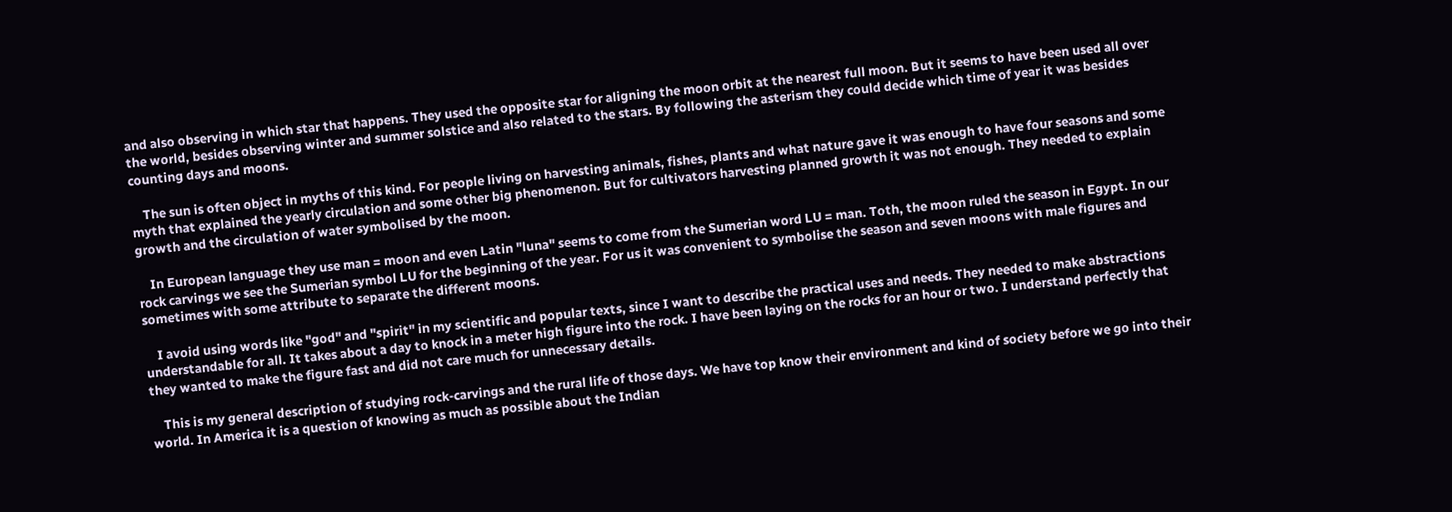and also observing in which star that happens. They used the opposite star for aligning the moon orbit at the nearest full moon. But it seems to have been used all over the world, besides observing winter and summer solstice and also related to the stars. By following the asterism they could decide which time of year it was besides counting days and moons.

    The sun is often object in myths of this kind. For people living on harvesting animals, fishes, plants and what nature gave it was enough to have four seasons and some myth that explained the yearly circulation and some other big phenomenon. But for cultivators harvesting planned growth it was not enough. They needed to explain growth and the circulation of water symbolised by the moon.

    In European language they use man = moon and even Latin "luna" seems to come from the Sumerian word LU = man. Toth, the moon ruled the season in Egypt. In our rock carvings we see the Sumerian symbol LU for the beginning of the year. For us it was convenient to symbolise the season and seven moons with male figures and sometimes with some attribute to separate the different moons.

    I avoid using words like "god" and "spirit" in my scientific and popular texts, since I want to describe the practical uses and needs. They needed to make abstractions understandable for all. It takes about a day to knock in a meter high figure into the rock. I have been laying on the rocks for an hour or two. I understand perfectly that they wanted to make the figure fast and did not care much for unnecessary details.

    This is my general description of studying rock-carvings and the rural life of those days. We have top know their environment and kind of society before we go into their world. In America it is a question of knowing as much as possible about the Indian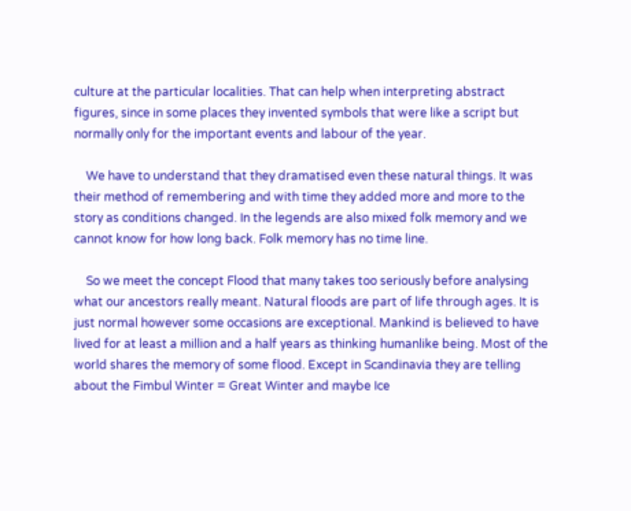culture at the particular localities. That can help when interpreting abstract figures, since in some places they invented symbols that were like a script but normally only for the important events and labour of the year.

    We have to understand that they dramatised even these natural things. It was their method of remembering and with time they added more and more to the story as conditions changed. In the legends are also mixed folk memory and we cannot know for how long back. Folk memory has no time line.

    So we meet the concept Flood that many takes too seriously before analysing what our ancestors really meant. Natural floods are part of life through ages. It is just normal however some occasions are exceptional. Mankind is believed to have lived for at least a million and a half years as thinking humanlike being. Most of the world shares the memory of some flood. Except in Scandinavia they are telling about the Fimbul Winter = Great Winter and maybe Ice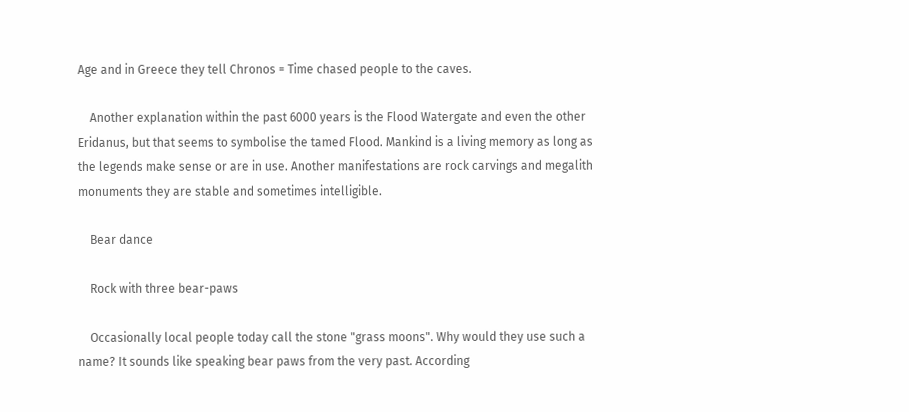Age and in Greece they tell Chronos = Time chased people to the caves.

    Another explanation within the past 6000 years is the Flood Watergate and even the other Eridanus, but that seems to symbolise the tamed Flood. Mankind is a living memory as long as the legends make sense or are in use. Another manifestations are rock carvings and megalith monuments they are stable and sometimes intelligible.

    Bear dance

    Rock with three bear-paws

    Occasionally local people today call the stone "grass moons". Why would they use such a name? It sounds like speaking bear paws from the very past. According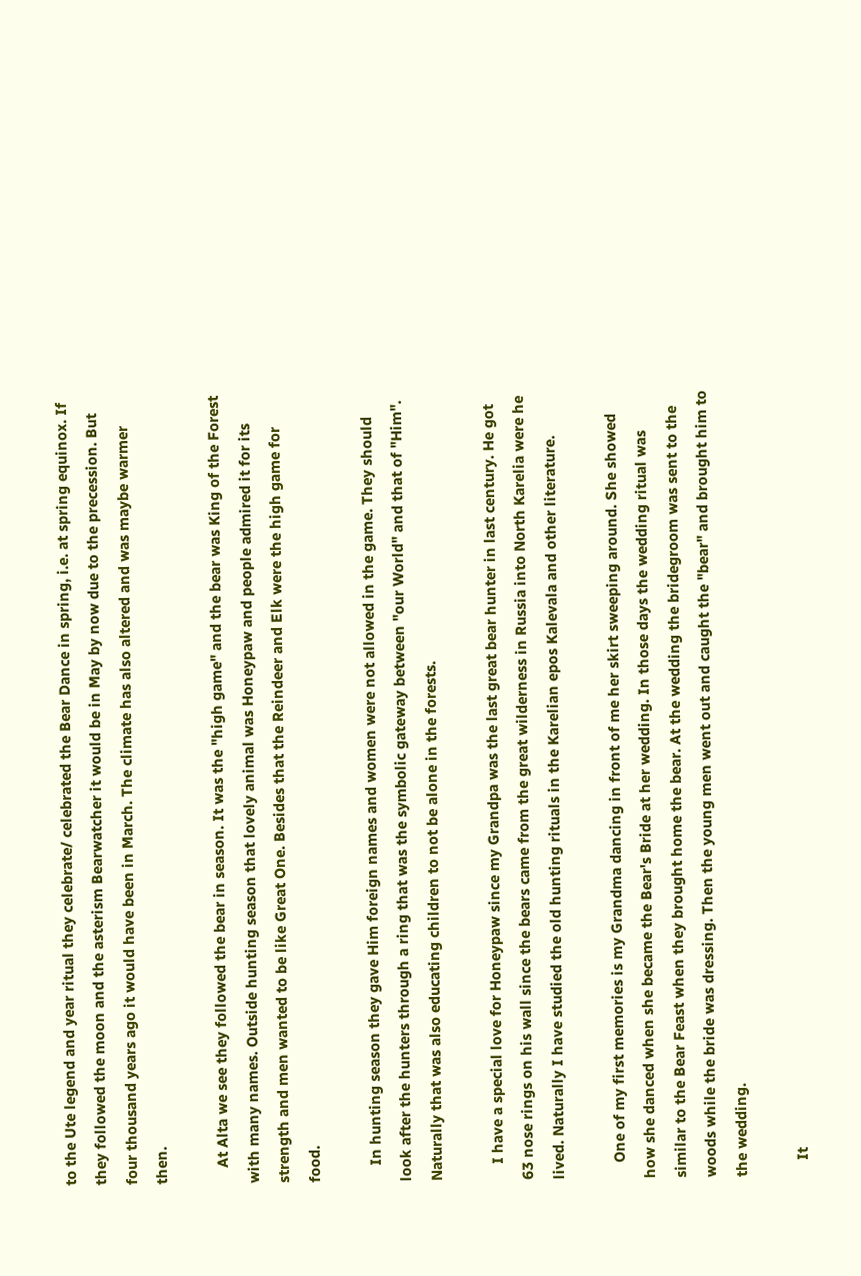to the Ute legend and year ritual they celebrate/ celebrated the Bear Dance in spring, i.e. at spring equinox. If they followed the moon and the asterism Bearwatcher it would be in May by now due to the precession. But four thousand years ago it would have been in March. The climate has also altered and was maybe warmer then.

    At Alta we see they followed the bear in season. It was the "high game" and the bear was King of the Forest with many names. Outside hunting season that lovely animal was Honeypaw and people admired it for its strength and men wanted to be like Great One. Besides that the Reindeer and Elk were the high game for food.

    In hunting season they gave Him foreign names and women were not allowed in the game. They should look after the hunters through a ring that was the symbolic gateway between "our World" and that of "Him". Naturally that was also educating children to not be alone in the forests.

    I have a special love for Honeypaw since my Grandpa was the last great bear hunter in last century. He got 63 nose rings on his wall since the bears came from the great wilderness in Russia into North Karelia were he lived. Naturally I have studied the old hunting rituals in the Karelian epos Kalevala and other literature.

    One of my first memories is my Grandma dancing in front of me her skirt sweeping around. She showed how she danced when she became the Bear's Bride at her wedding. In those days the wedding ritual was similar to the Bear Feast when they brought home the bear. At the wedding the bridegroom was sent to the woods while the bride was dressing. Then the young men went out and caught the "bear" and brought him to the wedding.

    It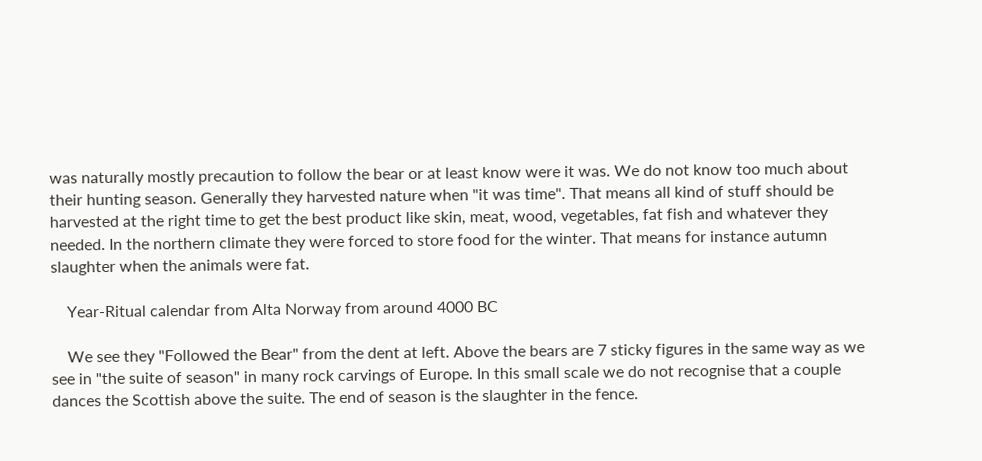was naturally mostly precaution to follow the bear or at least know were it was. We do not know too much about their hunting season. Generally they harvested nature when "it was time". That means all kind of stuff should be harvested at the right time to get the best product like skin, meat, wood, vegetables, fat fish and whatever they needed. In the northern climate they were forced to store food for the winter. That means for instance autumn slaughter when the animals were fat.

    Year-Ritual calendar from Alta Norway from around 4000 BC

    We see they "Followed the Bear" from the dent at left. Above the bears are 7 sticky figures in the same way as we see in "the suite of season" in many rock carvings of Europe. In this small scale we do not recognise that a couple dances the Scottish above the suite. The end of season is the slaughter in the fence.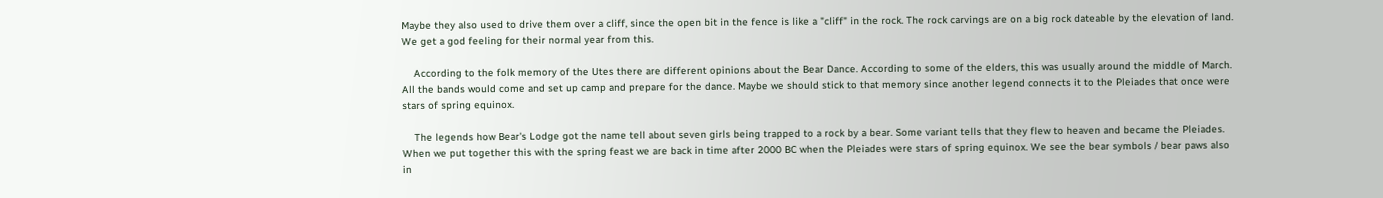Maybe they also used to drive them over a cliff, since the open bit in the fence is like a "cliff" in the rock. The rock carvings are on a big rock dateable by the elevation of land. We get a god feeling for their normal year from this.

    According to the folk memory of the Utes there are different opinions about the Bear Dance. According to some of the elders, this was usually around the middle of March. All the bands would come and set up camp and prepare for the dance. Maybe we should stick to that memory since another legend connects it to the Pleiades that once were stars of spring equinox.

    The legends how Bear's Lodge got the name tell about seven girls being trapped to a rock by a bear. Some variant tells that they flew to heaven and became the Pleiades. When we put together this with the spring feast we are back in time after 2000 BC when the Pleiades were stars of spring equinox. We see the bear symbols / bear paws also in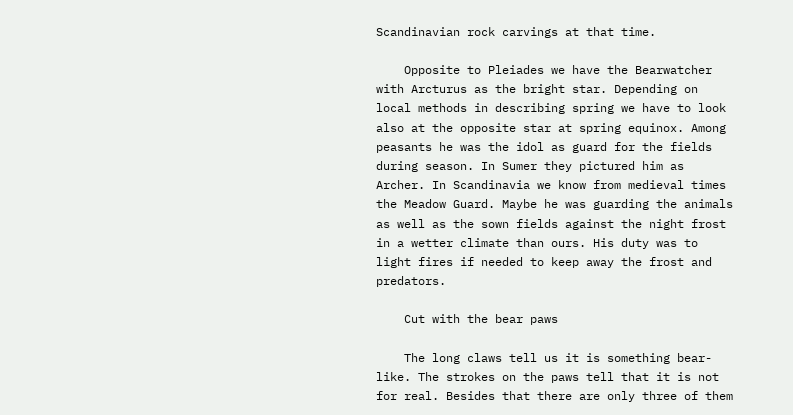Scandinavian rock carvings at that time.

    Opposite to Pleiades we have the Bearwatcher with Arcturus as the bright star. Depending on local methods in describing spring we have to look also at the opposite star at spring equinox. Among peasants he was the idol as guard for the fields during season. In Sumer they pictured him as Archer. In Scandinavia we know from medieval times the Meadow Guard. Maybe he was guarding the animals as well as the sown fields against the night frost in a wetter climate than ours. His duty was to light fires if needed to keep away the frost and predators.

    Cut with the bear paws

    The long claws tell us it is something bear-like. The strokes on the paws tell that it is not for real. Besides that there are only three of them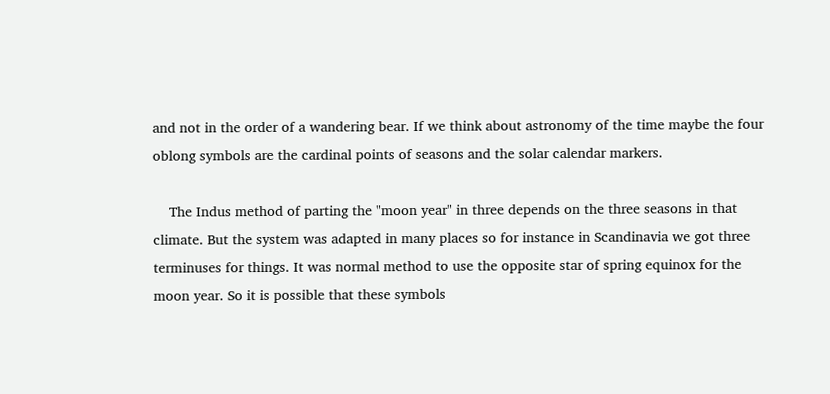and not in the order of a wandering bear. If we think about astronomy of the time maybe the four oblong symbols are the cardinal points of seasons and the solar calendar markers.

    The Indus method of parting the "moon year" in three depends on the three seasons in that climate. But the system was adapted in many places so for instance in Scandinavia we got three terminuses for things. It was normal method to use the opposite star of spring equinox for the moon year. So it is possible that these symbols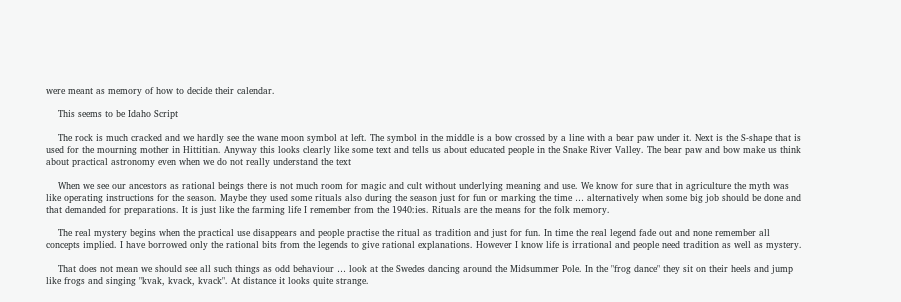were meant as memory of how to decide their calendar.

    This seems to be Idaho Script

    The rock is much cracked and we hardly see the wane moon symbol at left. The symbol in the middle is a bow crossed by a line with a bear paw under it. Next is the S-shape that is used for the mourning mother in Hittitian. Anyway this looks clearly like some text and tells us about educated people in the Snake River Valley. The bear paw and bow make us think about practical astronomy even when we do not really understand the text

    When we see our ancestors as rational beings there is not much room for magic and cult without underlying meaning and use. We know for sure that in agriculture the myth was like operating instructions for the season. Maybe they used some rituals also during the season just for fun or marking the time … alternatively when some big job should be done and that demanded for preparations. It is just like the farming life I remember from the 1940:ies. Rituals are the means for the folk memory.

    The real mystery begins when the practical use disappears and people practise the ritual as tradition and just for fun. In time the real legend fade out and none remember all concepts implied. I have borrowed only the rational bits from the legends to give rational explanations. However I know life is irrational and people need tradition as well as mystery.

    That does not mean we should see all such things as odd behaviour … look at the Swedes dancing around the Midsummer Pole. In the "frog dance" they sit on their heels and jump like frogs and singing "kvak, kvack, kvack". At distance it looks quite strange.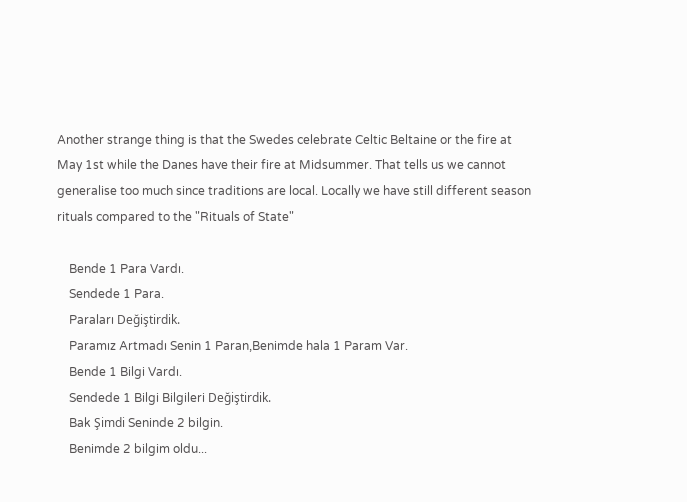Another strange thing is that the Swedes celebrate Celtic Beltaine or the fire at May 1st while the Danes have their fire at Midsummer. That tells us we cannot generalise too much since traditions are local. Locally we have still different season rituals compared to the "Rituals of State"

    Bende 1 Para Vardı.
    Sendede 1 Para.
    Paraları Değiştirdik.
    Paramız Artmadı Senin 1 Paran,Benimde hala 1 Param Var.
    Bende 1 Bilgi Vardı.
    Sendede 1 Bilgi Bilgileri Değiştirdik.
    Bak Şimdi Seninde 2 bilgin.
    Benimde 2 bilgim oldu...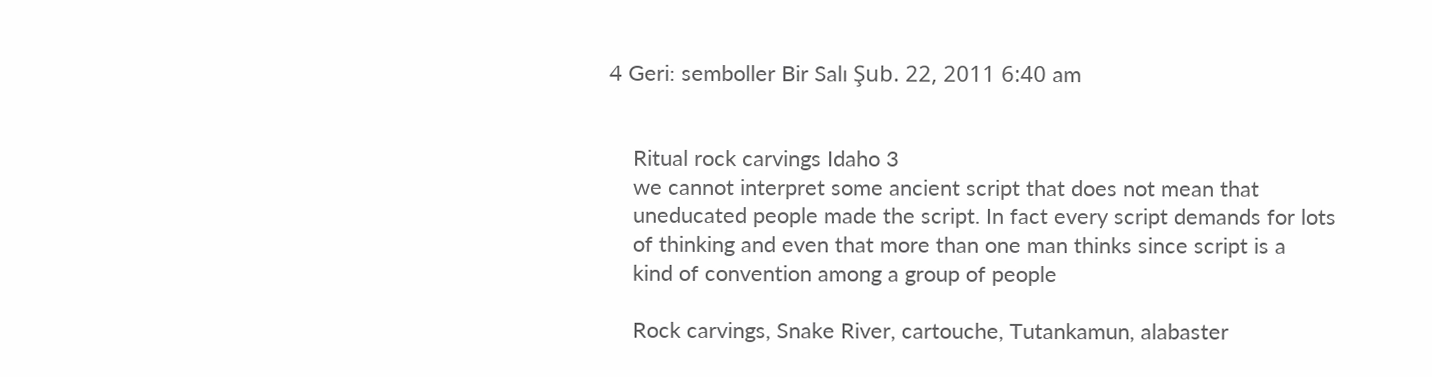4 Geri: semboller Bir Salı Şub. 22, 2011 6:40 am


    Ritual rock carvings Idaho 3
    we cannot interpret some ancient script that does not mean that
    uneducated people made the script. In fact every script demands for lots
    of thinking and even that more than one man thinks since script is a
    kind of convention among a group of people

    Rock carvings, Snake River, cartouche, Tutankamun, alabaster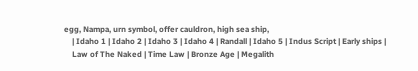egg, Nampa, urn symbol, offer cauldron, high sea ship,
    | Idaho 1 | Idaho 2 | Idaho 3 | Idaho 4 | Randall | Idaho 5 | Indus Script | Early ships |
    Law of The Naked | Time Law | Bronze Age | Megalith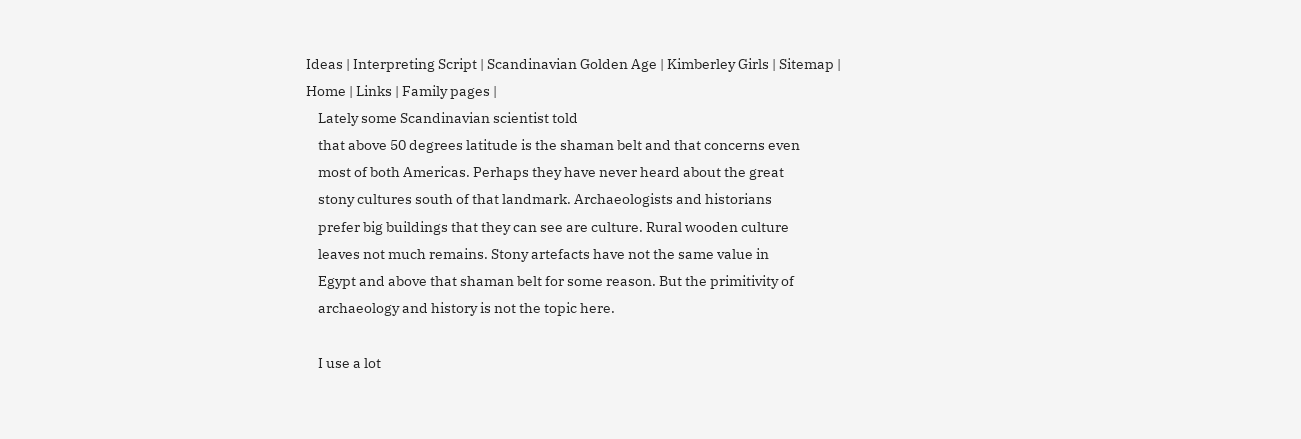Ideas | Interpreting Script | Scandinavian Golden Age | Kimberley Girls | Sitemap | Home | Links | Family pages |
    Lately some Scandinavian scientist told
    that above 50 degrees latitude is the shaman belt and that concerns even
    most of both Americas. Perhaps they have never heard about the great
    stony cultures south of that landmark. Archaeologists and historians
    prefer big buildings that they can see are culture. Rural wooden culture
    leaves not much remains. Stony artefacts have not the same value in
    Egypt and above that shaman belt for some reason. But the primitivity of
    archaeology and history is not the topic here.

    I use a lot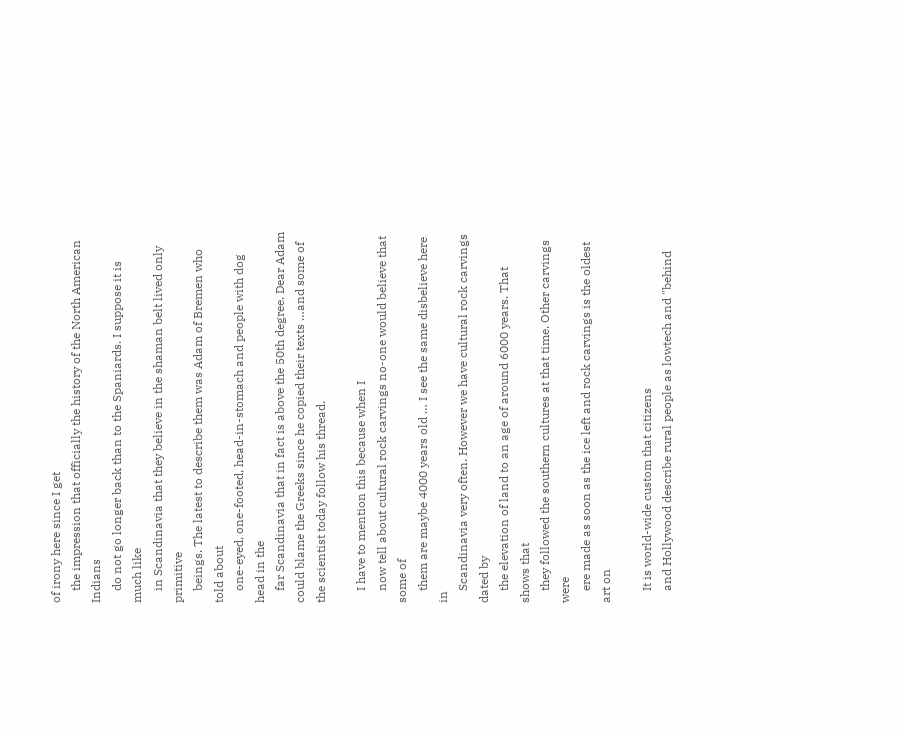of irony here since I get
    the impression that officially the history of the North American Indians
    do not go longer back than to the Spaniards. I suppose it is much like
    in Scandinavia that they believe in the shaman belt lived only primitive
    beings. The latest to describe them was Adam of Bremen who told about
    one-eyed, one-footed, head-in-stomach and people with dog head in the
    far Scandinavia that in fact is above the 50th degree. Dear Adam could blame the Greeks since he copied their texts …and some of the scientist today follow his thread.

    I have to mention this because when I
    now tell about cultural rock carvings no-one would believe that some of
    them are maybe 4000 years old … I see the same disbelieve here in
    Scandinavia very often. However we have cultural rock carvings dated by
    the elevation of land to an age of around 6000 years. That shows that
    they followed the southern cultures at that time. Other carvings were
    ere made as soon as the ice left and rock carvings is the oldest art on

    It is world-wide custom that citizens
    and Hollywood describe rural people as lowtech and "behind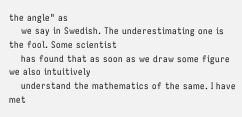the angle" as
    we say in Swedish. The underestimating one is the fool. Some scientist
    has found that as soon as we draw some figure we also intuitively
    understand the mathematics of the same. I have met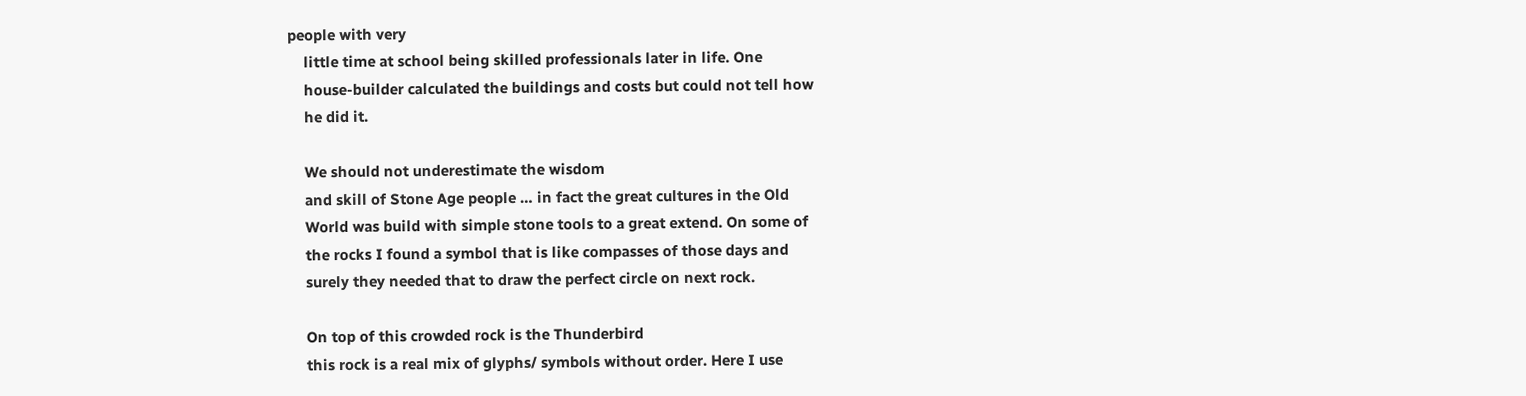people with very
    little time at school being skilled professionals later in life. One
    house-builder calculated the buildings and costs but could not tell how
    he did it.

    We should not underestimate the wisdom
    and skill of Stone Age people … in fact the great cultures in the Old
    World was build with simple stone tools to a great extend. On some of
    the rocks I found a symbol that is like compasses of those days and
    surely they needed that to draw the perfect circle on next rock.

    On top of this crowded rock is the Thunderbird
    this rock is a real mix of glyphs/ symbols without order. Here I use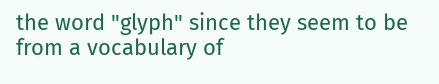the word "glyph" since they seem to be from a vocabulary of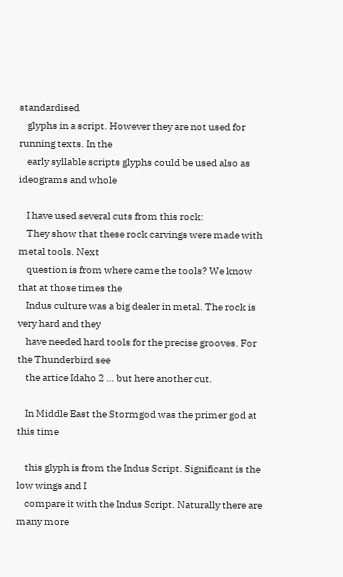standardised
    glyphs in a script. However they are not used for running texts. In the
    early syllable scripts glyphs could be used also as ideograms and whole

    I have used several cuts from this rock:
    They show that these rock carvings were made with metal tools. Next
    question is from where came the tools? We know that at those times the
    Indus culture was a big dealer in metal. The rock is very hard and they
    have needed hard tools for the precise grooves. For the Thunderbird see
    the artice Idaho 2 … but here another cut.

    In Middle East the Stormgod was the primer god at this time

    this glyph is from the Indus Script. Significant is the low wings and I
    compare it with the Indus Script. Naturally there are many more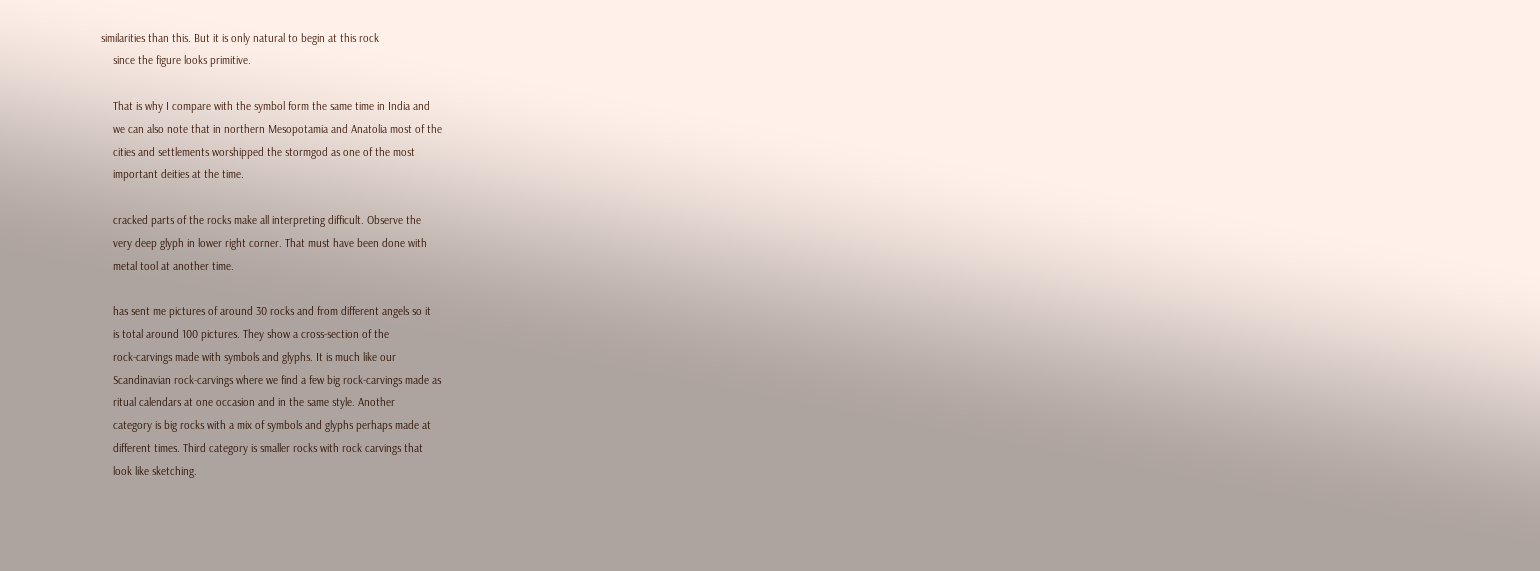similarities than this. But it is only natural to begin at this rock
    since the figure looks primitive.

    That is why I compare with the symbol form the same time in India and
    we can also note that in northern Mesopotamia and Anatolia most of the
    cities and settlements worshipped the stormgod as one of the most
    important deities at the time.

    cracked parts of the rocks make all interpreting difficult. Observe the
    very deep glyph in lower right corner. That must have been done with
    metal tool at another time.

    has sent me pictures of around 30 rocks and from different angels so it
    is total around 100 pictures. They show a cross-section of the
    rock-carvings made with symbols and glyphs. It is much like our
    Scandinavian rock-carvings where we find a few big rock-carvings made as
    ritual calendars at one occasion and in the same style. Another
    category is big rocks with a mix of symbols and glyphs perhaps made at
    different times. Third category is smaller rocks with rock carvings that
    look like sketching.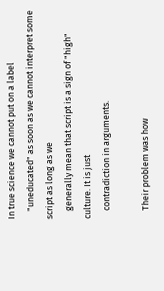In true science we cannot put on a label
    "uneducated" as soon as we cannot interpret some script as long as we
    generally mean that script is a sign of "high" culture. It is just
    contradiction in arguments.

    Their problem was how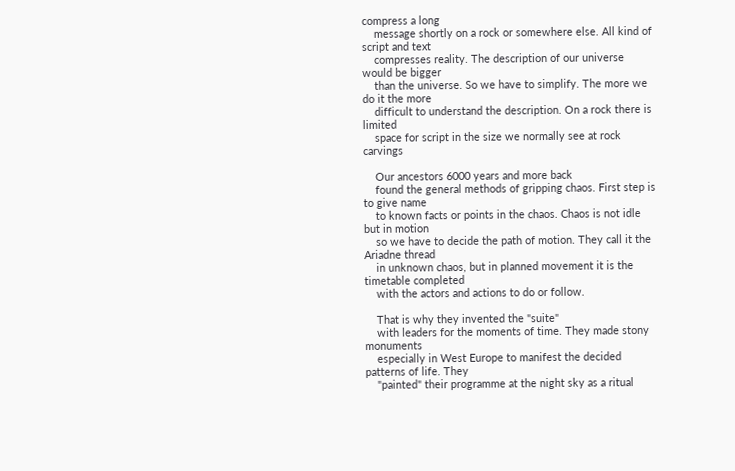compress a long
    message shortly on a rock or somewhere else. All kind of script and text
    compresses reality. The description of our universe would be bigger
    than the universe. So we have to simplify. The more we do it the more
    difficult to understand the description. On a rock there is limited
    space for script in the size we normally see at rock carvings

    Our ancestors 6000 years and more back
    found the general methods of gripping chaos. First step is to give name
    to known facts or points in the chaos. Chaos is not idle but in motion
    so we have to decide the path of motion. They call it the Ariadne thread
    in unknown chaos, but in planned movement it is the timetable completed
    with the actors and actions to do or follow.

    That is why they invented the "suite"
    with leaders for the moments of time. They made stony monuments
    especially in West Europe to manifest the decided patterns of life. They
    "painted" their programme at the night sky as a ritual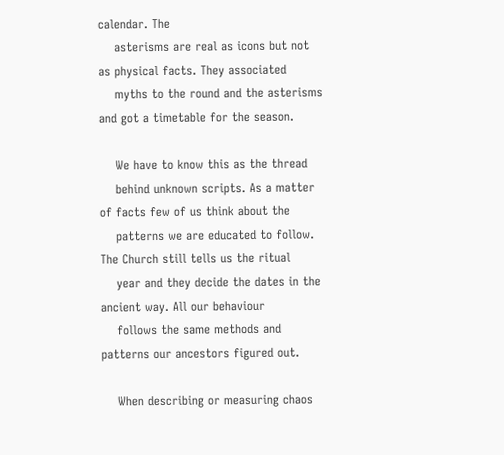calendar. The
    asterisms are real as icons but not as physical facts. They associated
    myths to the round and the asterisms and got a timetable for the season.

    We have to know this as the thread
    behind unknown scripts. As a matter of facts few of us think about the
    patterns we are educated to follow. The Church still tells us the ritual
    year and they decide the dates in the ancient way. All our behaviour
    follows the same methods and patterns our ancestors figured out.

    When describing or measuring chaos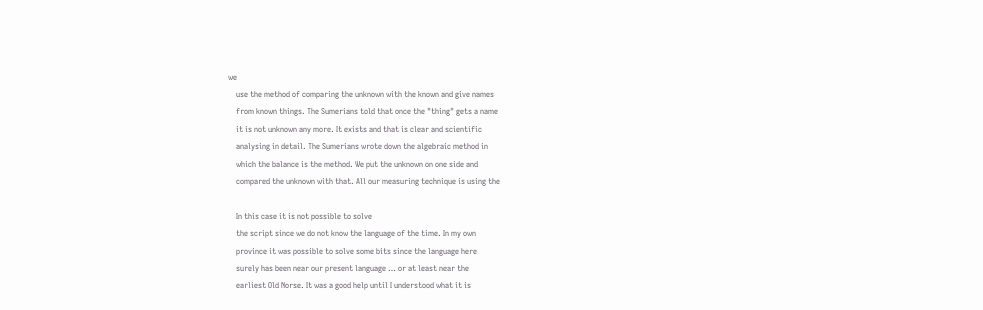we
    use the method of comparing the unknown with the known and give names
    from known things. The Sumerians told that once the "thing" gets a name
    it is not unknown any more. It exists and that is clear and scientific
    analysing in detail. The Sumerians wrote down the algebraic method in
    which the balance is the method. We put the unknown on one side and
    compared the unknown with that. All our measuring technique is using the

    In this case it is not possible to solve
    the script since we do not know the language of the time. In my own
    province it was possible to solve some bits since the language here
    surely has been near our present language … or at least near the
    earliest Old Norse. It was a good help until I understood what it is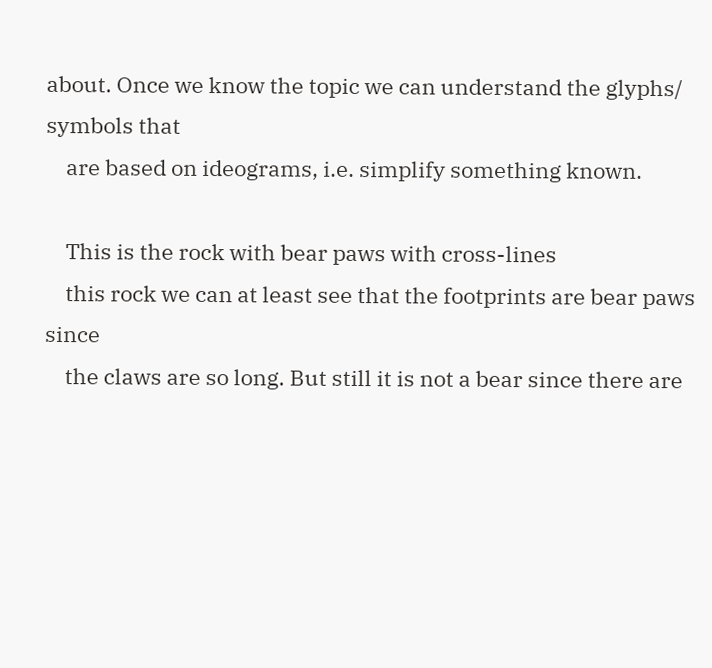about. Once we know the topic we can understand the glyphs/ symbols that
    are based on ideograms, i.e. simplify something known.

    This is the rock with bear paws with cross-lines
    this rock we can at least see that the footprints are bear paws since
    the claws are so long. But still it is not a bear since there are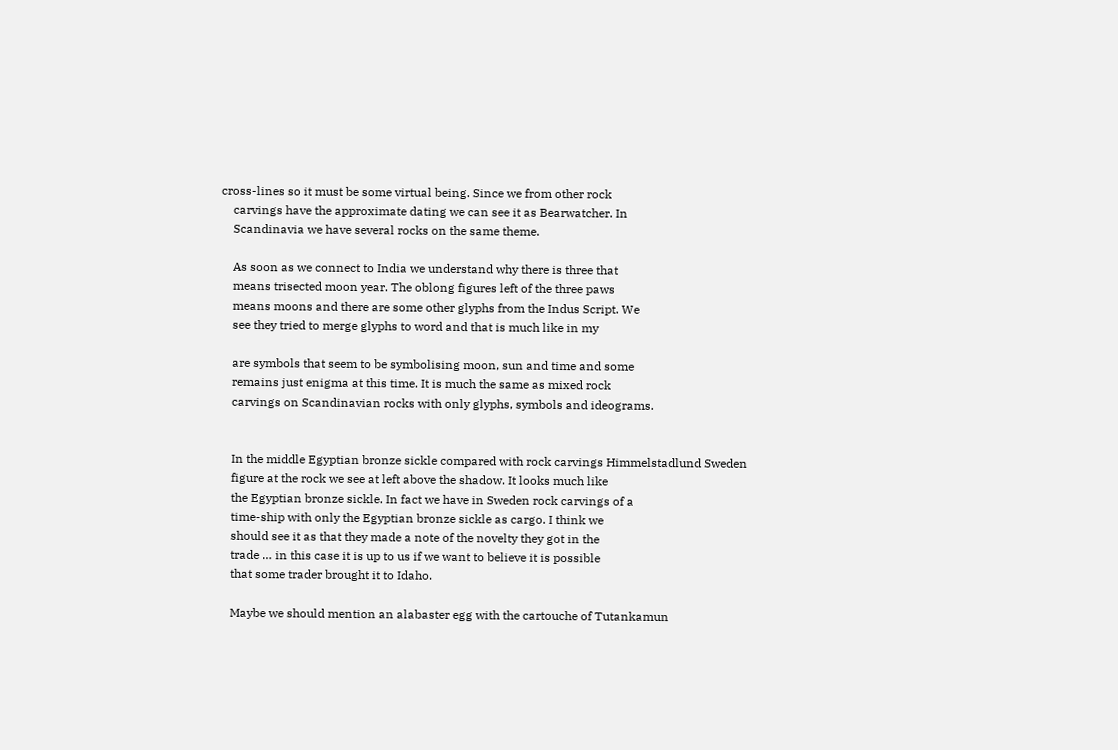cross-lines so it must be some virtual being. Since we from other rock
    carvings have the approximate dating we can see it as Bearwatcher. In
    Scandinavia we have several rocks on the same theme.

    As soon as we connect to India we understand why there is three that
    means trisected moon year. The oblong figures left of the three paws
    means moons and there are some other glyphs from the Indus Script. We
    see they tried to merge glyphs to word and that is much like in my

    are symbols that seem to be symbolising moon, sun and time and some
    remains just enigma at this time. It is much the same as mixed rock
    carvings on Scandinavian rocks with only glyphs, symbols and ideograms.


    In the middle Egyptian bronze sickle compared with rock carvings Himmelstadlund Sweden
    figure at the rock we see at left above the shadow. It looks much like
    the Egyptian bronze sickle. In fact we have in Sweden rock carvings of a
    time-ship with only the Egyptian bronze sickle as cargo. I think we
    should see it as that they made a note of the novelty they got in the
    trade … in this case it is up to us if we want to believe it is possible
    that some trader brought it to Idaho.

    Maybe we should mention an alabaster egg with the cartouche of Tutankamun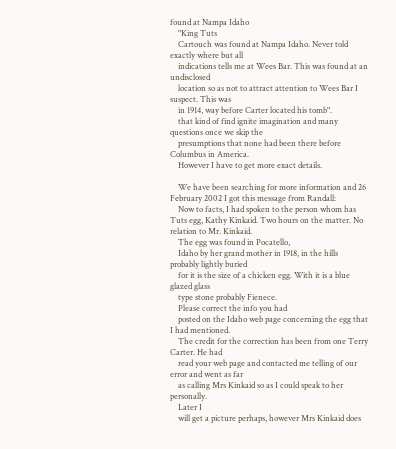found at Nampa Idaho
    "King Tuts
    Cartouch was found at Nampa Idaho. Never told exactly where but all
    indications tells me at Wees Bar. This was found at an undisclosed
    location so as not to attract attention to Wees Bar I suspect. This was
    in 1914, way before Carter located his tomb".
    that kind of find ignite imagination and many questions once we skip the
    presumptions that none had been there before Columbus in America.
    However I have to get more exact details.

    We have been searching for more information and 26 February 2002 I got this message from Randall:
    Now to facts, I had spoken to the person whom has Tuts egg, Kathy Kinkaid. Two hours on the matter. No relation to Mr. Kinkaid.
    The egg was found in Pocatello,
    Idaho by her grand mother in 1918, in the hills probably lightly buried
    for it is the size of a chicken egg. With it is a blue glazed glass
    type stone probably Fienece.
    Please correct the info you had
    posted on the Idaho web page concerning the egg that I had mentioned.
    The credit for the correction has been from one Terry Carter. He had
    read your web page and contacted me telling of our error and went as far
    as calling Mrs Kinkaid so as I could speak to her personally.
    Later I
    will get a picture perhaps, however Mrs Kinkaid does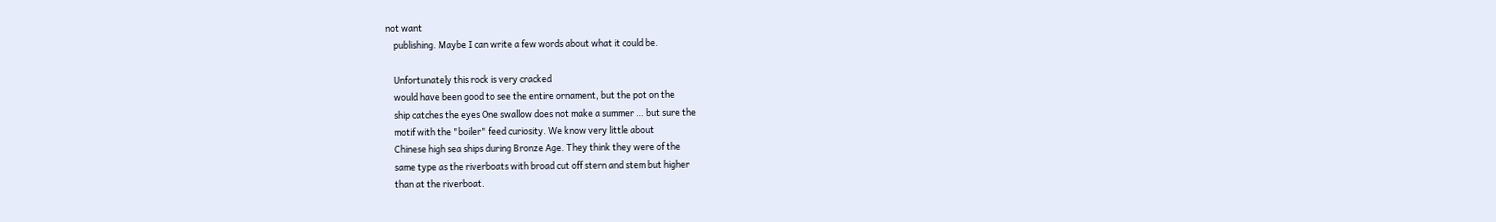not want
    publishing. Maybe I can write a few words about what it could be.

    Unfortunately this rock is very cracked
    would have been good to see the entire ornament, but the pot on the
    ship catches the eyes One swallow does not make a summer … but sure the
    motif with the "boiler" feed curiosity. We know very little about
    Chinese high sea ships during Bronze Age. They think they were of the
    same type as the riverboats with broad cut off stern and stem but higher
    than at the riverboat.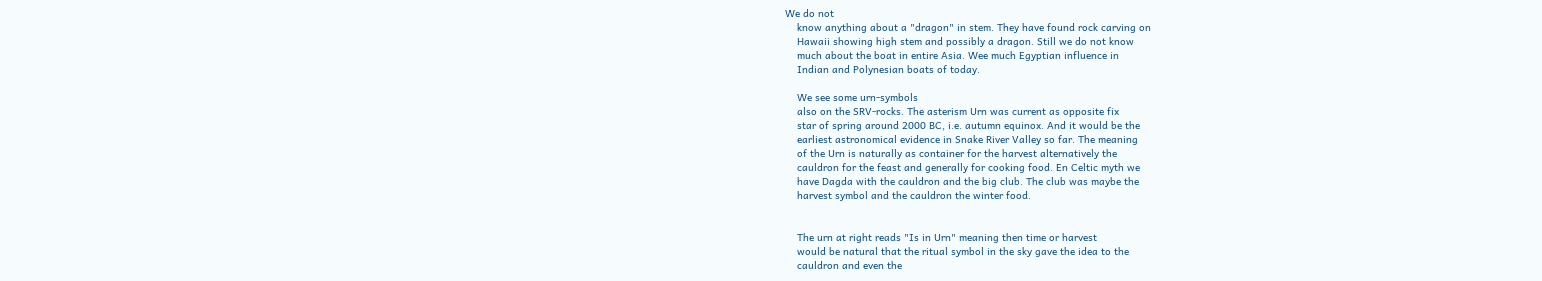We do not
    know anything about a "dragon" in stem. They have found rock carving on
    Hawaii showing high stem and possibly a dragon. Still we do not know
    much about the boat in entire Asia. Wee much Egyptian influence in
    Indian and Polynesian boats of today.

    We see some urn-symbols
    also on the SRV-rocks. The asterism Urn was current as opposite fix
    star of spring around 2000 BC, i.e. autumn equinox. And it would be the
    earliest astronomical evidence in Snake River Valley so far. The meaning
    of the Urn is naturally as container for the harvest alternatively the
    cauldron for the feast and generally for cooking food. En Celtic myth we
    have Dagda with the cauldron and the big club. The club was maybe the
    harvest symbol and the cauldron the winter food.


    The urn at right reads "Is in Urn" meaning then time or harvest
    would be natural that the ritual symbol in the sky gave the idea to the
    cauldron and even the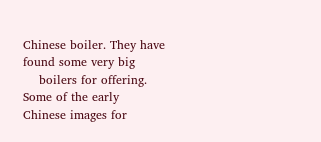Chinese boiler. They have found some very big
    boilers for offering. Some of the early Chinese images for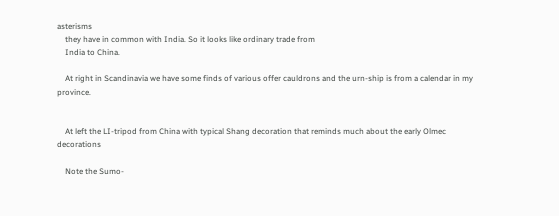asterisms
    they have in common with India. So it looks like ordinary trade from
    India to China.

    At right in Scandinavia we have some finds of various offer cauldrons and the urn-ship is from a calendar in my province.


    At left the LI-tripod from China with typical Shang decoration that reminds much about the early Olmec decorations

    Note the Sumo-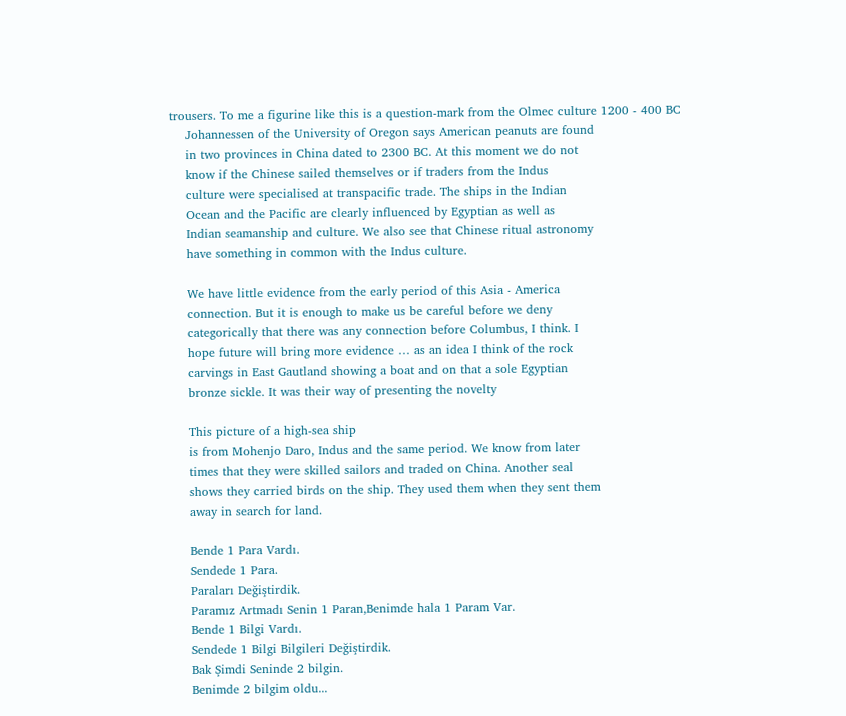trousers. To me a figurine like this is a question-mark from the Olmec culture 1200 - 400 BC
    Johannessen of the University of Oregon says American peanuts are found
    in two provinces in China dated to 2300 BC. At this moment we do not
    know if the Chinese sailed themselves or if traders from the Indus
    culture were specialised at transpacific trade. The ships in the Indian
    Ocean and the Pacific are clearly influenced by Egyptian as well as
    Indian seamanship and culture. We also see that Chinese ritual astronomy
    have something in common with the Indus culture.

    We have little evidence from the early period of this Asia - America
    connection. But it is enough to make us be careful before we deny
    categorically that there was any connection before Columbus, I think. I
    hope future will bring more evidence … as an idea I think of the rock
    carvings in East Gautland showing a boat and on that a sole Egyptian
    bronze sickle. It was their way of presenting the novelty

    This picture of a high-sea ship
    is from Mohenjo Daro, Indus and the same period. We know from later
    times that they were skilled sailors and traded on China. Another seal
    shows they carried birds on the ship. They used them when they sent them
    away in search for land.

    Bende 1 Para Vardı.
    Sendede 1 Para.
    Paraları Değiştirdik.
    Paramız Artmadı Senin 1 Paran,Benimde hala 1 Param Var.
    Bende 1 Bilgi Vardı.
    Sendede 1 Bilgi Bilgileri Değiştirdik.
    Bak Şimdi Seninde 2 bilgin.
    Benimde 2 bilgim oldu...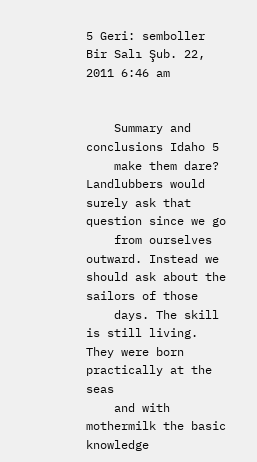5 Geri: semboller Bir Salı Şub. 22, 2011 6:46 am


    Summary and conclusions Idaho 5
    make them dare? Landlubbers would surely ask that question since we go
    from ourselves outward. Instead we should ask about the sailors of those
    days. The skill is still living. They were born practically at the seas
    and with mothermilk the basic knowledge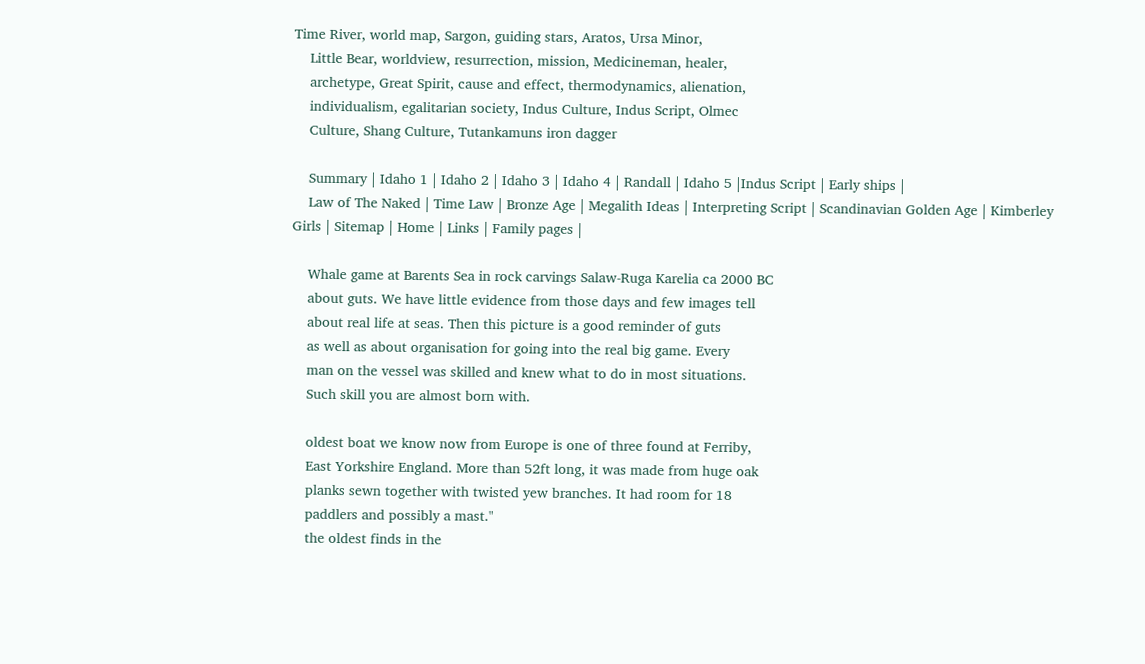Time River, world map, Sargon, guiding stars, Aratos, Ursa Minor,
    Little Bear, worldview, resurrection, mission, Medicineman, healer,
    archetype, Great Spirit, cause and effect, thermodynamics, alienation,
    individualism, egalitarian society, Indus Culture, Indus Script, Olmec
    Culture, Shang Culture, Tutankamuns iron dagger

    Summary | Idaho 1 | Idaho 2 | Idaho 3 | Idaho 4 | Randall | Idaho 5 |Indus Script | Early ships |
    Law of The Naked | Time Law | Bronze Age | Megalith Ideas | Interpreting Script | Scandinavian Golden Age | Kimberley Girls | Sitemap | Home | Links | Family pages |

    Whale game at Barents Sea in rock carvings Salaw-Ruga Karelia ca 2000 BC
    about guts. We have little evidence from those days and few images tell
    about real life at seas. Then this picture is a good reminder of guts
    as well as about organisation for going into the real big game. Every
    man on the vessel was skilled and knew what to do in most situations.
    Such skill you are almost born with.

    oldest boat we know now from Europe is one of three found at Ferriby,
    East Yorkshire England. More than 52ft long, it was made from huge oak
    planks sewn together with twisted yew branches. It had room for 18
    paddlers and possibly a mast."
    the oldest finds in the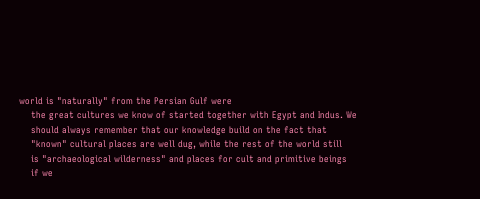world is "naturally" from the Persian Gulf were
    the great cultures we know of started together with Egypt and Indus. We
    should always remember that our knowledge build on the fact that
    "known" cultural places are well dug, while the rest of the world still
    is "archaeological wilderness" and places for cult and primitive beings
    if we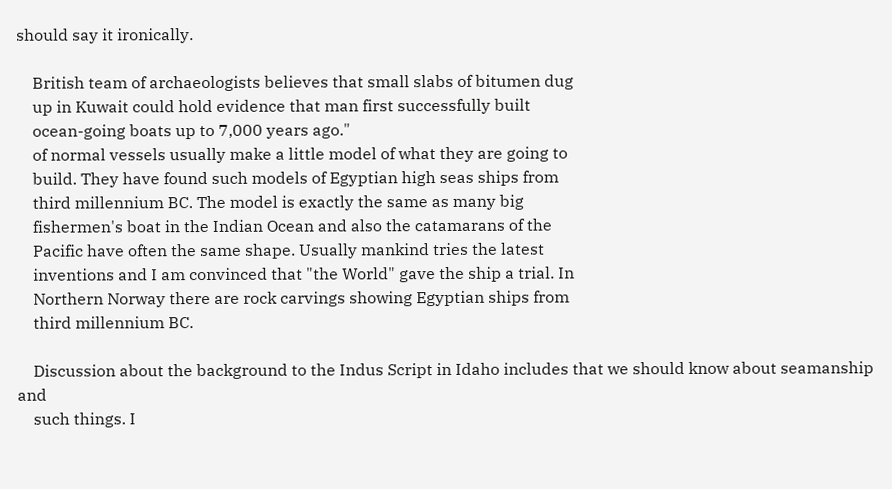should say it ironically.

    British team of archaeologists believes that small slabs of bitumen dug
    up in Kuwait could hold evidence that man first successfully built
    ocean-going boats up to 7,000 years ago."
    of normal vessels usually make a little model of what they are going to
    build. They have found such models of Egyptian high seas ships from
    third millennium BC. The model is exactly the same as many big
    fishermen's boat in the Indian Ocean and also the catamarans of the
    Pacific have often the same shape. Usually mankind tries the latest
    inventions and I am convinced that "the World" gave the ship a trial. In
    Northern Norway there are rock carvings showing Egyptian ships from
    third millennium BC.

    Discussion about the background to the Indus Script in Idaho includes that we should know about seamanship and
    such things. I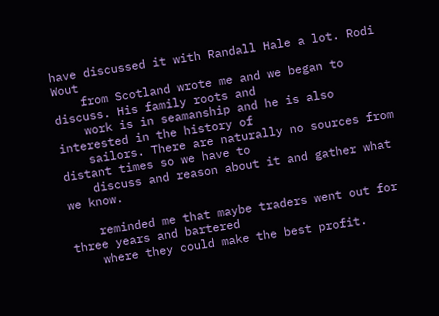have discussed it with Randall Hale a lot. Rodi Wout
    from Scotland wrote me and we began to discuss. His family roots and
    work is in seamanship and he is also interested in the history of
    sailors. There are naturally no sources from distant times so we have to
    discuss and reason about it and gather what we know.

    reminded me that maybe traders went out for three years and bartered
    where they could make the best profit.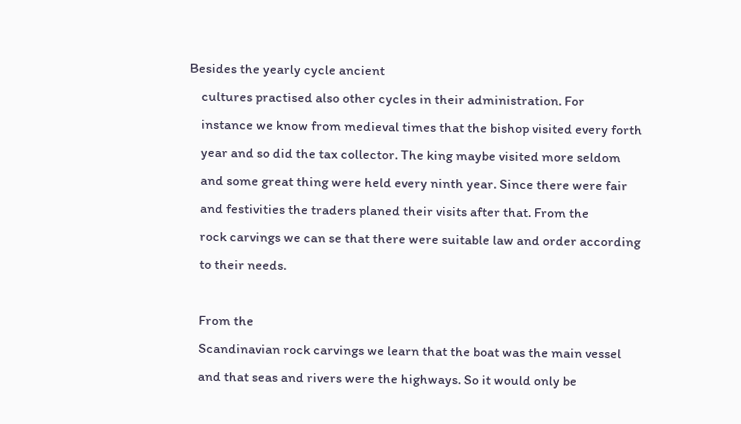Besides the yearly cycle ancient
    cultures practised also other cycles in their administration. For
    instance we know from medieval times that the bishop visited every forth
    year and so did the tax collector. The king maybe visited more seldom
    and some great thing were held every ninth year. Since there were fair
    and festivities the traders planed their visits after that. From the
    rock carvings we can se that there were suitable law and order according
    to their needs.

    From the
    Scandinavian rock carvings we learn that the boat was the main vessel
    and that seas and rivers were the highways. So it would only be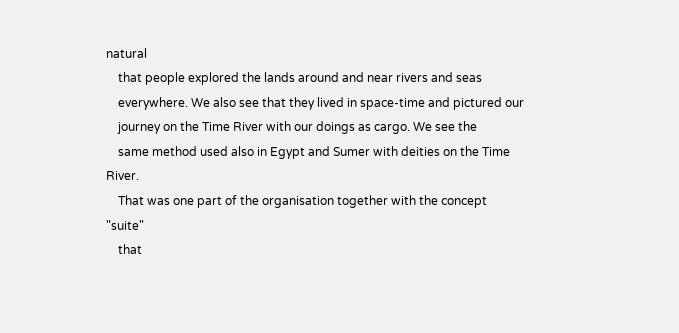natural
    that people explored the lands around and near rivers and seas
    everywhere. We also see that they lived in space-time and pictured our
    journey on the Time River with our doings as cargo. We see the
    same method used also in Egypt and Sumer with deities on the Time River.
    That was one part of the organisation together with the concept "suite"
    that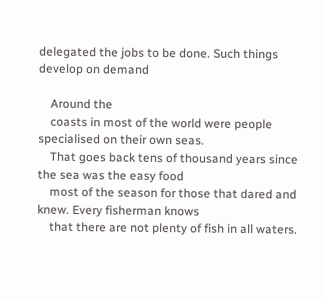delegated the jobs to be done. Such things develop on demand

    Around the
    coasts in most of the world were people specialised on their own seas.
    That goes back tens of thousand years since the sea was the easy food
    most of the season for those that dared and knew. Every fisherman knows
    that there are not plenty of fish in all waters.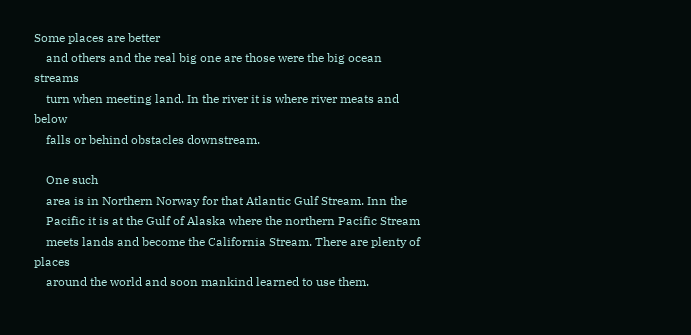Some places are better
    and others and the real big one are those were the big ocean streams
    turn when meeting land. In the river it is where river meats and below
    falls or behind obstacles downstream.

    One such
    area is in Northern Norway for that Atlantic Gulf Stream. Inn the
    Pacific it is at the Gulf of Alaska where the northern Pacific Stream
    meets lands and become the California Stream. There are plenty of places
    around the world and soon mankind learned to use them.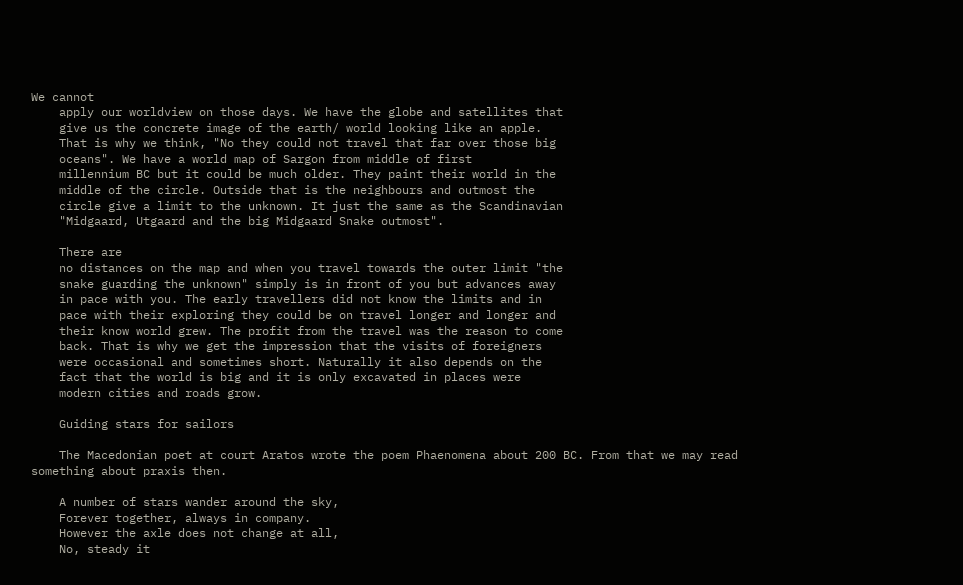We cannot
    apply our worldview on those days. We have the globe and satellites that
    give us the concrete image of the earth/ world looking like an apple.
    That is why we think, "No they could not travel that far over those big
    oceans". We have a world map of Sargon from middle of first
    millennium BC but it could be much older. They paint their world in the
    middle of the circle. Outside that is the neighbours and outmost the
    circle give a limit to the unknown. It just the same as the Scandinavian
    "Midgaard, Utgaard and the big Midgaard Snake outmost".

    There are
    no distances on the map and when you travel towards the outer limit "the
    snake guarding the unknown" simply is in front of you but advances away
    in pace with you. The early travellers did not know the limits and in
    pace with their exploring they could be on travel longer and longer and
    their know world grew. The profit from the travel was the reason to come
    back. That is why we get the impression that the visits of foreigners
    were occasional and sometimes short. Naturally it also depends on the
    fact that the world is big and it is only excavated in places were
    modern cities and roads grow.

    Guiding stars for sailors

    The Macedonian poet at court Aratos wrote the poem Phaenomena about 200 BC. From that we may read something about praxis then.

    A number of stars wander around the sky,
    Forever together, always in company.
    However the axle does not change at all,
    No, steady it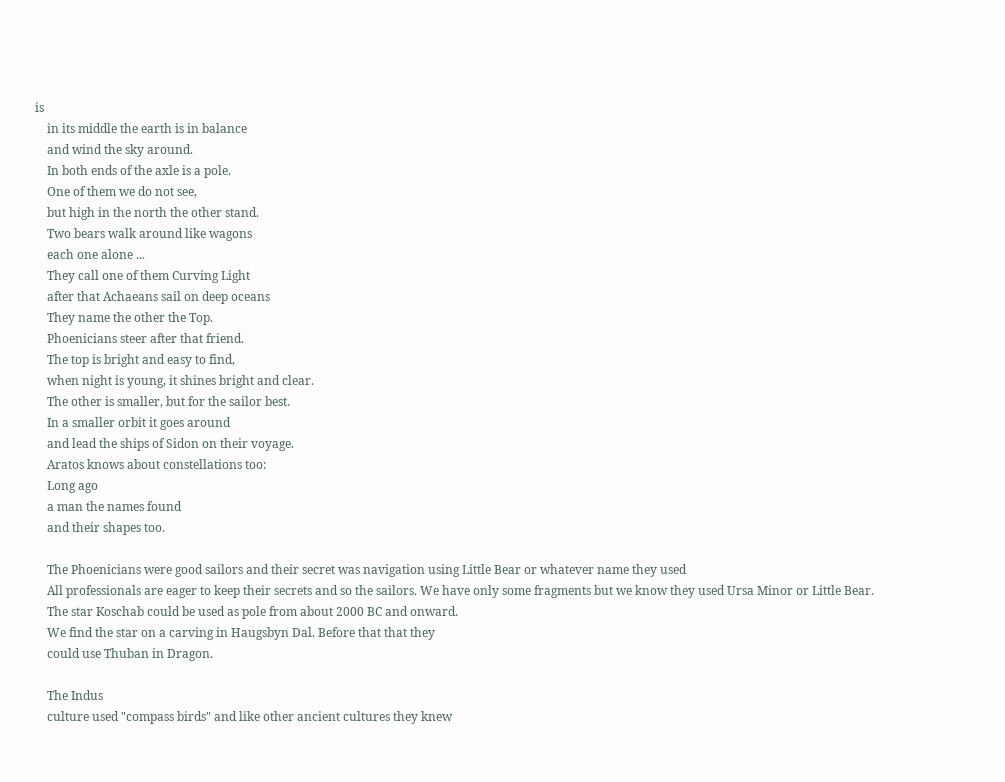is
    in its middle the earth is in balance
    and wind the sky around.
    In both ends of the axle is a pole.
    One of them we do not see,
    but high in the north the other stand.
    Two bears walk around like wagons
    each one alone ...
    They call one of them Curving Light
    after that Achaeans sail on deep oceans
    They name the other the Top.
    Phoenicians steer after that friend.
    The top is bright and easy to find,
    when night is young, it shines bright and clear.
    The other is smaller, but for the sailor best.
    In a smaller orbit it goes around
    and lead the ships of Sidon on their voyage.
    Aratos knows about constellations too:
    Long ago
    a man the names found
    and their shapes too.

    The Phoenicians were good sailors and their secret was navigation using Little Bear or whatever name they used
    All professionals are eager to keep their secrets and so the sailors. We have only some fragments but we know they used Ursa Minor or Little Bear.
    The star Koschab could be used as pole from about 2000 BC and onward.
    We find the star on a carving in Haugsbyn Dal. Before that that they
    could use Thuban in Dragon.

    The Indus
    culture used "compass birds" and like other ancient cultures they knew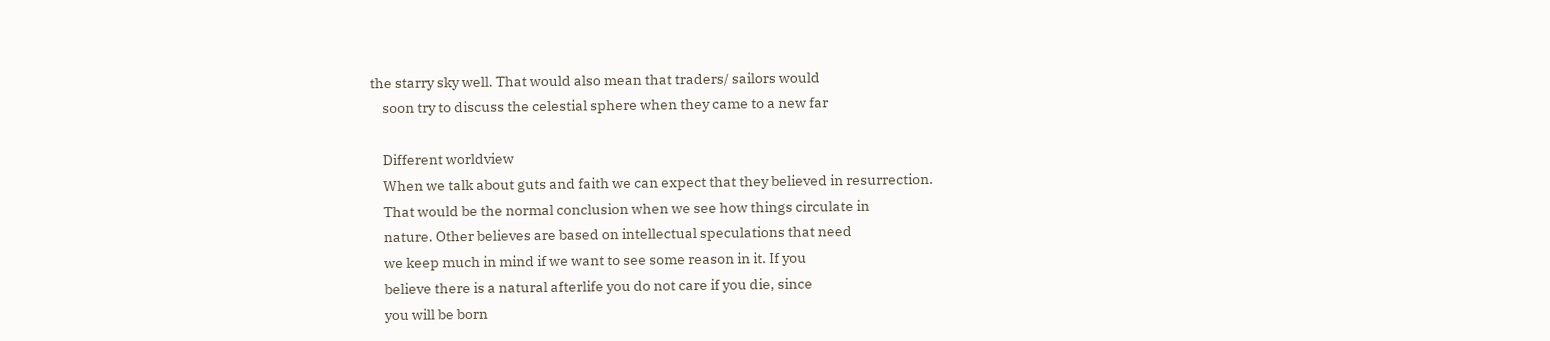the starry sky well. That would also mean that traders/ sailors would
    soon try to discuss the celestial sphere when they came to a new far

    Different worldview
    When we talk about guts and faith we can expect that they believed in resurrection.
    That would be the normal conclusion when we see how things circulate in
    nature. Other believes are based on intellectual speculations that need
    we keep much in mind if we want to see some reason in it. If you
    believe there is a natural afterlife you do not care if you die, since
    you will be born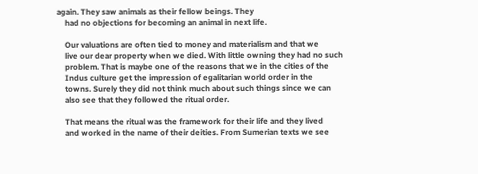again. They saw animals as their fellow beings. They
    had no objections for becoming an animal in next life.

    Our valuations are often tied to money and materialism and that we
    live our dear property when we died. With little owning they had no such
    problem. That is maybe one of the reasons that we in the cities of the
    Indus culture get the impression of egalitarian world order in the
    towns. Surely they did not think much about such things since we can
    also see that they followed the ritual order.

    That means the ritual was the framework for their life and they lived
    and worked in the name of their deities. From Sumerian texts we see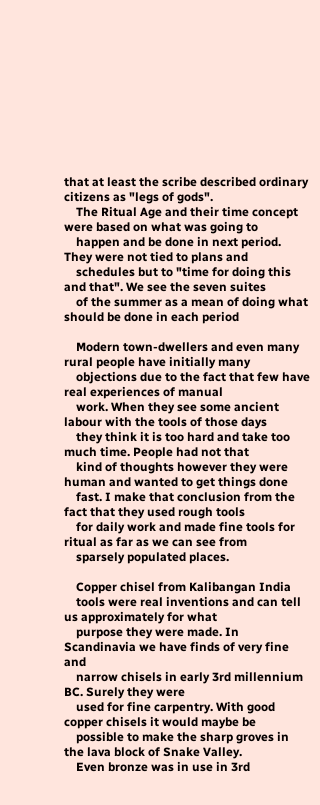that at least the scribe described ordinary citizens as "legs of gods".
    The Ritual Age and their time concept were based on what was going to
    happen and be done in next period. They were not tied to plans and
    schedules but to "time for doing this and that". We see the seven suites
    of the summer as a mean of doing what should be done in each period

    Modern town-dwellers and even many rural people have initially many
    objections due to the fact that few have real experiences of manual
    work. When they see some ancient labour with the tools of those days
    they think it is too hard and take too much time. People had not that
    kind of thoughts however they were human and wanted to get things done
    fast. I make that conclusion from the fact that they used rough tools
    for daily work and made fine tools for ritual as far as we can see from
    sparsely populated places.

    Copper chisel from Kalibangan India
    tools were real inventions and can tell us approximately for what
    purpose they were made. In Scandinavia we have finds of very fine and
    narrow chisels in early 3rd millennium BC. Surely they were
    used for fine carpentry. With good copper chisels it would maybe be
    possible to make the sharp groves in the lava block of Snake Valley.
    Even bronze was in use in 3rd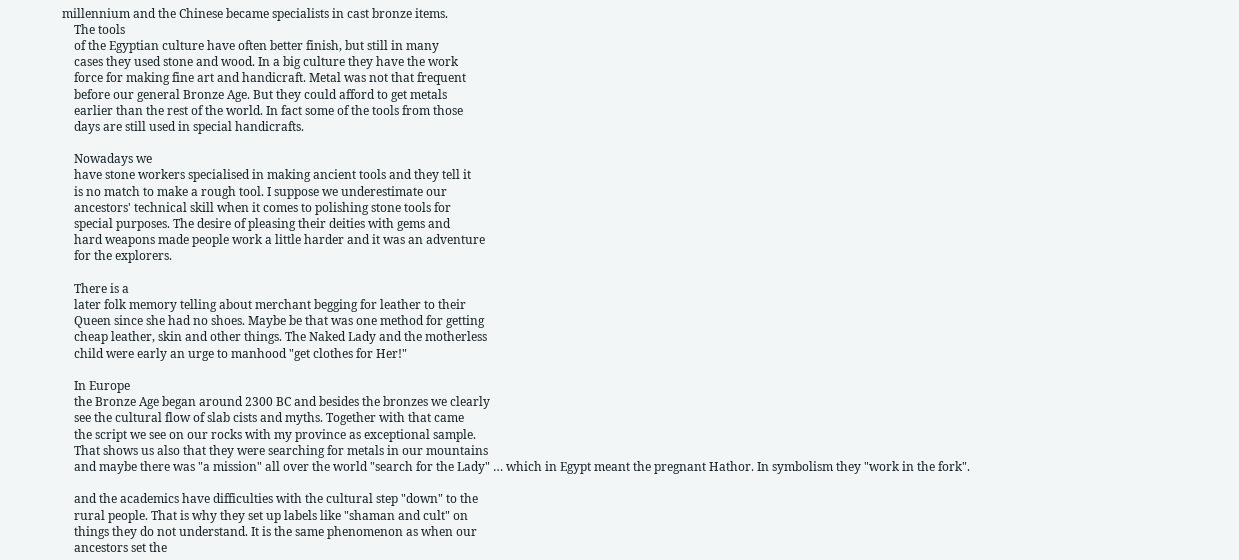millennium and the Chinese became specialists in cast bronze items.
    The tools
    of the Egyptian culture have often better finish, but still in many
    cases they used stone and wood. In a big culture they have the work
    force for making fine art and handicraft. Metal was not that frequent
    before our general Bronze Age. But they could afford to get metals
    earlier than the rest of the world. In fact some of the tools from those
    days are still used in special handicrafts.

    Nowadays we
    have stone workers specialised in making ancient tools and they tell it
    is no match to make a rough tool. I suppose we underestimate our
    ancestors' technical skill when it comes to polishing stone tools for
    special purposes. The desire of pleasing their deities with gems and
    hard weapons made people work a little harder and it was an adventure
    for the explorers.

    There is a
    later folk memory telling about merchant begging for leather to their
    Queen since she had no shoes. Maybe be that was one method for getting
    cheap leather, skin and other things. The Naked Lady and the motherless
    child were early an urge to manhood "get clothes for Her!"

    In Europe
    the Bronze Age began around 2300 BC and besides the bronzes we clearly
    see the cultural flow of slab cists and myths. Together with that came
    the script we see on our rocks with my province as exceptional sample.
    That shows us also that they were searching for metals in our mountains
    and maybe there was "a mission" all over the world "search for the Lady" … which in Egypt meant the pregnant Hathor. In symbolism they "work in the fork".

    and the academics have difficulties with the cultural step "down" to the
    rural people. That is why they set up labels like "shaman and cult" on
    things they do not understand. It is the same phenomenon as when our
    ancestors set the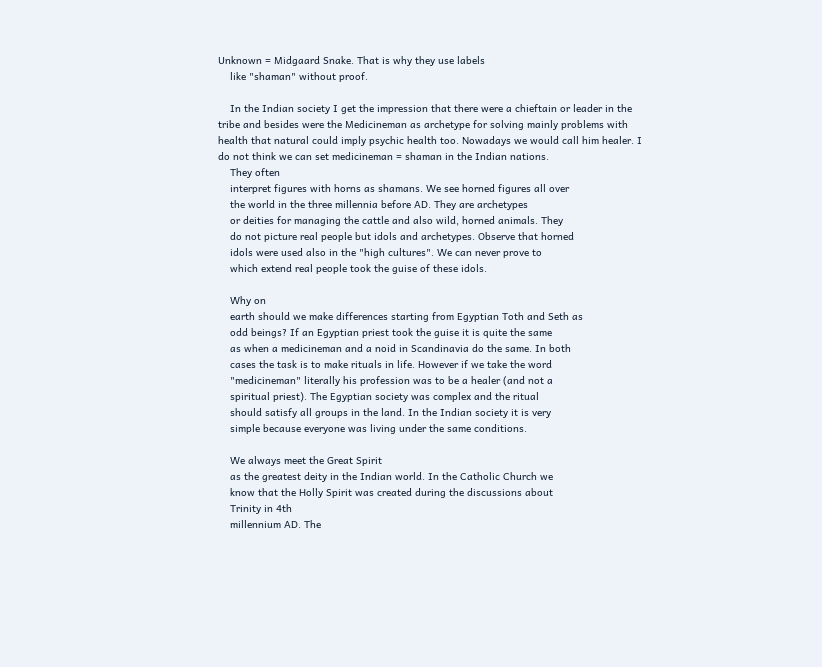Unknown = Midgaard Snake. That is why they use labels
    like "shaman" without proof.

    In the Indian society I get the impression that there were a chieftain or leader in the tribe and besides were the Medicineman as archetype for solving mainly problems with health that natural could imply psychic health too. Nowadays we would call him healer. I do not think we can set medicineman = shaman in the Indian nations.
    They often
    interpret figures with horns as shamans. We see horned figures all over
    the world in the three millennia before AD. They are archetypes
    or deities for managing the cattle and also wild, horned animals. They
    do not picture real people but idols and archetypes. Observe that horned
    idols were used also in the "high cultures". We can never prove to
    which extend real people took the guise of these idols.

    Why on
    earth should we make differences starting from Egyptian Toth and Seth as
    odd beings? If an Egyptian priest took the guise it is quite the same
    as when a medicineman and a noid in Scandinavia do the same. In both
    cases the task is to make rituals in life. However if we take the word
    "medicineman" literally his profession was to be a healer (and not a
    spiritual priest). The Egyptian society was complex and the ritual
    should satisfy all groups in the land. In the Indian society it is very
    simple because everyone was living under the same conditions.

    We always meet the Great Spirit
    as the greatest deity in the Indian world. In the Catholic Church we
    know that the Holly Spirit was created during the discussions about
    Trinity in 4th
    millennium AD. The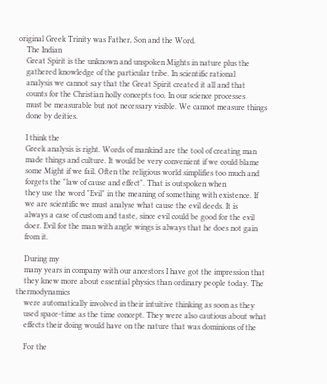original Greek Trinity was Father, Son and the Word.
    The Indian
    Great Spirit is the unknown and unspoken Mights in nature plus the
    gathered knowledge of the particular tribe. In scientific rational
    analysis we cannot say that the Great Spirit created it all and that
    counts for the Christian holly concepts too. In our science processes
    must be measurable but not necessary visible. We cannot measure things
    done by deities.

    I think the
    Greek analysis is right. Words of mankind are the tool of creating man
    made things and culture. It would be very convenient if we could blame
    some Might if we fail. Often the religious world simplifies too much and
    forgets the "law of cause and effect". That is outspoken when
    they use the word "Evil" in the meaning of something with existence. If
    we are scientific we must analyse what cause the evil deeds. It is
    always a case of custom and taste, since evil could be good for the evil
    doer. Evil for the man with angle wings is always that he does not gain
    from it.

    During my
    many years in company with our ancestors I have got the impression that
    they knew more about essential physics than ordinary people today. The thermodynamics
    were automatically involved in their intuitive thinking as soon as they
    used space-time as the time concept. They were also cautious about what
    effects their doing would have on the nature that was dominions of the

    For the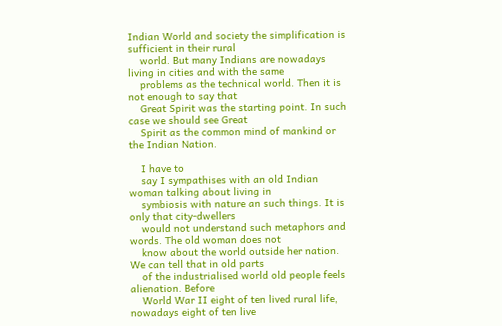Indian World and society the simplification is sufficient in their rural
    world. But many Indians are nowadays living in cities and with the same
    problems as the technical world. Then it is not enough to say that
    Great Spirit was the starting point. In such case we should see Great
    Spirit as the common mind of mankind or the Indian Nation.

    I have to
    say I sympathises with an old Indian woman talking about living in
    symbiosis with nature an such things. It is only that city-dwellers
    would not understand such metaphors and words. The old woman does not
    know about the world outside her nation. We can tell that in old parts
    of the industrialised world old people feels alienation. Before
    World War II eight of ten lived rural life, nowadays eight of ten live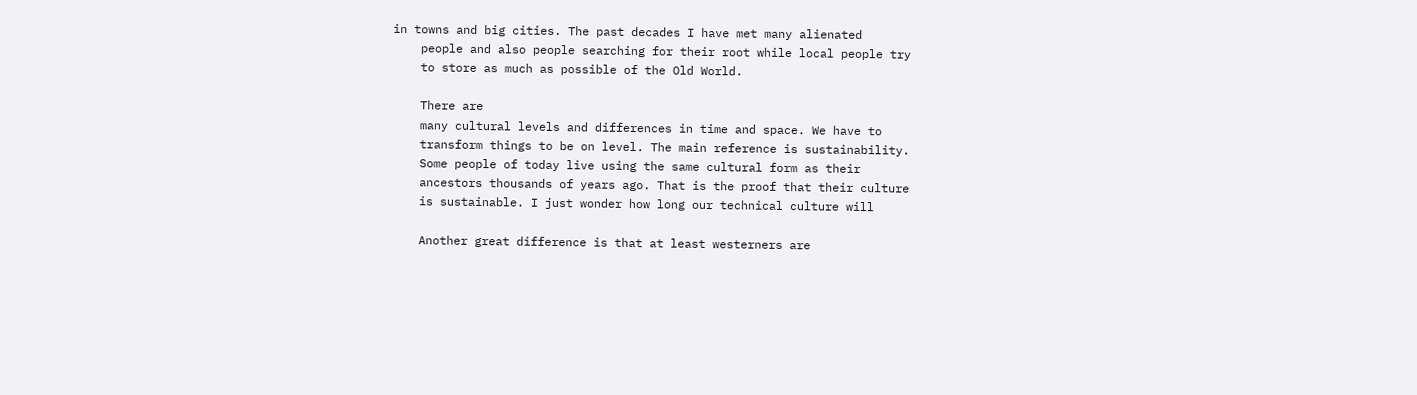in towns and big cities. The past decades I have met many alienated
    people and also people searching for their root while local people try
    to store as much as possible of the Old World.

    There are
    many cultural levels and differences in time and space. We have to
    transform things to be on level. The main reference is sustainability.
    Some people of today live using the same cultural form as their
    ancestors thousands of years ago. That is the proof that their culture
    is sustainable. I just wonder how long our technical culture will

    Another great difference is that at least westerners are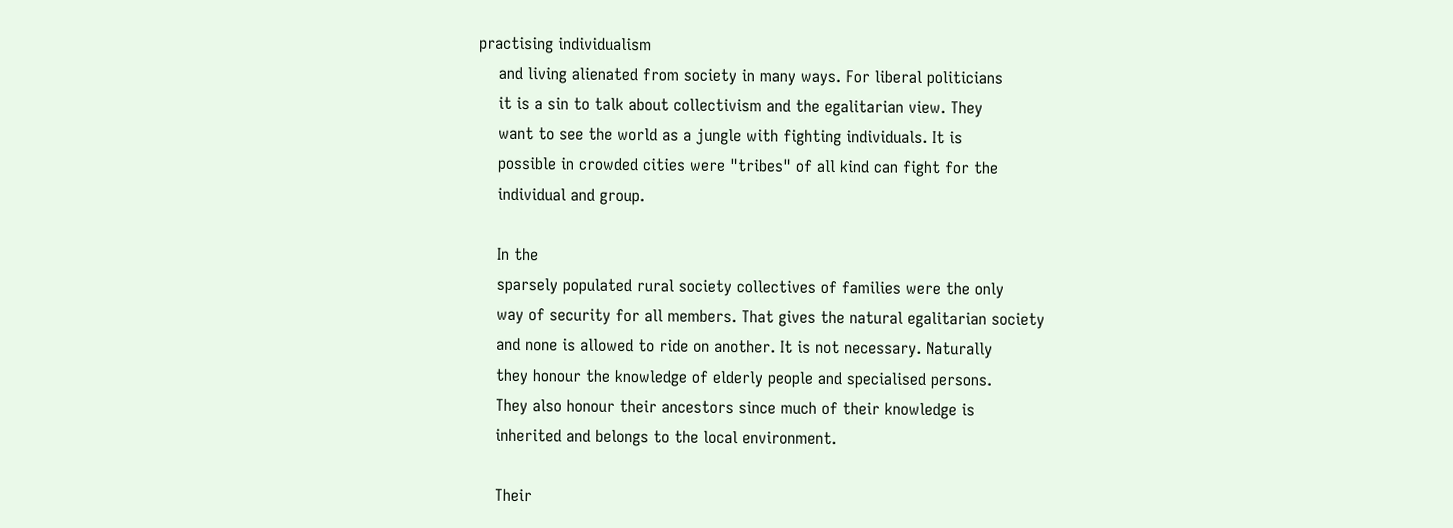practising individualism
    and living alienated from society in many ways. For liberal politicians
    it is a sin to talk about collectivism and the egalitarian view. They
    want to see the world as a jungle with fighting individuals. It is
    possible in crowded cities were "tribes" of all kind can fight for the
    individual and group.

    In the
    sparsely populated rural society collectives of families were the only
    way of security for all members. That gives the natural egalitarian society
    and none is allowed to ride on another. It is not necessary. Naturally
    they honour the knowledge of elderly people and specialised persons.
    They also honour their ancestors since much of their knowledge is
    inherited and belongs to the local environment.

    Their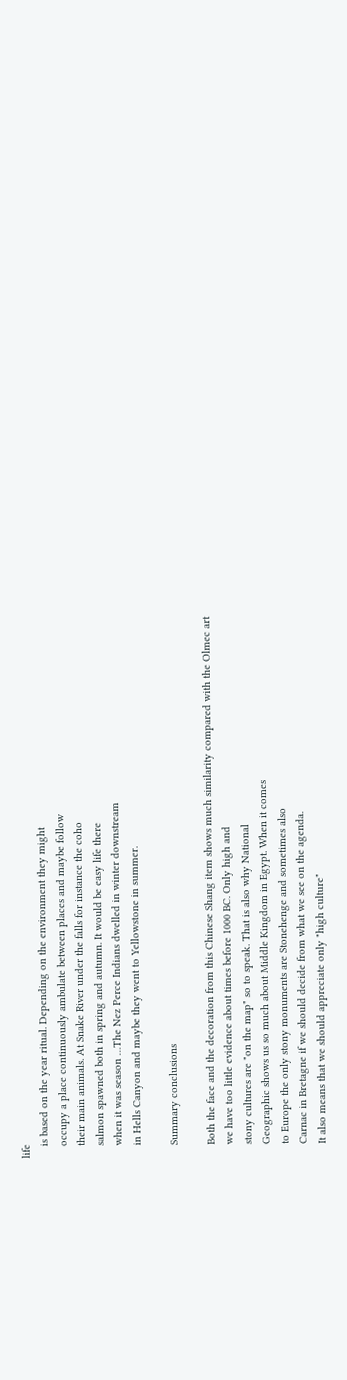life
    is based on the year ritual. Depending on the environment they might
    occupy a place continuously ambulate between places and maybe follow
    their main animals. At Snake River under the falls for instance the coho
    salmon spawned both in spring and autumn. It would be easy life there
    when it was season …The Nez Perce Indians dwelled in winter downstream
    in Hells Canyon and maybe they went to Yellowstone in summer.

    Summary conclusions

    Both the face and the decoration from this Chinese Shang item shows much similarity compared with the Olmec art
    we have too little evidence about times before 1000 BC. Only high and
    stony cultures are "on the map" so to speak. That is also why National
    Geographic shows us so much about Middle Kingdom in Egypt. When it comes
    to Europe the only stony monuments are Stonehenge and sometimes also
    Carnac in Bretagne if we should decide from what we see on the agenda.
    It also means that we should appreciate only "high culture"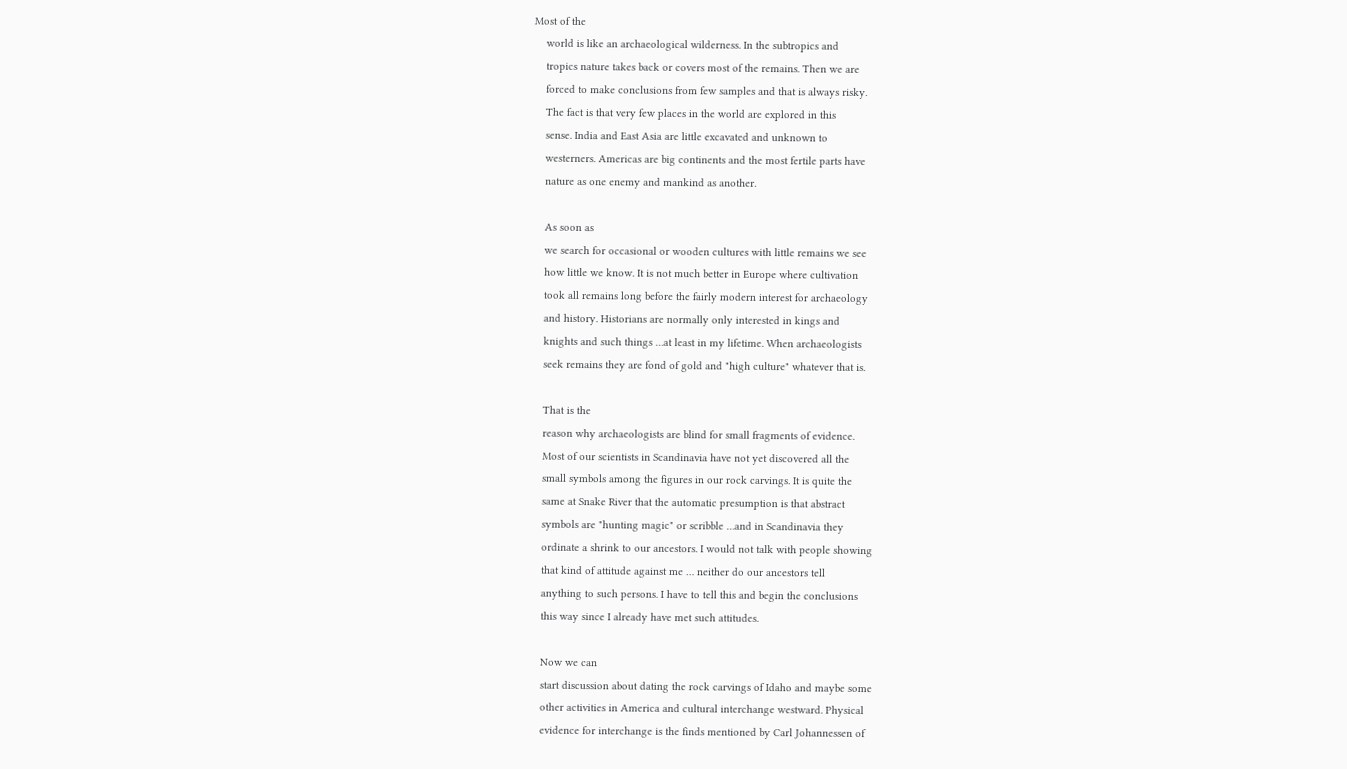Most of the
    world is like an archaeological wilderness. In the subtropics and
    tropics nature takes back or covers most of the remains. Then we are
    forced to make conclusions from few samples and that is always risky.
    The fact is that very few places in the world are explored in this
    sense. India and East Asia are little excavated and unknown to
    westerners. Americas are big continents and the most fertile parts have
    nature as one enemy and mankind as another.

    As soon as
    we search for occasional or wooden cultures with little remains we see
    how little we know. It is not much better in Europe where cultivation
    took all remains long before the fairly modern interest for archaeology
    and history. Historians are normally only interested in kings and
    knights and such things …at least in my lifetime. When archaeologists
    seek remains they are fond of gold and "high culture" whatever that is.

    That is the
    reason why archaeologists are blind for small fragments of evidence.
    Most of our scientists in Scandinavia have not yet discovered all the
    small symbols among the figures in our rock carvings. It is quite the
    same at Snake River that the automatic presumption is that abstract
    symbols are "hunting magic" or scribble …and in Scandinavia they
    ordinate a shrink to our ancestors. I would not talk with people showing
    that kind of attitude against me … neither do our ancestors tell
    anything to such persons. I have to tell this and begin the conclusions
    this way since I already have met such attitudes.

    Now we can
    start discussion about dating the rock carvings of Idaho and maybe some
    other activities in America and cultural interchange westward. Physical
    evidence for interchange is the finds mentioned by Carl Johannessen of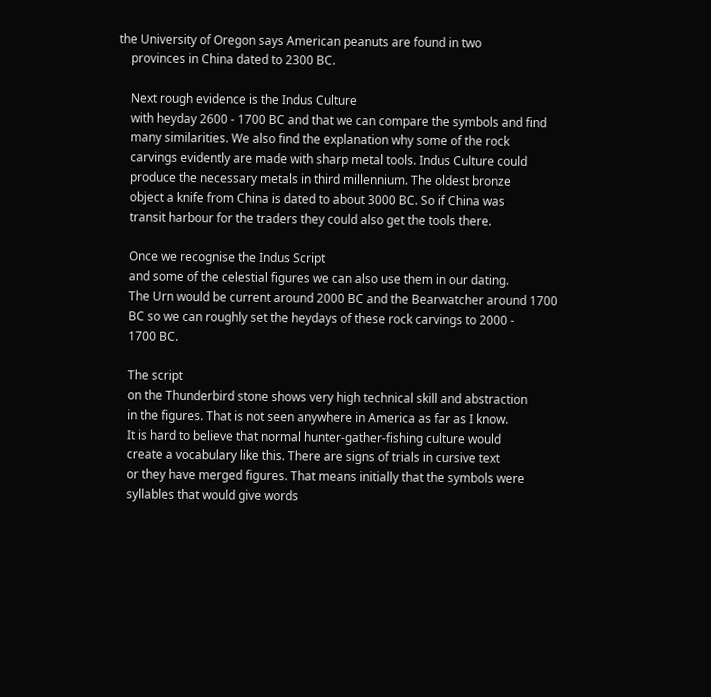the University of Oregon says American peanuts are found in two
    provinces in China dated to 2300 BC.

    Next rough evidence is the Indus Culture
    with heyday 2600 - 1700 BC and that we can compare the symbols and find
    many similarities. We also find the explanation why some of the rock
    carvings evidently are made with sharp metal tools. Indus Culture could
    produce the necessary metals in third millennium. The oldest bronze
    object a knife from China is dated to about 3000 BC. So if China was
    transit harbour for the traders they could also get the tools there.

    Once we recognise the Indus Script
    and some of the celestial figures we can also use them in our dating.
    The Urn would be current around 2000 BC and the Bearwatcher around 1700
    BC so we can roughly set the heydays of these rock carvings to 2000 -
    1700 BC.

    The script
    on the Thunderbird stone shows very high technical skill and abstraction
    in the figures. That is not seen anywhere in America as far as I know.
    It is hard to believe that normal hunter-gather-fishing culture would
    create a vocabulary like this. There are signs of trials in cursive text
    or they have merged figures. That means initially that the symbols were
    syllables that would give words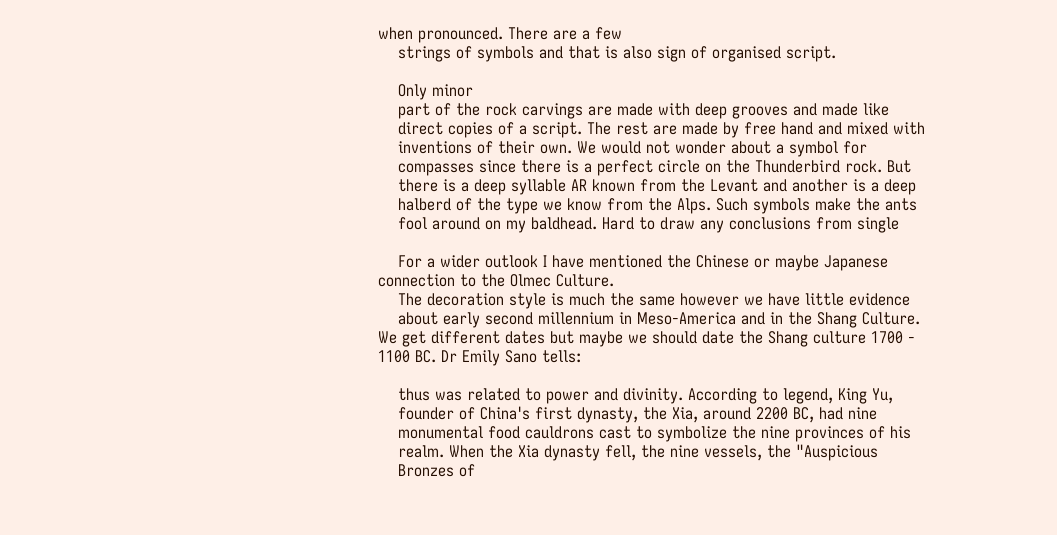when pronounced. There are a few
    strings of symbols and that is also sign of organised script.

    Only minor
    part of the rock carvings are made with deep grooves and made like
    direct copies of a script. The rest are made by free hand and mixed with
    inventions of their own. We would not wonder about a symbol for
    compasses since there is a perfect circle on the Thunderbird rock. But
    there is a deep syllable AR known from the Levant and another is a deep
    halberd of the type we know from the Alps. Such symbols make the ants
    fool around on my baldhead. Hard to draw any conclusions from single

    For a wider outlook I have mentioned the Chinese or maybe Japanese connection to the Olmec Culture.
    The decoration style is much the same however we have little evidence
    about early second millennium in Meso-America and in the Shang Culture. We get different dates but maybe we should date the Shang culture 1700 - 1100 BC. Dr Emily Sano tells:

    thus was related to power and divinity. According to legend, King Yu,
    founder of China's first dynasty, the Xia, around 2200 BC, had nine
    monumental food cauldrons cast to symbolize the nine provinces of his
    realm. When the Xia dynasty fell, the nine vessels, the "Auspicious
    Bronzes of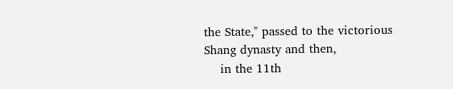the State," passed to the victorious Shang dynasty and then,
    in the 11th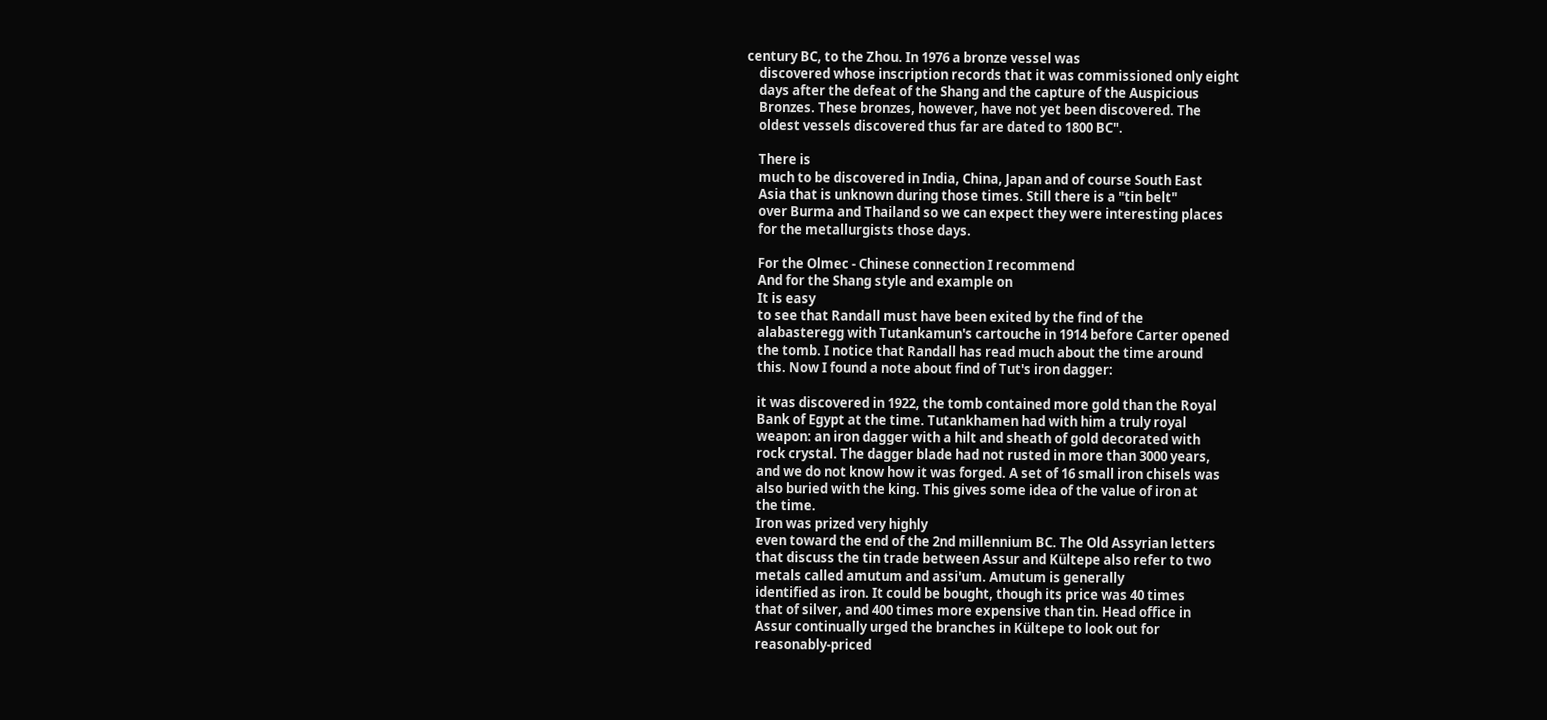century BC, to the Zhou. In 1976 a bronze vessel was
    discovered whose inscription records that it was commissioned only eight
    days after the defeat of the Shang and the capture of the Auspicious
    Bronzes. These bronzes, however, have not yet been discovered. The
    oldest vessels discovered thus far are dated to 1800 BC".

    There is
    much to be discovered in India, China, Japan and of course South East
    Asia that is unknown during those times. Still there is a "tin belt"
    over Burma and Thailand so we can expect they were interesting places
    for the metallurgists those days.

    For the Olmec - Chinese connection I recommend
    And for the Shang style and example on
    It is easy
    to see that Randall must have been exited by the find of the
    alabasteregg with Tutankamun's cartouche in 1914 before Carter opened
    the tomb. I notice that Randall has read much about the time around
    this. Now I found a note about find of Tut's iron dagger:

    it was discovered in 1922, the tomb contained more gold than the Royal
    Bank of Egypt at the time. Tutankhamen had with him a truly royal
    weapon: an iron dagger with a hilt and sheath of gold decorated with
    rock crystal. The dagger blade had not rusted in more than 3000 years,
    and we do not know how it was forged. A set of 16 small iron chisels was
    also buried with the king. This gives some idea of the value of iron at
    the time.
    Iron was prized very highly
    even toward the end of the 2nd millennium BC. The Old Assyrian letters
    that discuss the tin trade between Assur and Kültepe also refer to two
    metals called amutum and assi'um. Amutum is generally
    identified as iron. It could be bought, though its price was 40 times
    that of silver, and 400 times more expensive than tin. Head office in
    Assur continually urged the branches in Kültepe to look out for
    reasonably-priced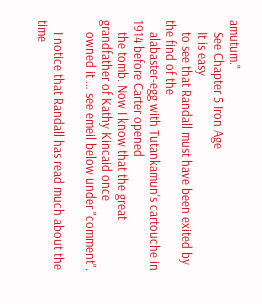amutum."
    See Chapter 5 Iron Age
    It is easy
    to see that Randall must have been exited by the find of the
    alabaster-egg with Tutankamun's cartouche in 1914 before Carter opened
    the tomb. Now I know that the great grandfather of Kathy Kincaid once
    owned it … see emeil below under "comment".

    I notice that Randall has read much about the time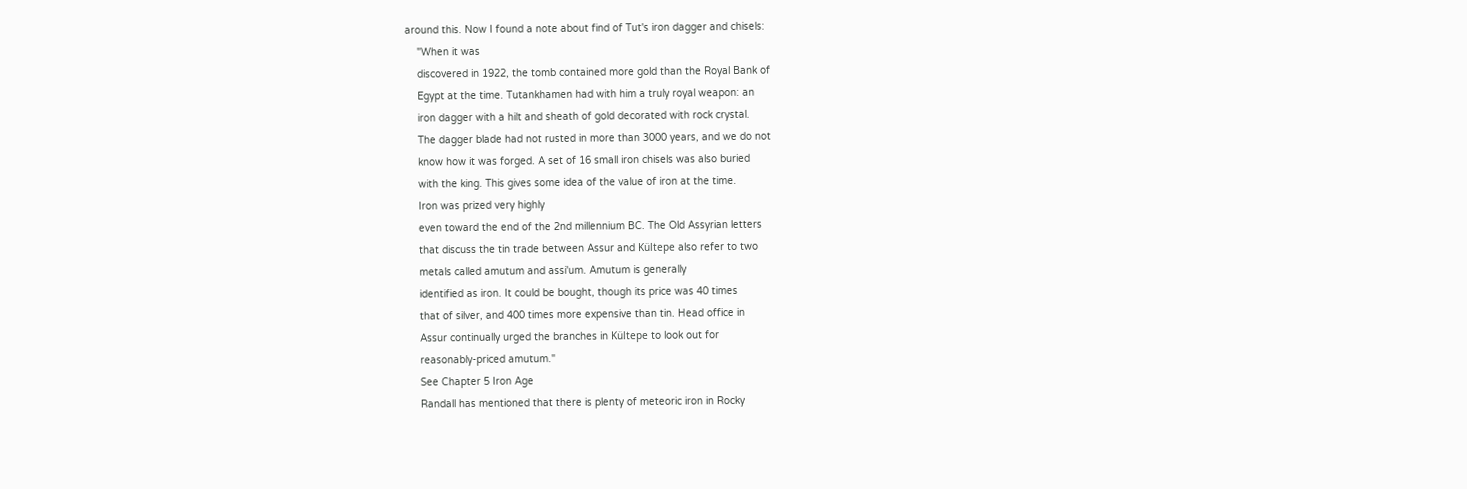around this. Now I found a note about find of Tut's iron dagger and chisels:
    "When it was
    discovered in 1922, the tomb contained more gold than the Royal Bank of
    Egypt at the time. Tutankhamen had with him a truly royal weapon: an
    iron dagger with a hilt and sheath of gold decorated with rock crystal.
    The dagger blade had not rusted in more than 3000 years, and we do not
    know how it was forged. A set of 16 small iron chisels was also buried
    with the king. This gives some idea of the value of iron at the time.
    Iron was prized very highly
    even toward the end of the 2nd millennium BC. The Old Assyrian letters
    that discuss the tin trade between Assur and Kültepe also refer to two
    metals called amutum and assi'um. Amutum is generally
    identified as iron. It could be bought, though its price was 40 times
    that of silver, and 400 times more expensive than tin. Head office in
    Assur continually urged the branches in Kültepe to look out for
    reasonably-priced amutum."
    See Chapter 5 Iron Age
    Randall has mentioned that there is plenty of meteoric iron in Rocky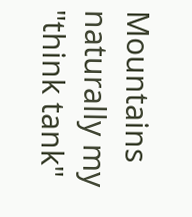Mountains naturally my "think tank"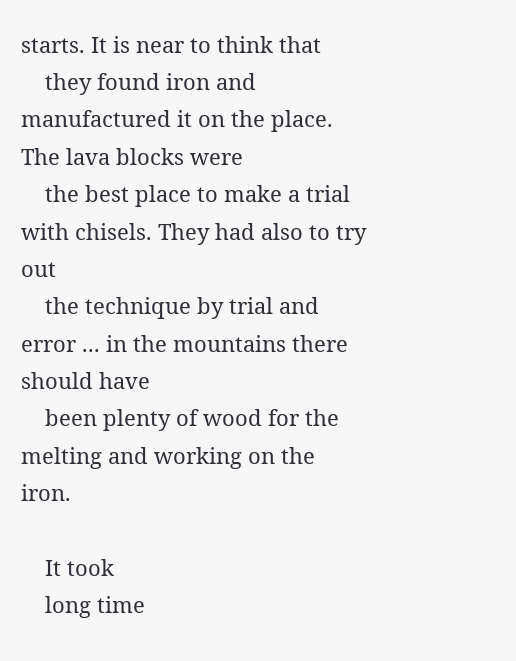starts. It is near to think that
    they found iron and manufactured it on the place. The lava blocks were
    the best place to make a trial with chisels. They had also to try out
    the technique by trial and error ... in the mountains there should have
    been plenty of wood for the melting and working on the iron.

    It took
    long time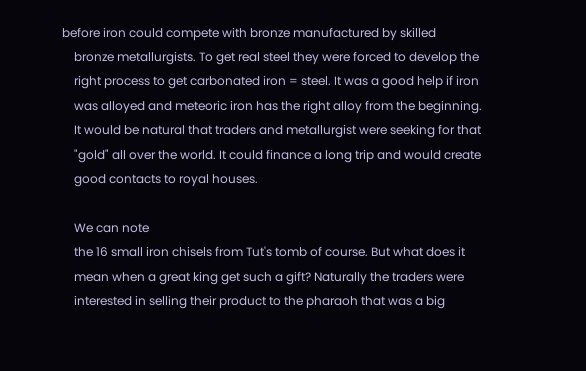before iron could compete with bronze manufactured by skilled
    bronze metallurgists. To get real steel they were forced to develop the
    right process to get carbonated iron = steel. It was a good help if iron
    was alloyed and meteoric iron has the right alloy from the beginning.
    It would be natural that traders and metallurgist were seeking for that
    "gold" all over the world. It could finance a long trip and would create
    good contacts to royal houses.

    We can note
    the 16 small iron chisels from Tut's tomb of course. But what does it
    mean when a great king get such a gift? Naturally the traders were
    interested in selling their product to the pharaoh that was a big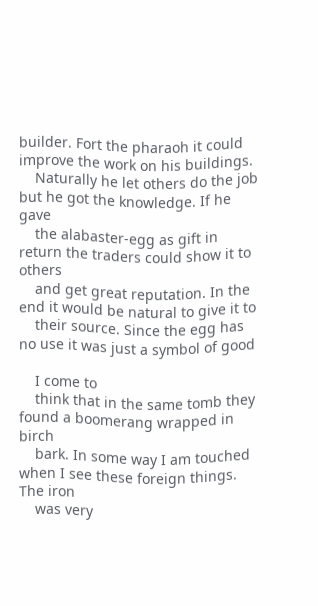builder. Fort the pharaoh it could improve the work on his buildings.
    Naturally he let others do the job but he got the knowledge. If he gave
    the alabaster-egg as gift in return the traders could show it to others
    and get great reputation. In the end it would be natural to give it to
    their source. Since the egg has no use it was just a symbol of good

    I come to
    think that in the same tomb they found a boomerang wrapped in birch
    bark. In some way I am touched when I see these foreign things. The iron
    was very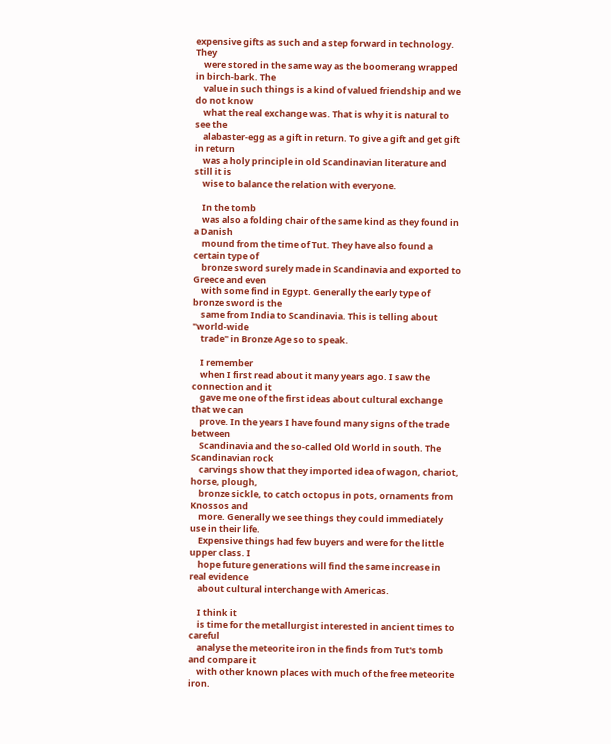expensive gifts as such and a step forward in technology. They
    were stored in the same way as the boomerang wrapped in birch-bark. The
    value in such things is a kind of valued friendship and we do not know
    what the real exchange was. That is why it is natural to see the
    alabaster-egg as a gift in return. To give a gift and get gift in return
    was a holy principle in old Scandinavian literature and still it is
    wise to balance the relation with everyone.

    In the tomb
    was also a folding chair of the same kind as they found in a Danish
    mound from the time of Tut. They have also found a certain type of
    bronze sword surely made in Scandinavia and exported to Greece and even
    with some find in Egypt. Generally the early type of bronze sword is the
    same from India to Scandinavia. This is telling about "world-wide
    trade" in Bronze Age so to speak.

    I remember
    when I first read about it many years ago. I saw the connection and it
    gave me one of the first ideas about cultural exchange that we can
    prove. In the years I have found many signs of the trade between
    Scandinavia and the so-called Old World in south. The Scandinavian rock
    carvings show that they imported idea of wagon, chariot, horse, plough,
    bronze sickle, to catch octopus in pots, ornaments from Knossos and
    more. Generally we see things they could immediately use in their life.
    Expensive things had few buyers and were for the little upper class. I
    hope future generations will find the same increase in real evidence
    about cultural interchange with Americas.

    I think it
    is time for the metallurgist interested in ancient times to careful
    analyse the meteorite iron in the finds from Tut's tomb and compare it
    with other known places with much of the free meteorite iron.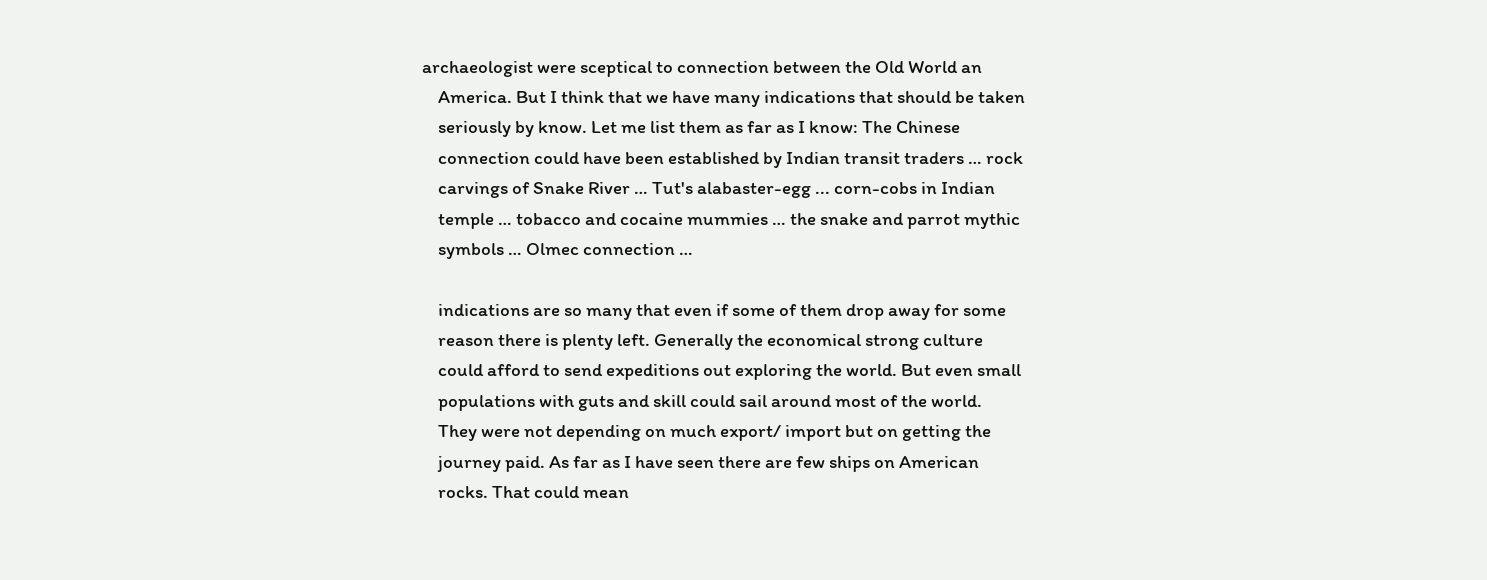archaeologist were sceptical to connection between the Old World an
    America. But I think that we have many indications that should be taken
    seriously by know. Let me list them as far as I know: The Chinese
    connection could have been established by Indian transit traders … rock
    carvings of Snake River … Tut's alabaster-egg ... corn-cobs in Indian
    temple … tobacco and cocaine mummies … the snake and parrot mythic
    symbols … Olmec connection …

    indications are so many that even if some of them drop away for some
    reason there is plenty left. Generally the economical strong culture
    could afford to send expeditions out exploring the world. But even small
    populations with guts and skill could sail around most of the world.
    They were not depending on much export/ import but on getting the
    journey paid. As far as I have seen there are few ships on American
    rocks. That could mean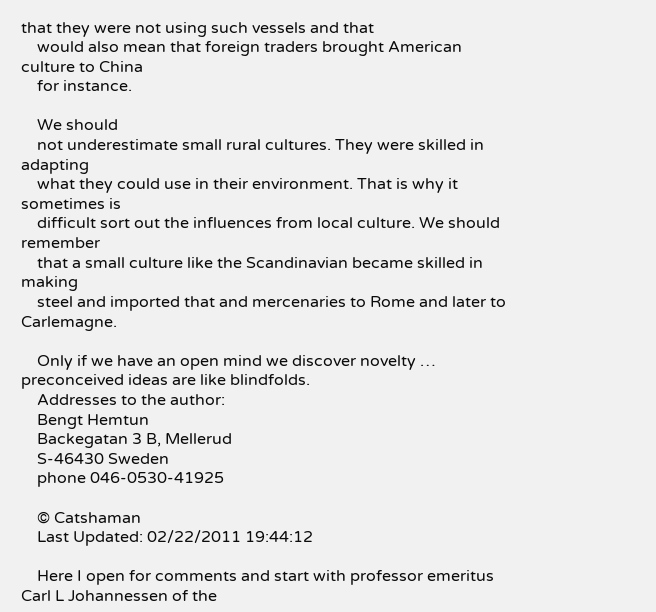that they were not using such vessels and that
    would also mean that foreign traders brought American culture to China
    for instance.

    We should
    not underestimate small rural cultures. They were skilled in adapting
    what they could use in their environment. That is why it sometimes is
    difficult sort out the influences from local culture. We should remember
    that a small culture like the Scandinavian became skilled in making
    steel and imported that and mercenaries to Rome and later to Carlemagne.

    Only if we have an open mind we discover novelty … preconceived ideas are like blindfolds.
    Addresses to the author:
    Bengt Hemtun
    Backegatan 3 B, Mellerud
    S-46430 Sweden
    phone 046-0530-41925

    © Catshaman
    Last Updated: 02/22/2011 19:44:12

    Here I open for comments and start with professor emeritus Carl L Johannessen of the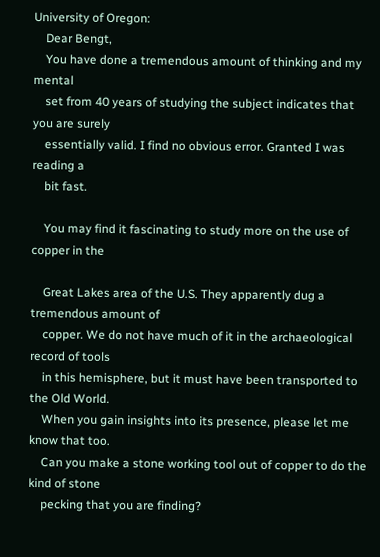University of Oregon:
    Dear Bengt,
    You have done a tremendous amount of thinking and my mental
    set from 40 years of studying the subject indicates that you are surely
    essentially valid. I find no obvious error. Granted I was reading a
    bit fast.

    You may find it fascinating to study more on the use of copper in the

    Great Lakes area of the U.S. They apparently dug a tremendous amount of
    copper. We do not have much of it in the archaeological record of tools
    in this hemisphere, but it must have been transported to the Old World.
    When you gain insights into its presence, please let me know that too.
    Can you make a stone working tool out of copper to do the kind of stone
    pecking that you are finding?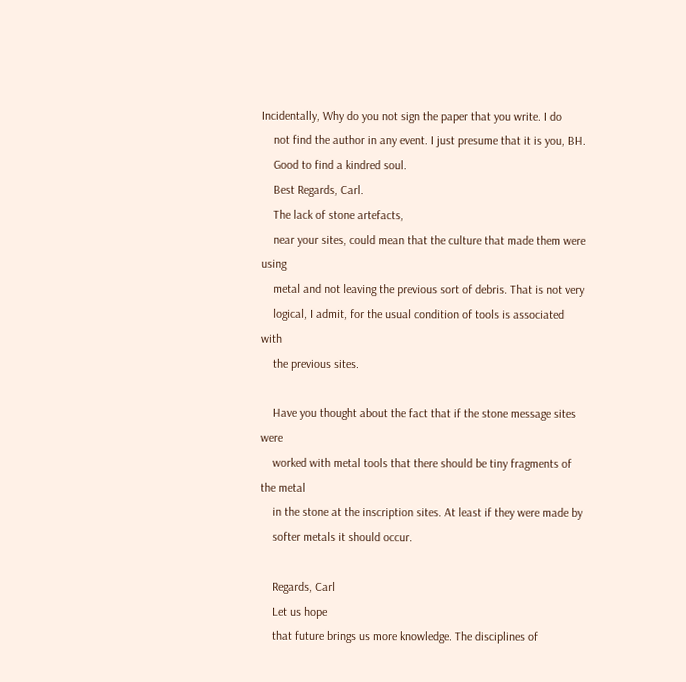Incidentally, Why do you not sign the paper that you write. I do
    not find the author in any event. I just presume that it is you, BH.
    Good to find a kindred soul.
    Best Regards, Carl.
    The lack of stone artefacts,
    near your sites, could mean that the culture that made them were using
    metal and not leaving the previous sort of debris. That is not very
    logical, I admit, for the usual condition of tools is associated with
    the previous sites.

    Have you thought about the fact that if the stone message sites were
    worked with metal tools that there should be tiny fragments of the metal
    in the stone at the inscription sites. At least if they were made by
    softer metals it should occur.

    Regards, Carl
    Let us hope
    that future brings us more knowledge. The disciplines of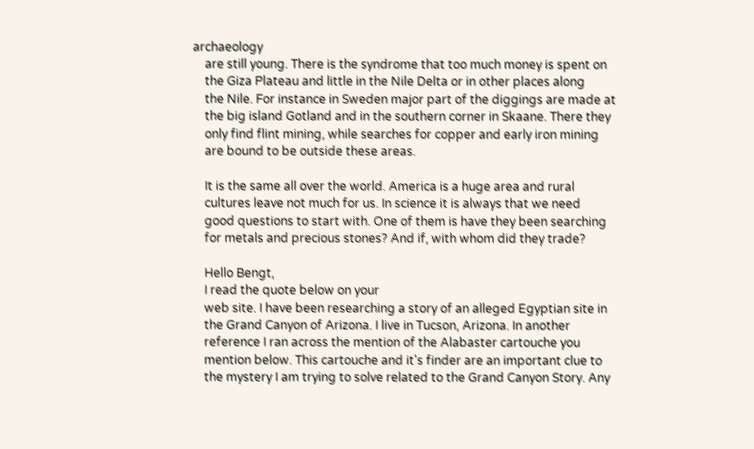archaeology
    are still young. There is the syndrome that too much money is spent on
    the Giza Plateau and little in the Nile Delta or in other places along
    the Nile. For instance in Sweden major part of the diggings are made at
    the big island Gotland and in the southern corner in Skaane. There they
    only find flint mining, while searches for copper and early iron mining
    are bound to be outside these areas.

    It is the same all over the world. America is a huge area and rural
    cultures leave not much for us. In science it is always that we need
    good questions to start with. One of them is have they been searching
    for metals and precious stones? And if, with whom did they trade?

    Hello Bengt,
    I read the quote below on your
    web site. I have been researching a story of an alleged Egyptian site in
    the Grand Canyon of Arizona. I live in Tucson, Arizona. In another
    reference I ran across the mention of the Alabaster cartouche you
    mention below. This cartouche and it's finder are an important clue to
    the mystery I am trying to solve related to the Grand Canyon Story. Any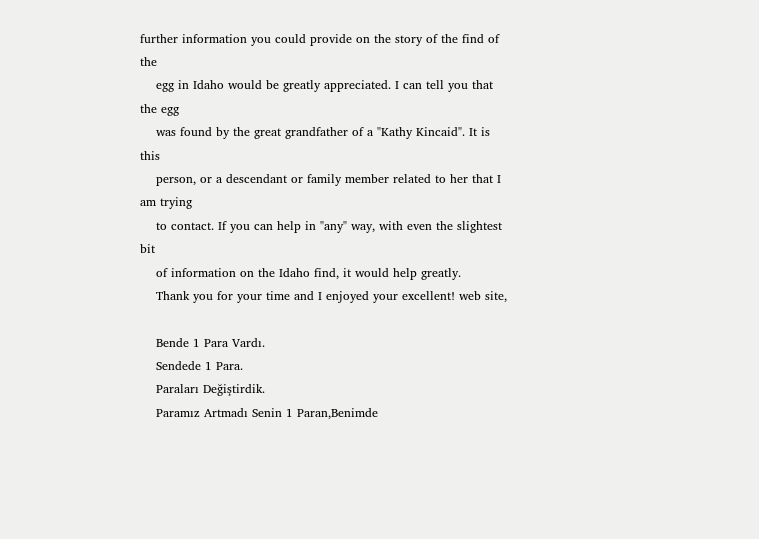further information you could provide on the story of the find of the
    egg in Idaho would be greatly appreciated. I can tell you that the egg
    was found by the great grandfather of a "Kathy Kincaid". It is this
    person, or a descendant or family member related to her that I am trying
    to contact. If you can help in "any" way, with even the slightest bit
    of information on the Idaho find, it would help greatly.
    Thank you for your time and I enjoyed your excellent! web site,

    Bende 1 Para Vardı.
    Sendede 1 Para.
    Paraları Değiştirdik.
    Paramız Artmadı Senin 1 Paran,Benimde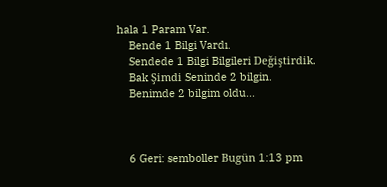hala 1 Param Var.
    Bende 1 Bilgi Vardı.
    Sendede 1 Bilgi Bilgileri Değiştirdik.
    Bak Şimdi Seninde 2 bilgin.
    Benimde 2 bilgim oldu...



    6 Geri: semboller Bugün 1:13 pm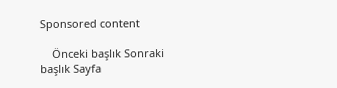Sponsored content

    Önceki başlık Sonraki başlık Sayfa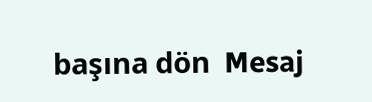başına dön  Mesaj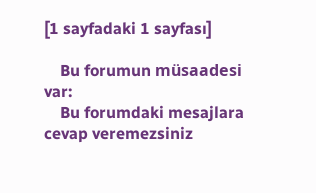[1 sayfadaki 1 sayfası]

    Bu forumun müsaadesi var:
    Bu forumdaki mesajlara cevap veremezsiniz